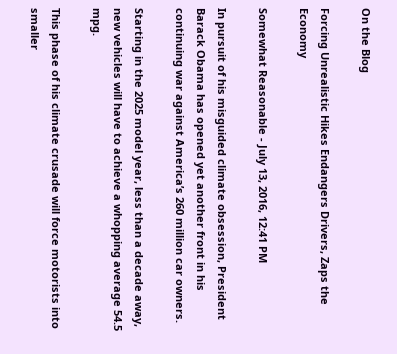On the Blog

Forcing Unrealistic Hikes Endangers Drivers, Zaps the Economy

Somewhat Reasonable - July 13, 2016, 12:41 PM

In pursuit of his misguided climate obsession, President Barack Obama has opened yet another front in his continuing war against America’s 260 million car owners.

Starting in the 2025 model year, less than a decade away, new vehicles will have to achieve a whopping average 54.5 mpg.

This phase of his climate crusade will force motorists into smaller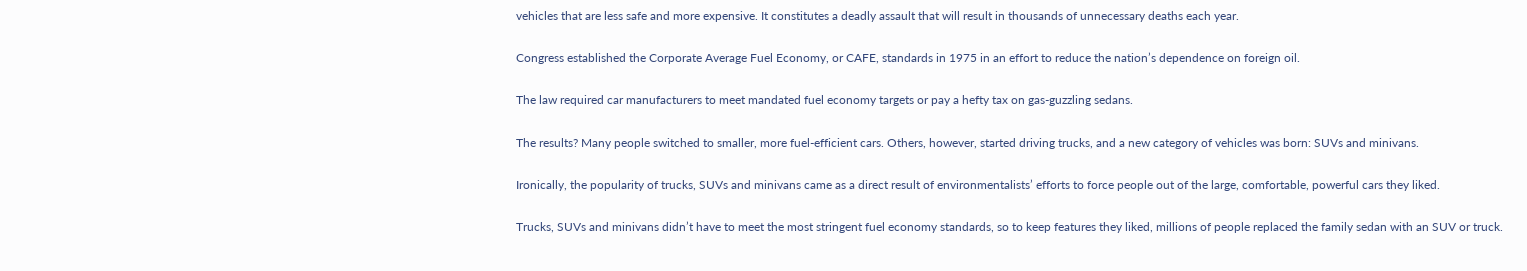vehicles that are less safe and more expensive. It constitutes a deadly assault that will result in thousands of unnecessary deaths each year.

Congress established the Corporate Average Fuel Economy, or CAFE, standards in 1975 in an effort to reduce the nation’s dependence on foreign oil.

The law required car manufacturers to meet mandated fuel economy targets or pay a hefty tax on gas-guzzling sedans.

The results? Many people switched to smaller, more fuel-efficient cars. Others, however, started driving trucks, and a new category of vehicles was born: SUVs and minivans.

Ironically, the popularity of trucks, SUVs and minivans came as a direct result of environmentalists’ efforts to force people out of the large, comfortable, powerful cars they liked.

Trucks, SUVs and minivans didn’t have to meet the most stringent fuel economy standards, so to keep features they liked, millions of people replaced the family sedan with an SUV or truck.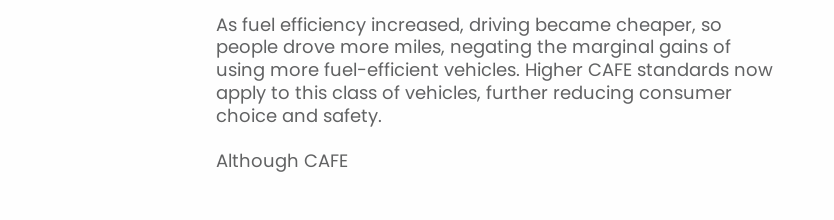As fuel efficiency increased, driving became cheaper, so people drove more miles, negating the marginal gains of using more fuel-efficient vehicles. Higher CAFE standards now apply to this class of vehicles, further reducing consumer choice and safety.

Although CAFE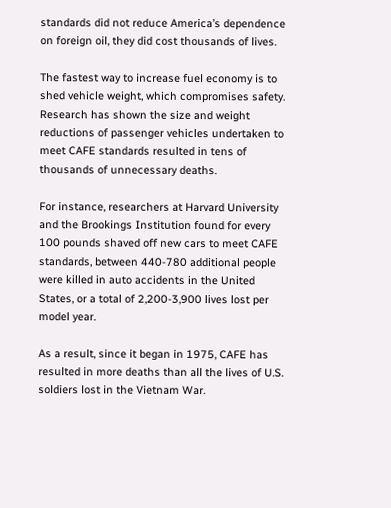standards did not reduce America’s dependence on foreign oil, they did cost thousands of lives.

The fastest way to increase fuel economy is to shed vehicle weight, which compromises safety. Research has shown the size and weight reductions of passenger vehicles undertaken to meet CAFE standards resulted in tens of thousands of unnecessary deaths.

For instance, researchers at Harvard University and the Brookings Institution found for every 100 pounds shaved off new cars to meet CAFE standards, between 440-780 additional people were killed in auto accidents in the United States, or a total of 2,200-3,900 lives lost per model year.

As a result, since it began in 1975, CAFE has resulted in more deaths than all the lives of U.S. soldiers lost in the Vietnam War.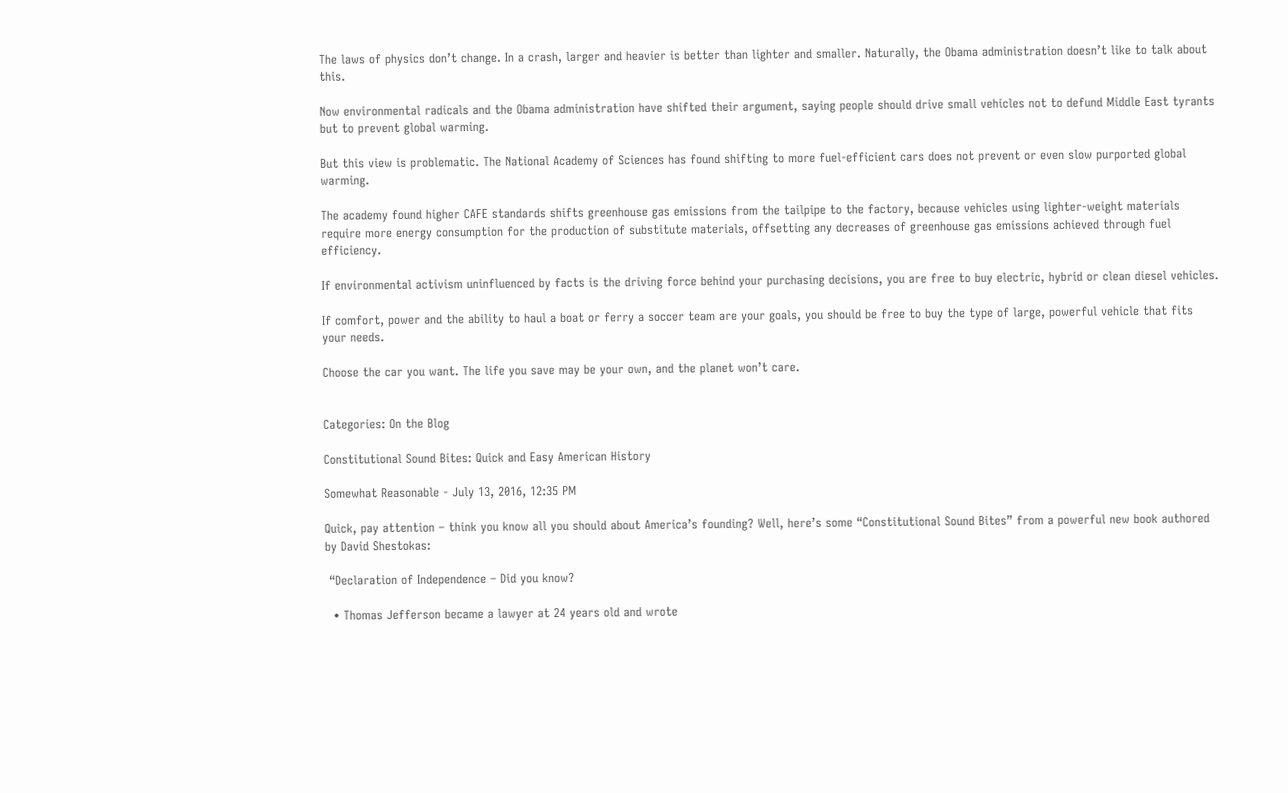The laws of physics don’t change. In a crash, larger and heavier is better than lighter and smaller. Naturally, the Obama administration doesn’t like to talk about this.

Now environmental radicals and the Obama administration have shifted their argument, saying people should drive small vehicles not to defund Middle East tyrants but to prevent global warming.

But this view is problematic. The National Academy of Sciences has found shifting to more fuel-efficient cars does not prevent or even slow purported global warming.

The academy found higher CAFE standards shifts greenhouse gas emissions from the tailpipe to the factory, because vehicles using lighter-weight materials require more energy consumption for the production of substitute materials, offsetting any decreases of greenhouse gas emissions achieved through fuel efficiency.

If environmental activism uninfluenced by facts is the driving force behind your purchasing decisions, you are free to buy electric, hybrid or clean diesel vehicles.

If comfort, power and the ability to haul a boat or ferry a soccer team are your goals, you should be free to buy the type of large, powerful vehicle that fits your needs.

Choose the car you want. The life you save may be your own, and the planet won’t care.


Categories: On the Blog

Constitutional Sound Bites: Quick and Easy American History

Somewhat Reasonable - July 13, 2016, 12:35 PM

Quick, pay attention – think you know all you should about America’s founding? Well, here’s some “Constitutional Sound Bites” from a powerful new book authored by David Shestokas:

 “Declaration of Independence – Did you know?

  • Thomas Jefferson became a lawyer at 24 years old and wrote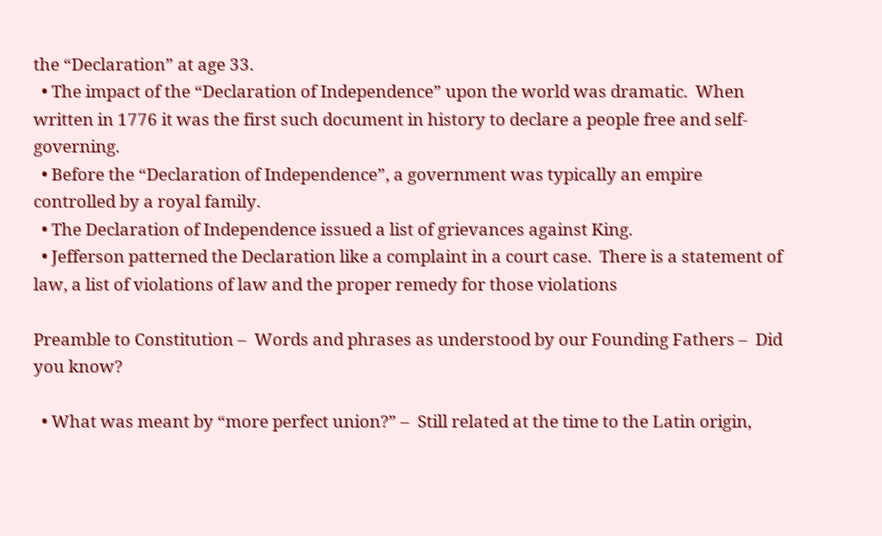the “Declaration” at age 33.
  • The impact of the “Declaration of Independence” upon the world was dramatic.  When written in 1776 it was the first such document in history to declare a people free and self-governing.
  • Before the “Declaration of Independence”, a government was typically an empire controlled by a royal family.
  • The Declaration of Independence issued a list of grievances against King.
  • Jefferson patterned the Declaration like a complaint in a court case.  There is a statement of law, a list of violations of law and the proper remedy for those violations

Preamble to Constitution –  Words and phrases as understood by our Founding Fathers –  Did you know?

  • What was meant by “more perfect union?” –  Still related at the time to the Latin origin,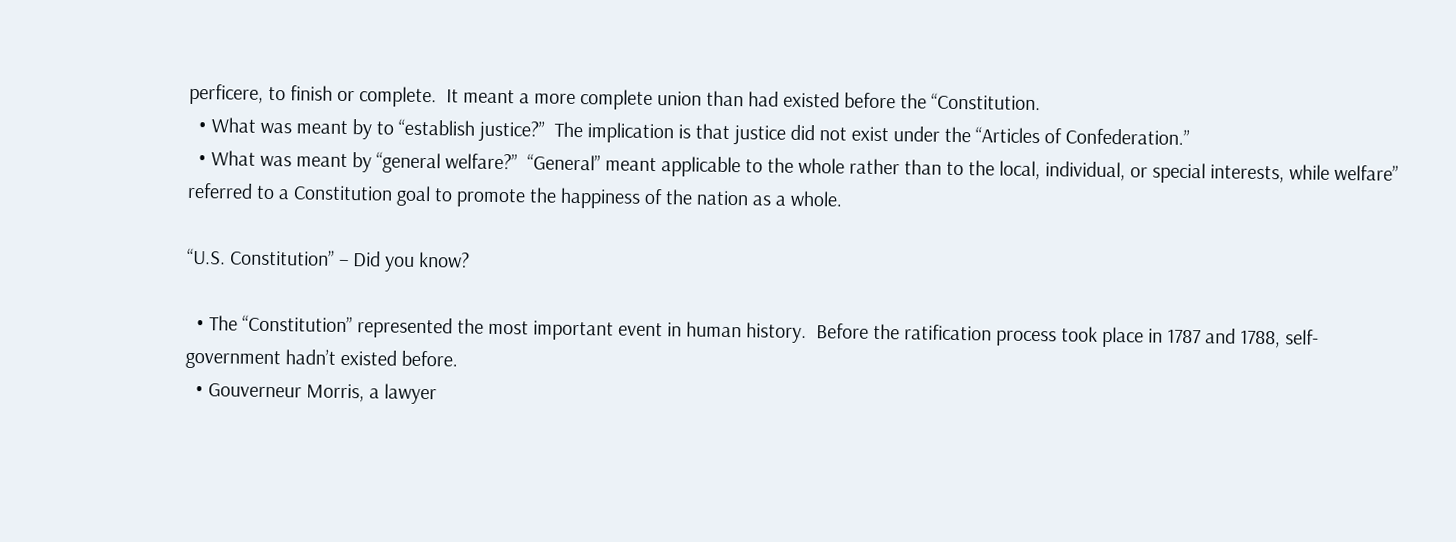perficere, to finish or complete.  It meant a more complete union than had existed before the “Constitution.
  • What was meant by to “establish justice?”  The implication is that justice did not exist under the “Articles of Confederation.”
  • What was meant by “general welfare?”  “General” meant applicable to the whole rather than to the local, individual, or special interests, while welfare” referred to a Constitution goal to promote the happiness of the nation as a whole.

“U.S. Constitution” – Did you know?

  • The “Constitution” represented the most important event in human history.  Before the ratification process took place in 1787 and 1788, self-government hadn’t existed before.
  • Gouverneur Morris, a lawyer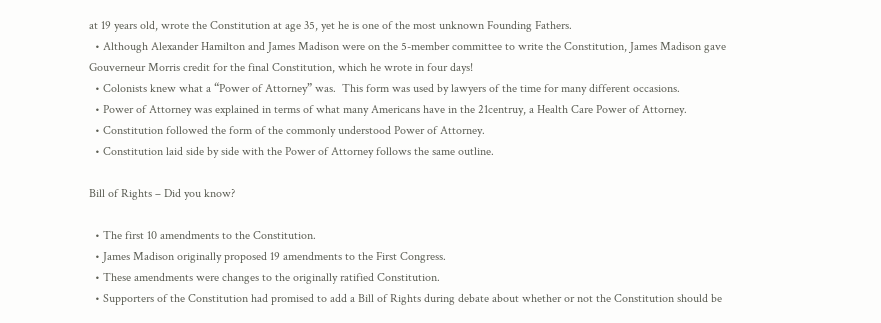at 19 years old, wrote the Constitution at age 35, yet he is one of the most unknown Founding Fathers.
  • Although Alexander Hamilton and James Madison were on the 5-member committee to write the Constitution, James Madison gave Gouverneur Morris credit for the final Constitution, which he wrote in four days!
  • Colonists knew what a “Power of Attorney” was.  This form was used by lawyers of the time for many different occasions.
  • Power of Attorney was explained in terms of what many Americans have in the 21centruy, a Health Care Power of Attorney.
  • Constitution followed the form of the commonly understood Power of Attorney.
  • Constitution laid side by side with the Power of Attorney follows the same outline.

Bill of Rights – Did you know?

  • The first 10 amendments to the Constitution.
  • James Madison originally proposed 19 amendments to the First Congress.
  • These amendments were changes to the originally ratified Constitution.
  • Supporters of the Constitution had promised to add a Bill of Rights during debate about whether or not the Constitution should be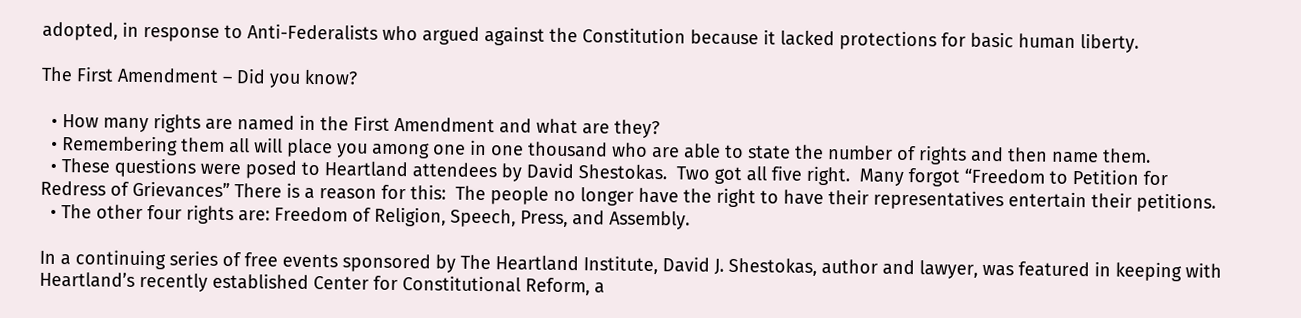adopted, in response to Anti-Federalists who argued against the Constitution because it lacked protections for basic human liberty.

The First Amendment – Did you know?

  • How many rights are named in the First Amendment and what are they?
  • Remembering them all will place you among one in one thousand who are able to state the number of rights and then name them.
  • These questions were posed to Heartland attendees by David Shestokas.  Two got all five right.  Many forgot “Freedom to Petition for Redress of Grievances” There is a reason for this:  The people no longer have the right to have their representatives entertain their petitions.
  • The other four rights are: Freedom of Religion, Speech, Press, and Assembly.

In a continuing series of free events sponsored by The Heartland Institute, David J. Shestokas, author and lawyer, was featured in keeping with Heartland’s recently established Center for Constitutional Reform, a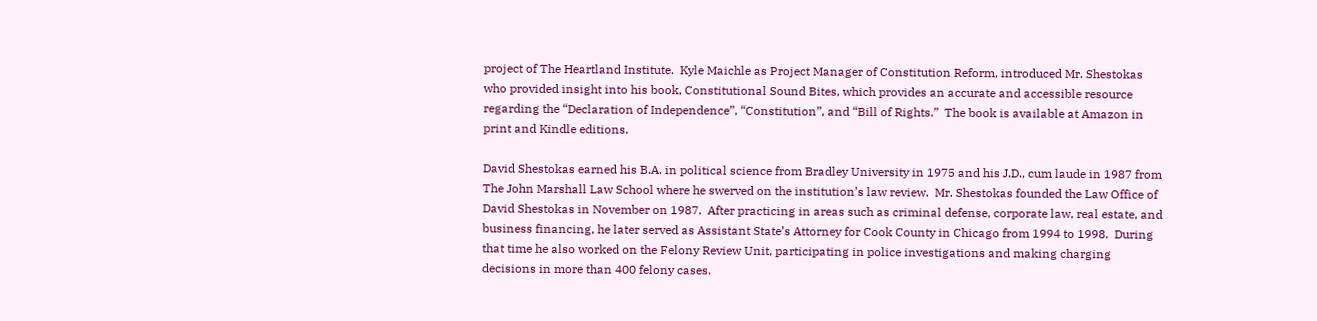project of The Heartland Institute.  Kyle Maichle as Project Manager of Constitution Reform, introduced Mr. Shestokas who provided insight into his book, Constitutional Sound Bites, which provides an accurate and accessible resource regarding the “Declaration of Independence”, “Constitution”, and “Bill of Rights.”  The book is available at Amazon in print and Kindle editions.

David Shestokas earned his B.A. in political science from Bradley University in 1975 and his J.D., cum laude in 1987 from The John Marshall Law School where he swerved on the institution’s law review.  Mr. Shestokas founded the Law Office of David Shestokas in November on 1987.  After practicing in areas such as criminal defense, corporate law, real estate, and business financing, he later served as Assistant State’s Attorney for Cook County in Chicago from 1994 to 1998.  During that time he also worked on the Felony Review Unit, participating in police investigations and making charging decisions in more than 400 felony cases.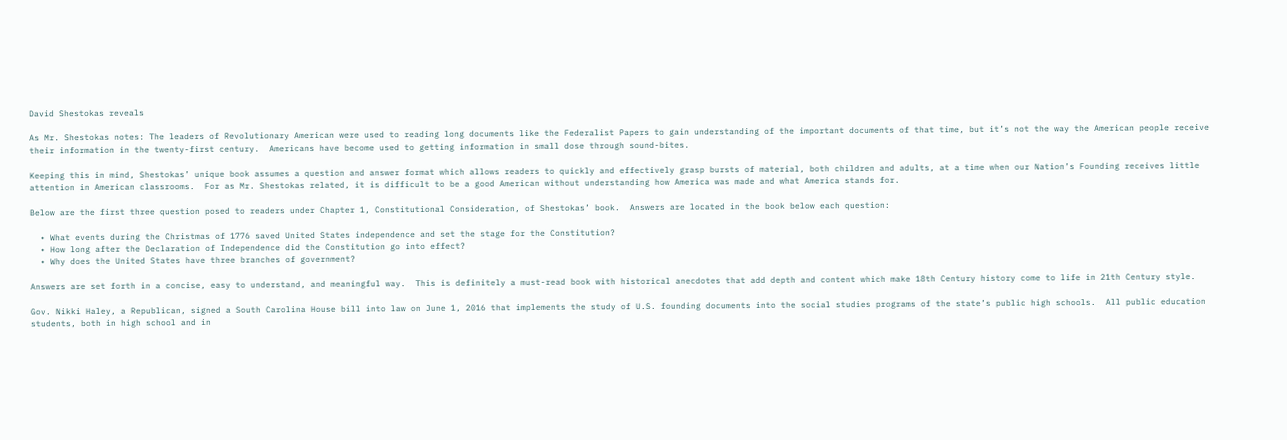David Shestokas reveals

As Mr. Shestokas notes: The leaders of Revolutionary American were used to reading long documents like the Federalist Papers to gain understanding of the important documents of that time, but it’s not the way the American people receive their information in the twenty-first century.  Americans have become used to getting information in small dose through sound-bites.

Keeping this in mind, Shestokas’ unique book assumes a question and answer format which allows readers to quickly and effectively grasp bursts of material, both children and adults, at a time when our Nation’s Founding receives little attention in American classrooms.  For as Mr. Shestokas related, it is difficult to be a good American without understanding how America was made and what America stands for.

Below are the first three question posed to readers under Chapter 1, Constitutional Consideration, of Shestokas’ book.  Answers are located in the book below each question:

  • What events during the Christmas of 1776 saved United States independence and set the stage for the Constitution?
  • How long after the Declaration of Independence did the Constitution go into effect?
  • Why does the United States have three branches of government?

Answers are set forth in a concise, easy to understand, and meaningful way.  This is definitely a must-read book with historical anecdotes that add depth and content which make 18th Century history come to life in 21th Century style.

Gov. Nikki Haley, a Republican, signed a South Carolina House bill into law on June 1, 2016 that implements the study of U.S. founding documents into the social studies programs of the state’s public high schools.  All public education students, both in high school and in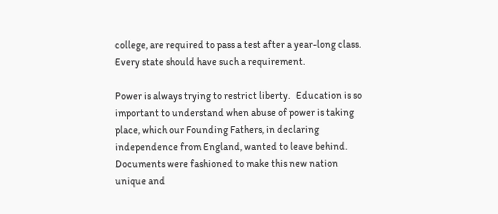college, are required to pass a test after a year-long class.  Every state should have such a requirement.

Power is always trying to restrict liberty.   Education is so important to understand when abuse of power is taking place, which our Founding Fathers, in declaring independence from England, wanted to leave behind.  Documents were fashioned to make this new nation unique and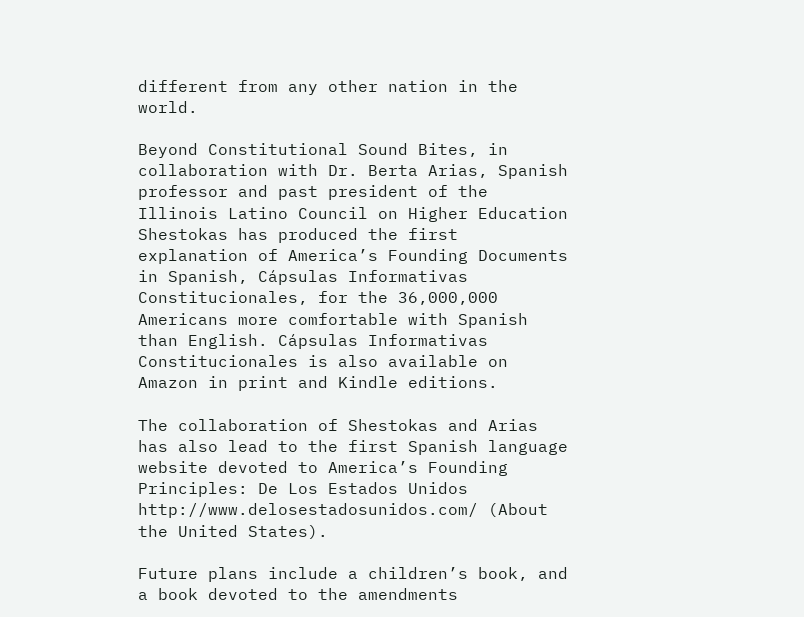different from any other nation in the world.

Beyond Constitutional Sound Bites, in collaboration with Dr. Berta Arias, Spanish professor and past president of the Illinois Latino Council on Higher Education Shestokas has produced the first explanation of America’s Founding Documents in Spanish, Cápsulas Informativas Constitucionales, for the 36,000,000 Americans more comfortable with Spanish than English. Cápsulas Informativas Constitucionales is also available on Amazon in print and Kindle editions.

The collaboration of Shestokas and Arias has also lead to the first Spanish language website devoted to America’s Founding Principles: De Los Estados Unidos  http://www.delosestadosunidos.com/ (About the United States).

Future plans include a children’s book, and a book devoted to the amendments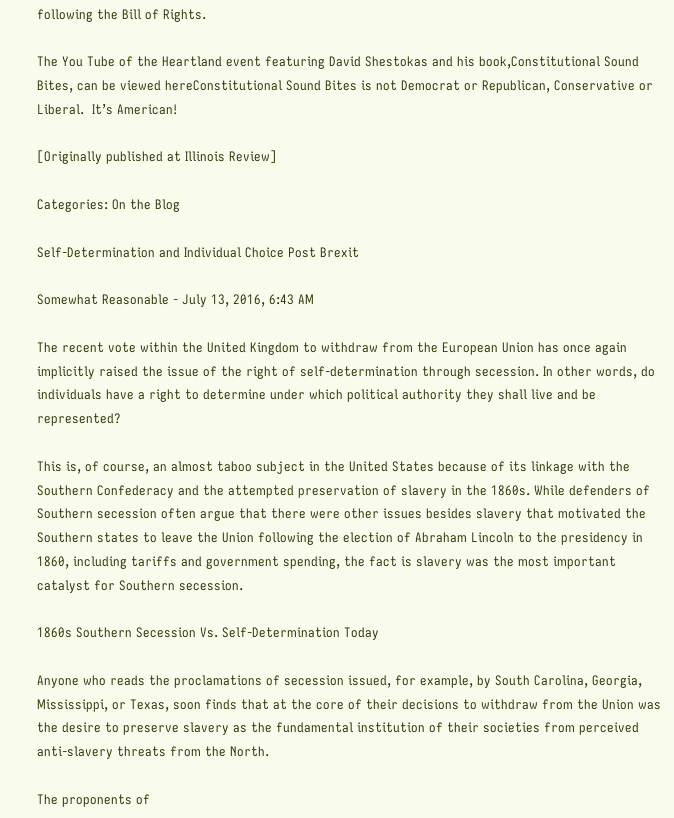following the Bill of Rights.

The You Tube of the Heartland event featuring David Shestokas and his book,Constitutional Sound Bites, can be viewed hereConstitutional Sound Bites is not Democrat or Republican, Conservative or Liberal.  It’s American!

[Originally published at Illinois Review]

Categories: On the Blog

Self-Determination and Individual Choice Post Brexit

Somewhat Reasonable - July 13, 2016, 6:43 AM

The recent vote within the United Kingdom to withdraw from the European Union has once again implicitly raised the issue of the right of self-determination through secession. In other words, do individuals have a right to determine under which political authority they shall live and be represented?

This is, of course, an almost taboo subject in the United States because of its linkage with the Southern Confederacy and the attempted preservation of slavery in the 1860s. While defenders of Southern secession often argue that there were other issues besides slavery that motivated the Southern states to leave the Union following the election of Abraham Lincoln to the presidency in 1860, including tariffs and government spending, the fact is slavery was the most important catalyst for Southern secession.

1860s Southern Secession Vs. Self-Determination Today

Anyone who reads the proclamations of secession issued, for example, by South Carolina, Georgia, Mississippi, or Texas, soon finds that at the core of their decisions to withdraw from the Union was the desire to preserve slavery as the fundamental institution of their societies from perceived anti-slavery threats from the North.

The proponents of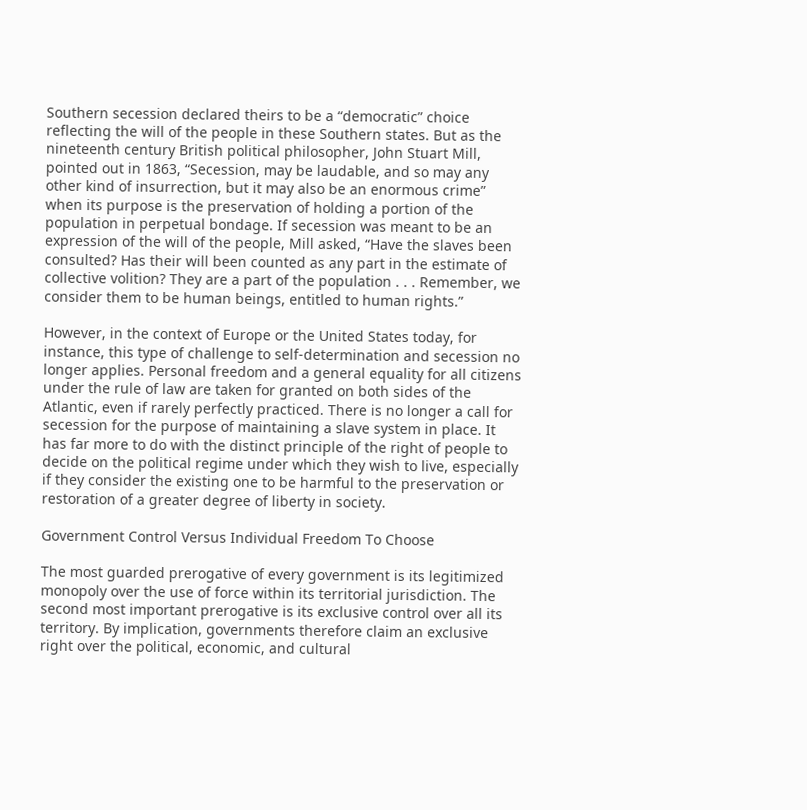Southern secession declared theirs to be a “democratic” choice reflecting the will of the people in these Southern states. But as the nineteenth century British political philosopher, John Stuart Mill, pointed out in 1863, “Secession, may be laudable, and so may any other kind of insurrection, but it may also be an enormous crime” when its purpose is the preservation of holding a portion of the population in perpetual bondage. If secession was meant to be an expression of the will of the people, Mill asked, “Have the slaves been consulted? Has their will been counted as any part in the estimate of collective volition? They are a part of the population . . . Remember, we consider them to be human beings, entitled to human rights.”

However, in the context of Europe or the United States today, for instance, this type of challenge to self-determination and secession no longer applies. Personal freedom and a general equality for all citizens under the rule of law are taken for granted on both sides of the Atlantic, even if rarely perfectly practiced. There is no longer a call for secession for the purpose of maintaining a slave system in place. It has far more to do with the distinct principle of the right of people to decide on the political regime under which they wish to live, especially if they consider the existing one to be harmful to the preservation or restoration of a greater degree of liberty in society.

Government Control Versus Individual Freedom To Choose

The most guarded prerogative of every government is its legitimized monopoly over the use of force within its territorial jurisdiction. The second most important prerogative is its exclusive control over all its territory. By implication, governments therefore claim an exclusive right over the political, economic, and cultural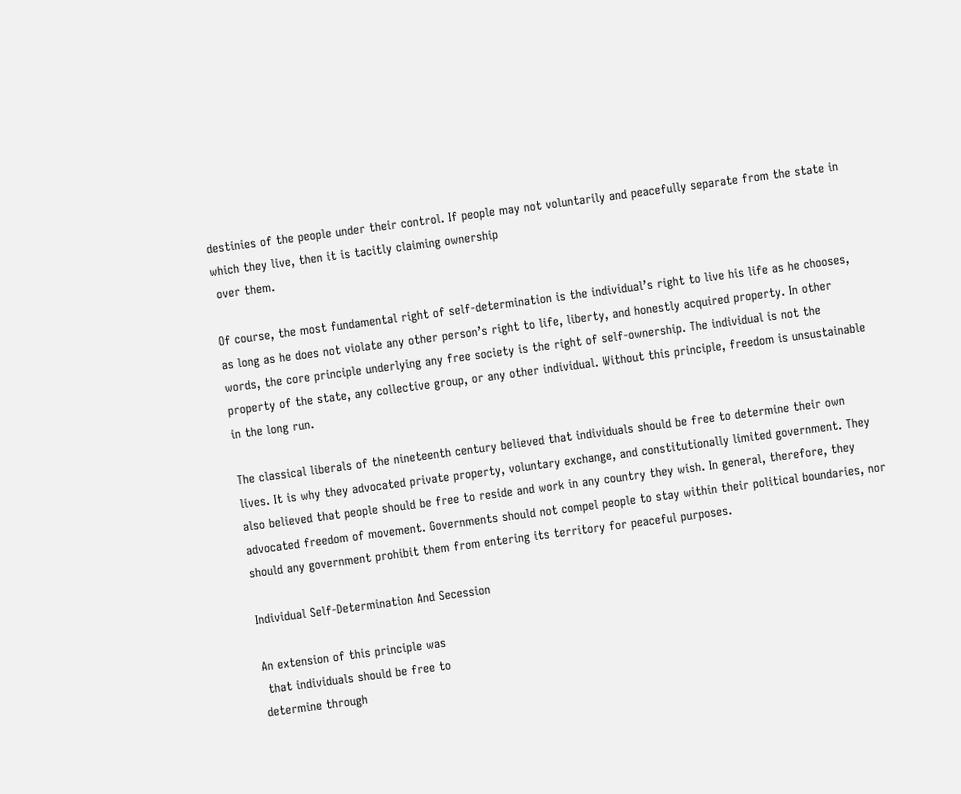destinies of the people under their control. If people may not voluntarily and peacefully separate from the state in which they live, then it is tacitly claiming ownership
 over them.

Of course, the most fundamental right of self-determination is the individual’s right to live his life as he chooses, as long as he does not violate any other person’s right to life, liberty, and honestly acquired property. In other words, the core principle underlying any free society is the right of self-ownership. The individual is not the property of the state, any collective group, or any other individual. Without this principle, freedom is unsustainable in the long run.

The classical liberals of the nineteenth century believed that individuals should be free to determine their own lives. It is why they advocated private property, voluntary exchange, and constitutionally limited government. They also believed that people should be free to reside and work in any country they wish. In general, therefore, they advocated freedom of movement. Governments should not compel people to stay within their political boundaries, nor should any government prohibit them from entering its territory for peaceful purposes.

Individual Self-Determination And Secession

An extension of this principle was
 that individuals should be free to
determine through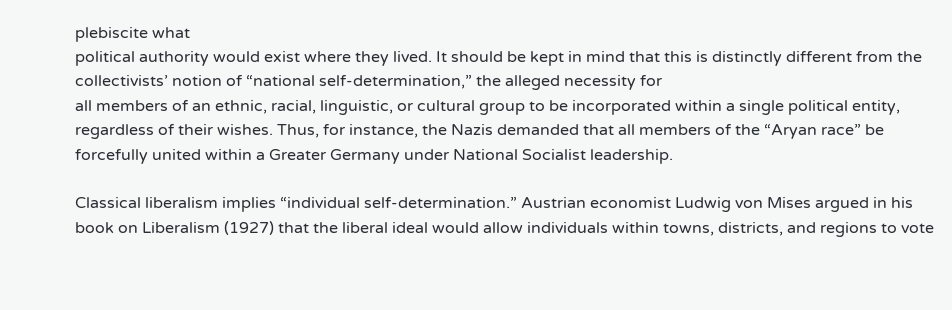plebiscite what
political authority would exist where they lived. It should be kept in mind that this is distinctly different from the collectivists’ notion of “national self-determination,” the alleged necessity for
all members of an ethnic, racial, linguistic, or cultural group to be incorporated within a single political entity, regardless of their wishes. Thus, for instance, the Nazis demanded that all members of the “Aryan race” be forcefully united within a Greater Germany under National Socialist leadership.

Classical liberalism implies “individual self-determination.” Austrian economist Ludwig von Mises argued in his book on Liberalism (1927) that the liberal ideal would allow individuals within towns, districts, and regions to vote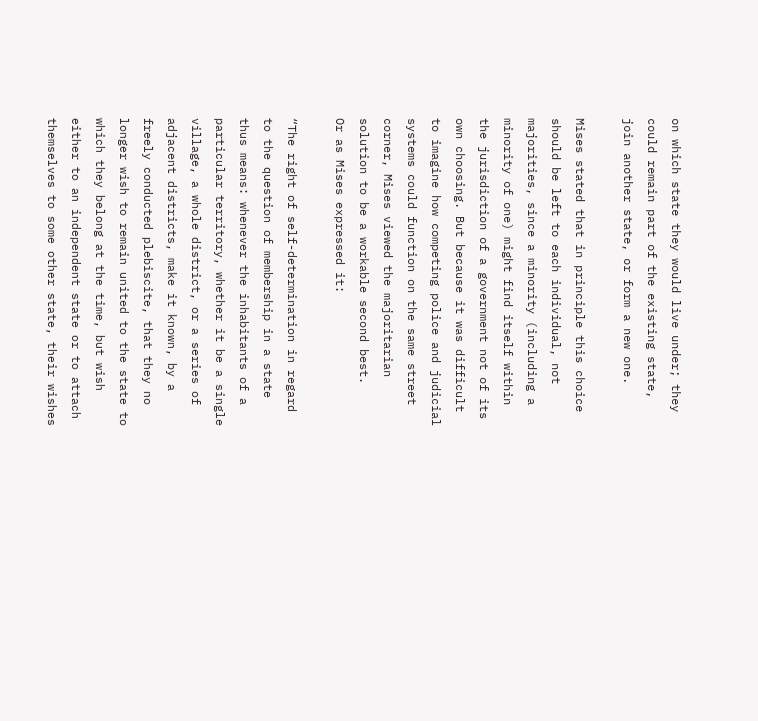on which state they would live under; they could remain part of the existing state, join another state, or form a new one.

Mises stated that in principle this choice should be left to each individual, not majorities, since a minority (including a minority of one) might find itself within the jurisdiction of a government not of its own choosing. But because it was difficult to imagine how competing police and judicial systems could function on the same street corner, Mises viewed the majoritarian solution to be a workable second best.
Or as Mises expressed it:

“The right of self-determination in regard to the question of membership in a state thus means: whenever the inhabitants of a particular territory, whether it be a single village, a whole district, or a series of adjacent districts, make it known, by a freely conducted plebiscite, that they no longer wish to remain united to the state to which they belong at the time, but wish either to an independent state or to attach themselves to some other state, their wishes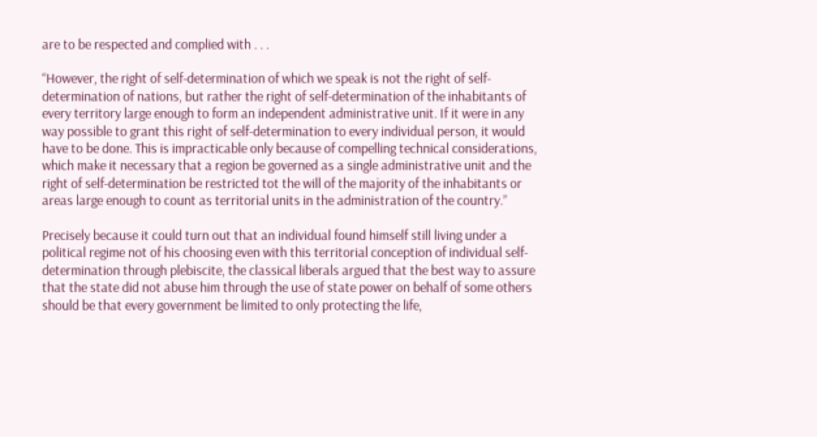are to be respected and complied with . . .

“However, the right of self-determination of which we speak is not the right of self-determination of nations, but rather the right of self-determination of the inhabitants of every territory large enough to form an independent administrative unit. If it were in any way possible to grant this right of self-determination to every individual person, it would have to be done. This is impracticable only because of compelling technical considerations, which make it necessary that a region be governed as a single administrative unit and the right of self-determination be restricted tot the will of the majority of the inhabitants or areas large enough to count as territorial units in the administration of the country.”

Precisely because it could turn out that an individual found himself still living under a political regime not of his choosing even with this territorial conception of individual self-determination through plebiscite, the classical liberals argued that the best way to assure that the state did not abuse him through the use of state power on behalf of some others should be that every government be limited to only protecting the life,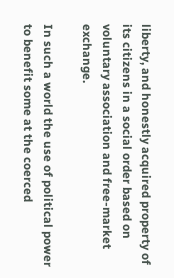liberty, and honestly acquired property of its citizens in a social order based on voluntary association and free-market exchange.

In such a world the use of political power to benefit some at the coerced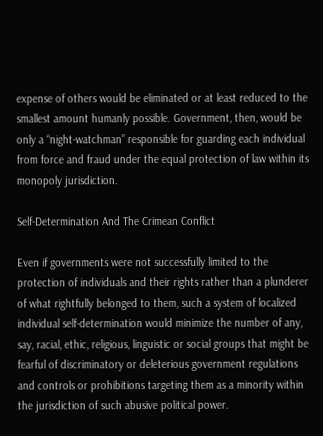expense of others would be eliminated or at least reduced to the smallest amount humanly possible. Government, then, would be only a “night-watchman” responsible for guarding each individual from force and fraud under the equal protection of law within its monopoly jurisdiction.

Self-Determination And The Crimean Conflict

Even if governments were not successfully limited to the protection of individuals and their rights rather than a plunderer of what rightfully belonged to them, such a system of localized individual self-determination would minimize the number of any, say, racial, ethic, religious, linguistic or social groups that might be fearful of discriminatory or deleterious government regulations and controls or prohibitions targeting them as a minority within the jurisdiction of such abusive political power.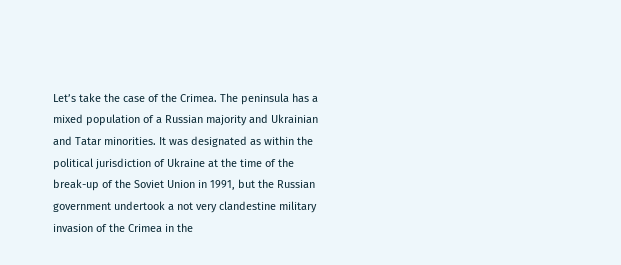Let’s take the case of the Crimea. The peninsula has a mixed population of a Russian majority and Ukrainian and Tatar minorities. It was designated as within the political jurisdiction of Ukraine at the time of the break-up of the Soviet Union in 1991, but the Russian government undertook a not very clandestine military invasion of the Crimea in the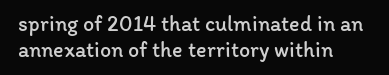spring of 2014 that culminated in an annexation of the territory within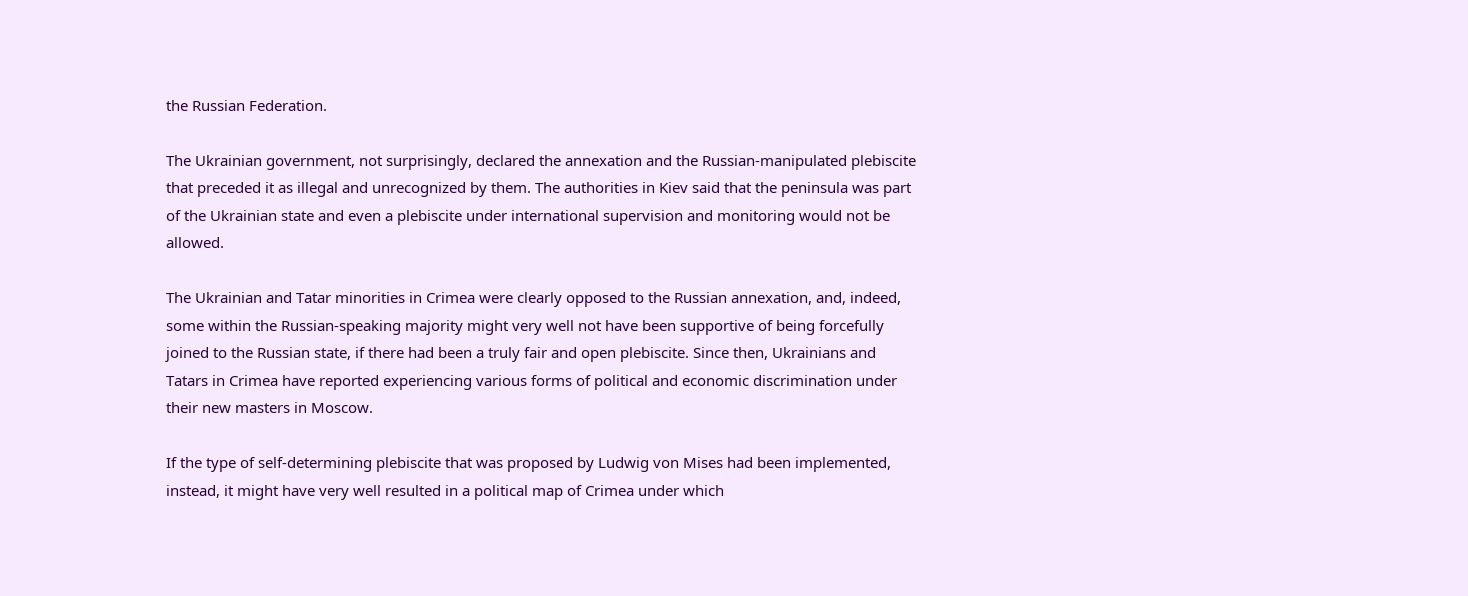the Russian Federation.

The Ukrainian government, not surprisingly, declared the annexation and the Russian-manipulated plebiscite that preceded it as illegal and unrecognized by them. The authorities in Kiev said that the peninsula was part of the Ukrainian state and even a plebiscite under international supervision and monitoring would not be allowed.

The Ukrainian and Tatar minorities in Crimea were clearly opposed to the Russian annexation, and, indeed, some within the Russian-speaking majority might very well not have been supportive of being forcefully joined to the Russian state, if there had been a truly fair and open plebiscite. Since then, Ukrainians and Tatars in Crimea have reported experiencing various forms of political and economic discrimination under their new masters in Moscow.

If the type of self-determining plebiscite that was proposed by Ludwig von Mises had been implemented, instead, it might have very well resulted in a political map of Crimea under which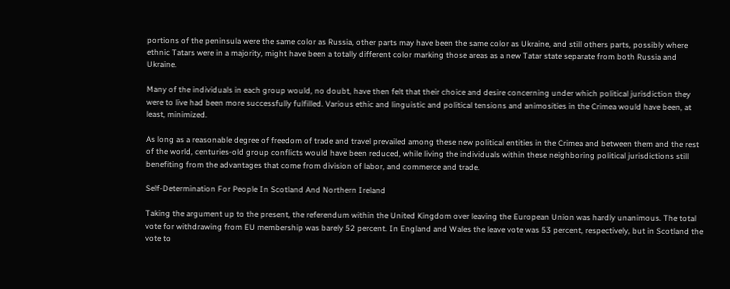portions of the peninsula were the same color as Russia, other parts may have been the same color as Ukraine, and still others parts, possibly where ethnic Tatars were in a majority, might have been a totally different color marking those areas as a new Tatar state separate from both Russia and Ukraine.

Many of the individuals in each group would, no doubt, have then felt that their choice and desire concerning under which political jurisdiction they were to live had been more successfully fulfilled. Various ethic and linguistic and political tensions and animosities in the Crimea would have been, at least, minimized.

As long as a reasonable degree of freedom of trade and travel prevailed among these new political entities in the Crimea and between them and the rest of the world, centuries-old group conflicts would have been reduced, while living the individuals within these neighboring political jurisdictions still benefiting from the advantages that come from division of labor, and commerce and trade.

Self-Determination For People In Scotland And Northern Ireland

Taking the argument up to the present, the referendum within the United Kingdom over leaving the European Union was hardly unanimous. The total vote for withdrawing from EU membership was barely 52 percent. In England and Wales the leave vote was 53 percent, respectively, but in Scotland the vote to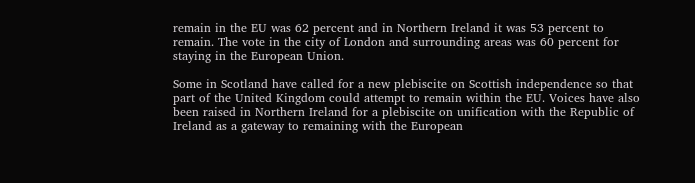remain in the EU was 62 percent and in Northern Ireland it was 53 percent to remain. The vote in the city of London and surrounding areas was 60 percent for staying in the European Union.

Some in Scotland have called for a new plebiscite on Scottish independence so that part of the United Kingdom could attempt to remain within the EU. Voices have also been raised in Northern Ireland for a plebiscite on unification with the Republic of Ireland as a gateway to remaining with the European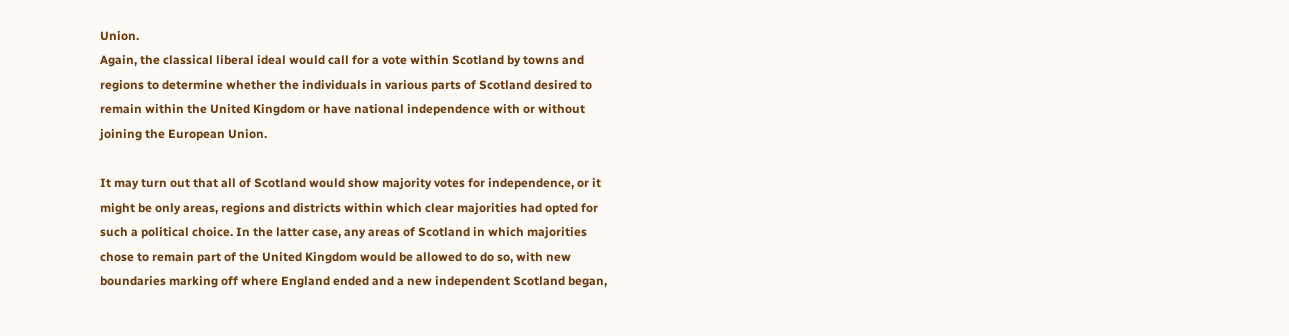Union.
Again, the classical liberal ideal would call for a vote within Scotland by towns and regions to determine whether the individuals in various parts of Scotland desired to remain within the United Kingdom or have national independence with or without joining the European Union.

It may turn out that all of Scotland would show majority votes for independence, or it might be only areas, regions and districts within which clear majorities had opted for such a political choice. In the latter case, any areas of Scotland in which majorities chose to remain part of the United Kingdom would be allowed to do so, with new boundaries marking off where England ended and a new independent Scotland began,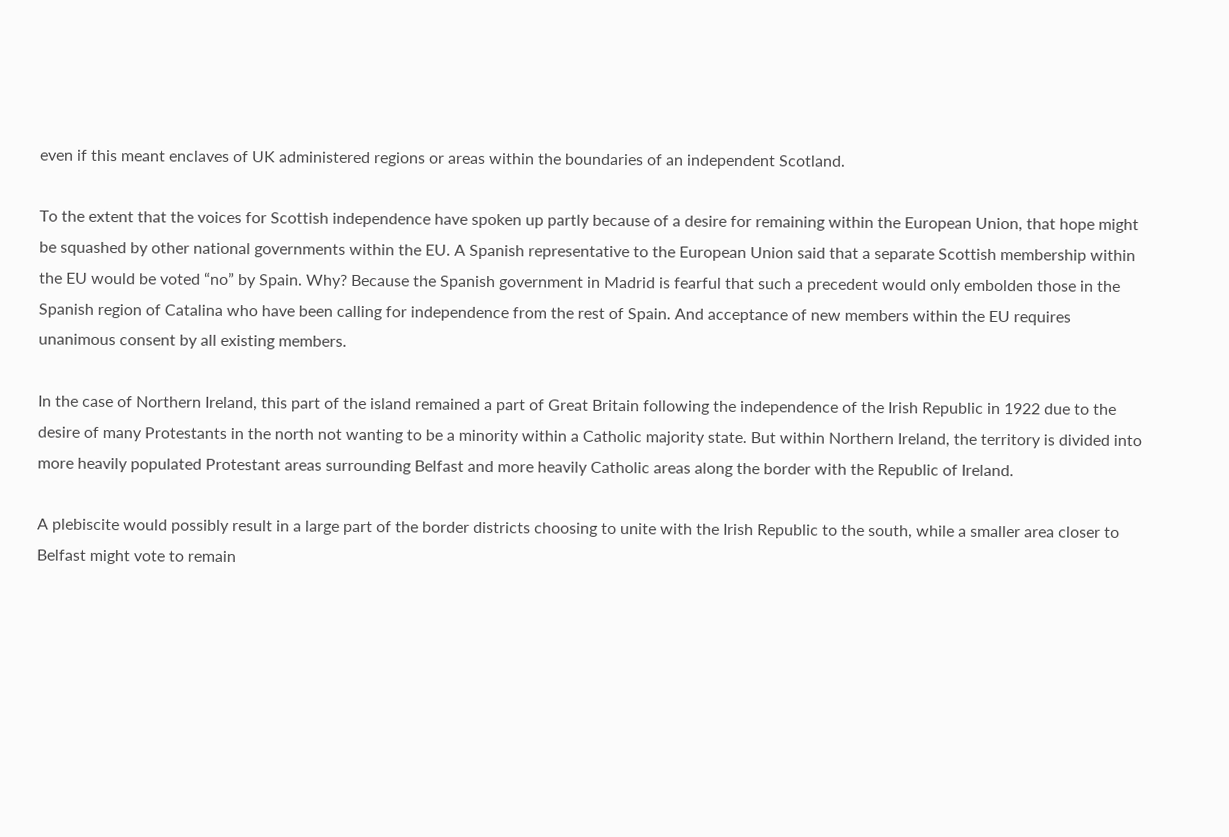even if this meant enclaves of UK administered regions or areas within the boundaries of an independent Scotland.

To the extent that the voices for Scottish independence have spoken up partly because of a desire for remaining within the European Union, that hope might be squashed by other national governments within the EU. A Spanish representative to the European Union said that a separate Scottish membership within the EU would be voted “no” by Spain. Why? Because the Spanish government in Madrid is fearful that such a precedent would only embolden those in the Spanish region of Catalina who have been calling for independence from the rest of Spain. And acceptance of new members within the EU requires unanimous consent by all existing members.

In the case of Northern Ireland, this part of the island remained a part of Great Britain following the independence of the Irish Republic in 1922 due to the desire of many Protestants in the north not wanting to be a minority within a Catholic majority state. But within Northern Ireland, the territory is divided into more heavily populated Protestant areas surrounding Belfast and more heavily Catholic areas along the border with the Republic of Ireland.

A plebiscite would possibly result in a large part of the border districts choosing to unite with the Irish Republic to the south, while a smaller area closer to Belfast might vote to remain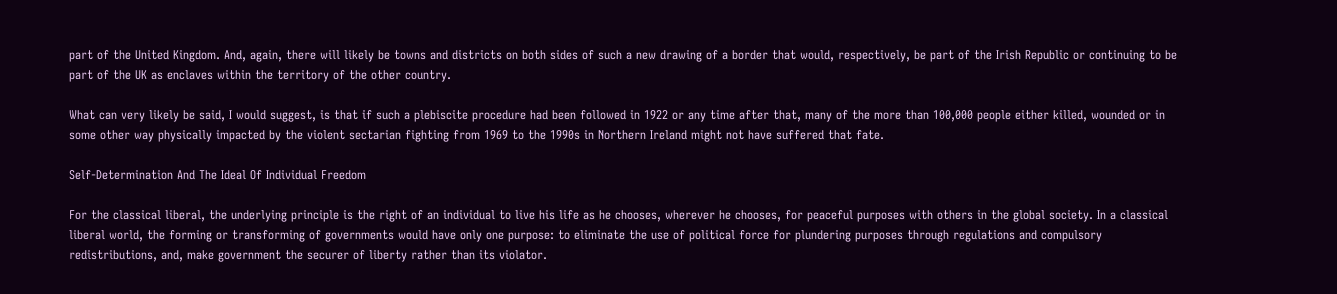part of the United Kingdom. And, again, there will likely be towns and districts on both sides of such a new drawing of a border that would, respectively, be part of the Irish Republic or continuing to be part of the UK as enclaves within the territory of the other country.

What can very likely be said, I would suggest, is that if such a plebiscite procedure had been followed in 1922 or any time after that, many of the more than 100,000 people either killed, wounded or in some other way physically impacted by the violent sectarian fighting from 1969 to the 1990s in Northern Ireland might not have suffered that fate.

Self-Determination And The Ideal Of Individual Freedom

For the classical liberal, the underlying principle is the right of an individual to live his life as he chooses, wherever he chooses, for peaceful purposes with others in the global society. In a classical liberal world, the forming or transforming of governments would have only one purpose: to eliminate the use of political force for plundering purposes through regulations and compulsory redistributions, and, make government the securer of liberty rather than its violator.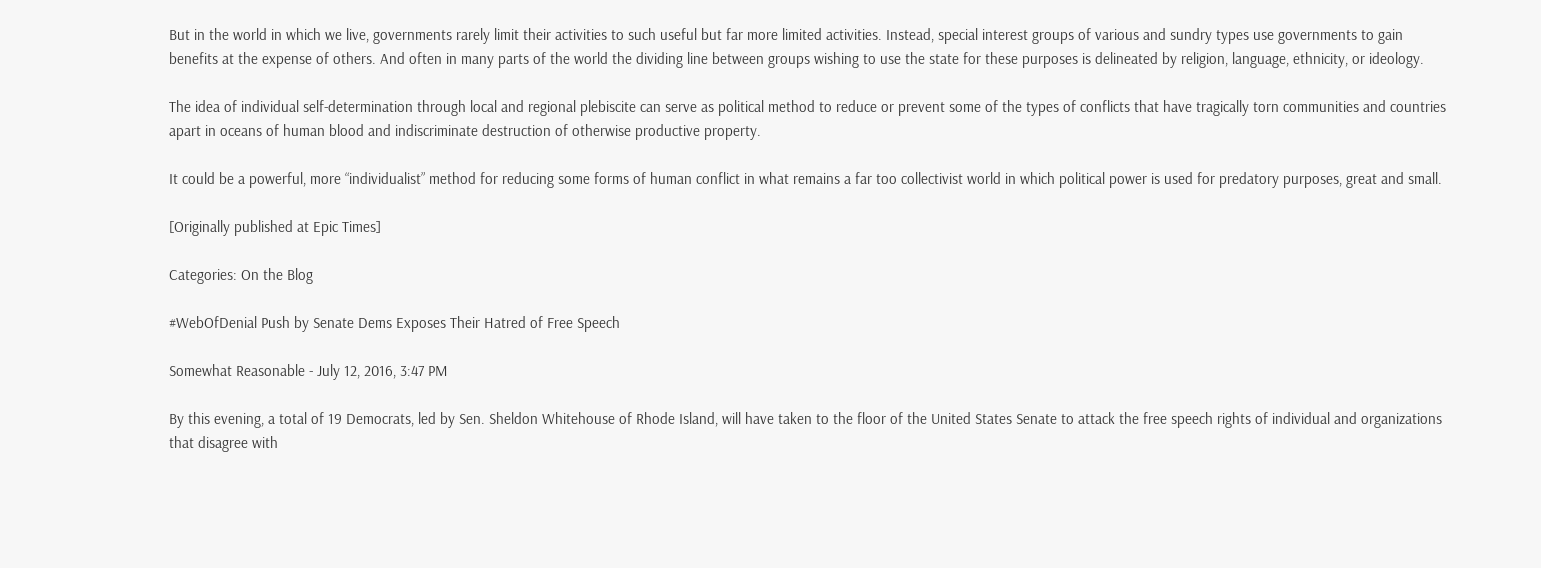But in the world in which we live, governments rarely limit their activities to such useful but far more limited activities. Instead, special interest groups of various and sundry types use governments to gain benefits at the expense of others. And often in many parts of the world the dividing line between groups wishing to use the state for these purposes is delineated by religion, language, ethnicity, or ideology.

The idea of individual self-determination through local and regional plebiscite can serve as political method to reduce or prevent some of the types of conflicts that have tragically torn communities and countries apart in oceans of human blood and indiscriminate destruction of otherwise productive property.

It could be a powerful, more “individualist” method for reducing some forms of human conflict in what remains a far too collectivist world in which political power is used for predatory purposes, great and small.

[Originally published at Epic Times]

Categories: On the Blog

#WebOfDenial Push by Senate Dems Exposes Their Hatred of Free Speech

Somewhat Reasonable - July 12, 2016, 3:47 PM

By this evening, a total of 19 Democrats, led by Sen. Sheldon Whitehouse of Rhode Island, will have taken to the floor of the United States Senate to attack the free speech rights of individual and organizations that disagree with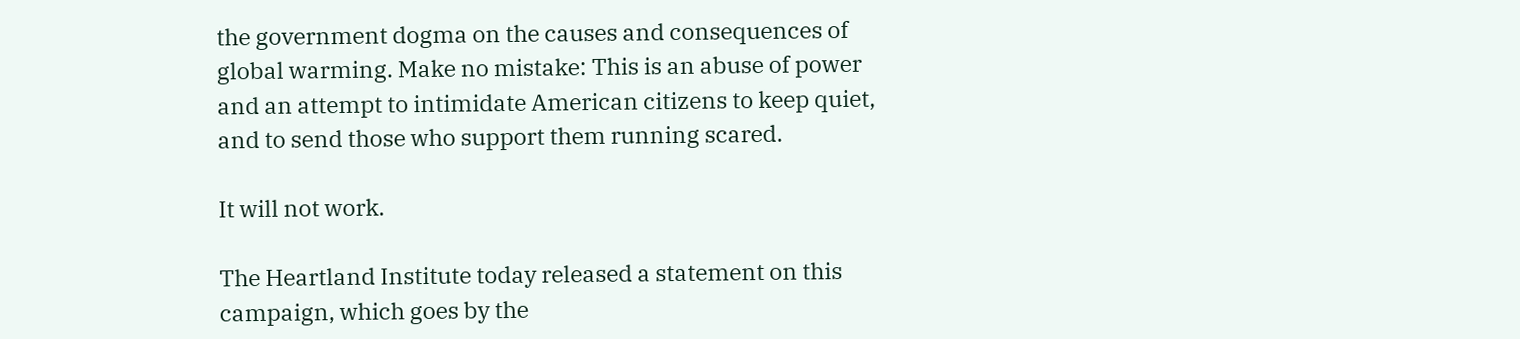the government dogma on the causes and consequences of global warming. Make no mistake: This is an abuse of power and an attempt to intimidate American citizens to keep quiet, and to send those who support them running scared.

It will not work.

The Heartland Institute today released a statement on this campaign, which goes by the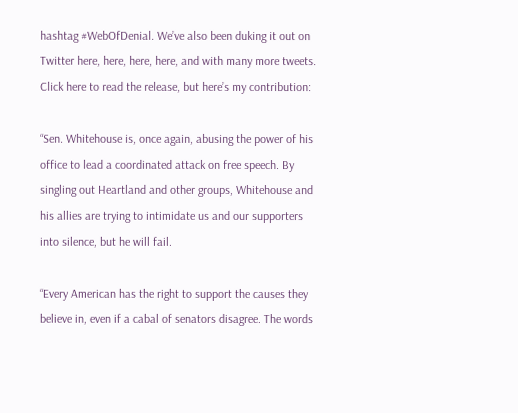hashtag #WebOfDenial. We’ve also been duking it out on Twitter here, here, here, here, and with many more tweets. Click here to read the release, but here’s my contribution:

“Sen. Whitehouse is, once again, abusing the power of his office to lead a coordinated attack on free speech. By singling out Heartland and other groups, Whitehouse and his allies are trying to intimidate us and our supporters into silence, but he will fail.

“Every American has the right to support the causes they believe in, even if a cabal of senators disagree. The words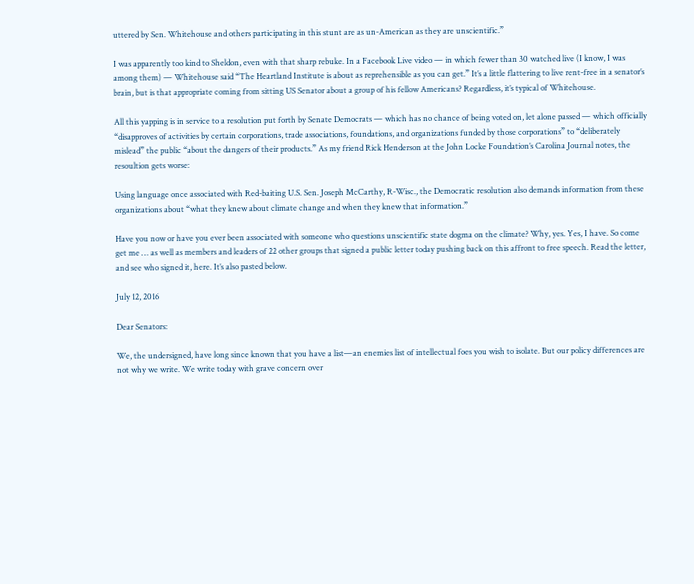uttered by Sen. Whitehouse and others participating in this stunt are as un-American as they are unscientific.”

I was apparently too kind to Sheldon, even with that sharp rebuke. In a Facebook Live video — in which fewer than 30 watched live (I know, I was among them) — Whitehouse said “The Heartland Institute is about as reprehensible as you can get.” It’s a little flattering to live rent-free in a senator’s brain, but is that appropriate coming from sitting US Senator about a group of his fellow Americans? Regardless, it’s typical of Whitehouse.

All this yapping is in service to a resolution put forth by Senate Democrats — which has no chance of being voted on, let alone passed — which officially “disapproves of activities by certain corporations, trade associations, foundations, and organizations funded by those corporations” to “deliberately mislead” the public “about the dangers of their products.” As my friend Rick Henderson at the John Locke Foundation’s Carolina Journal notes, the resoultion gets worse:

Using language once associated with Red-baiting U.S. Sen. Joseph McCarthy, R-Wisc., the Democratic resolution also demands information from these organizations about “what they knew about climate change and when they knew that information.”

Have you now or have you ever been associated with someone who questions unscientific state dogma on the climate? Why, yes. Yes, I have. So come get me … as well as members and leaders of 22 other groups that signed a public letter today pushing back on this affront to free speech. Read the letter, and see who signed it, here. It’s also pasted below.

July 12, 2016

Dear Senators:

We, the undersigned, have long since known that you have a list—an enemies list of intellectual foes you wish to isolate. But our policy differences are not why we write. We write today with grave concern over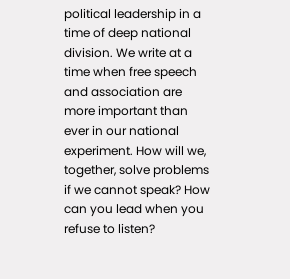political leadership in a time of deep national division. We write at a time when free speech and association are more important than ever in our national experiment. How will we, together, solve problems if we cannot speak? How can you lead when you refuse to listen?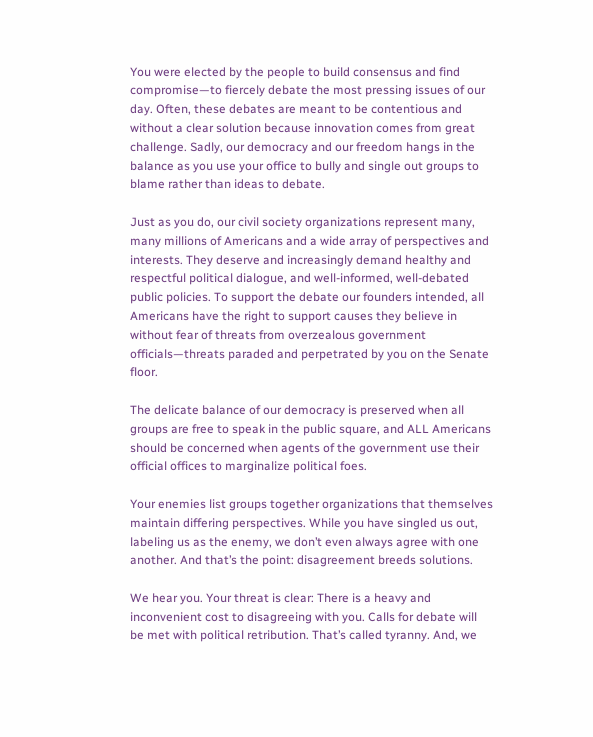You were elected by the people to build consensus and find compromise—to fiercely debate the most pressing issues of our day. Often, these debates are meant to be contentious and without a clear solution because innovation comes from great challenge. Sadly, our democracy and our freedom hangs in the balance as you use your office to bully and single out groups to blame rather than ideas to debate.

Just as you do, our civil society organizations represent many, many millions of Americans and a wide array of perspectives and interests. They deserve and increasingly demand healthy and respectful political dialogue, and well-informed, well-debated public policies. To support the debate our founders intended, all Americans have the right to support causes they believe in without fear of threats from overzealous government officials—threats paraded and perpetrated by you on the Senate floor.

The delicate balance of our democracy is preserved when all groups are free to speak in the public square, and ALL Americans should be concerned when agents of the government use their official offices to marginalize political foes.

Your enemies list groups together organizations that themselves maintain differing perspectives. While you have singled us out, labeling us as the enemy, we don’t even always agree with one another. And that’s the point: disagreement breeds solutions.

We hear you. Your threat is clear: There is a heavy and inconvenient cost to disagreeing with you. Calls for debate will be met with political retribution. That’s called tyranny. And, we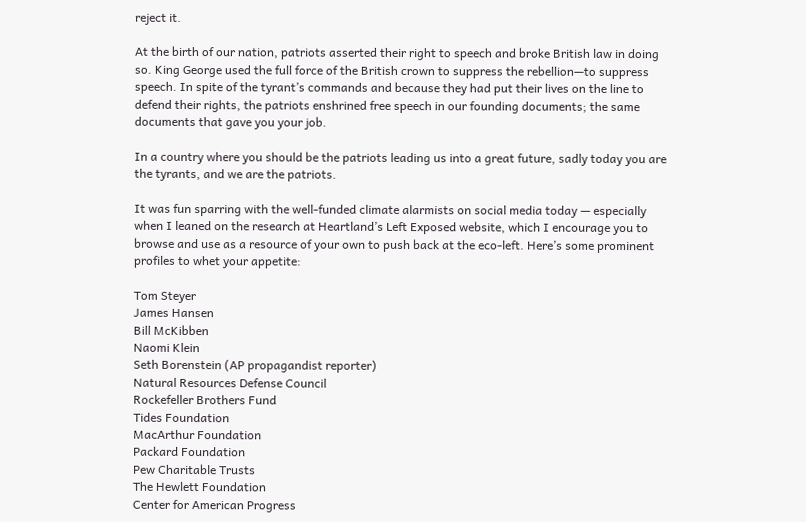reject it.

At the birth of our nation, patriots asserted their right to speech and broke British law in doing so. King George used the full force of the British crown to suppress the rebellion—to suppress speech. In spite of the tyrant’s commands and because they had put their lives on the line to defend their rights, the patriots enshrined free speech in our founding documents; the same documents that gave you your job.

In a country where you should be the patriots leading us into a great future, sadly today you are the tyrants, and we are the patriots.

It was fun sparring with the well-funded climate alarmists on social media today — especially when I leaned on the research at Heartland’s Left Exposed website, which I encourage you to browse and use as a resource of your own to push back at the eco-left. Here’s some prominent profiles to whet your appetite:

Tom Steyer
James Hansen
Bill McKibben
Naomi Klein
Seth Borenstein (AP propagandist reporter)
Natural Resources Defense Council
Rockefeller Brothers Fund
Tides Foundation
MacArthur Foundation
Packard Foundation
Pew Charitable Trusts
The Hewlett Foundation
Center for American Progress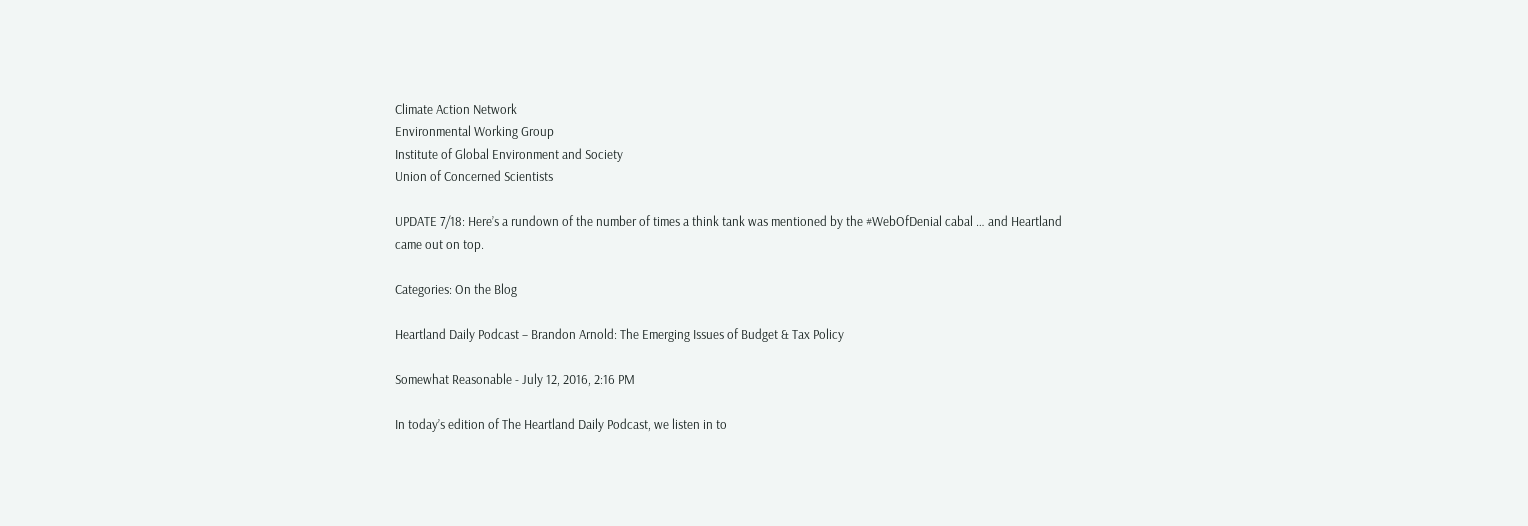Climate Action Network
Environmental Working Group
Institute of Global Environment and Society
Union of Concerned Scientists

UPDATE 7/18: Here’s a rundown of the number of times a think tank was mentioned by the #WebOfDenial cabal … and Heartland came out on top.

Categories: On the Blog

Heartland Daily Podcast – Brandon Arnold: The Emerging Issues of Budget & Tax Policy

Somewhat Reasonable - July 12, 2016, 2:16 PM

In today’s edition of The Heartland Daily Podcast, we listen in to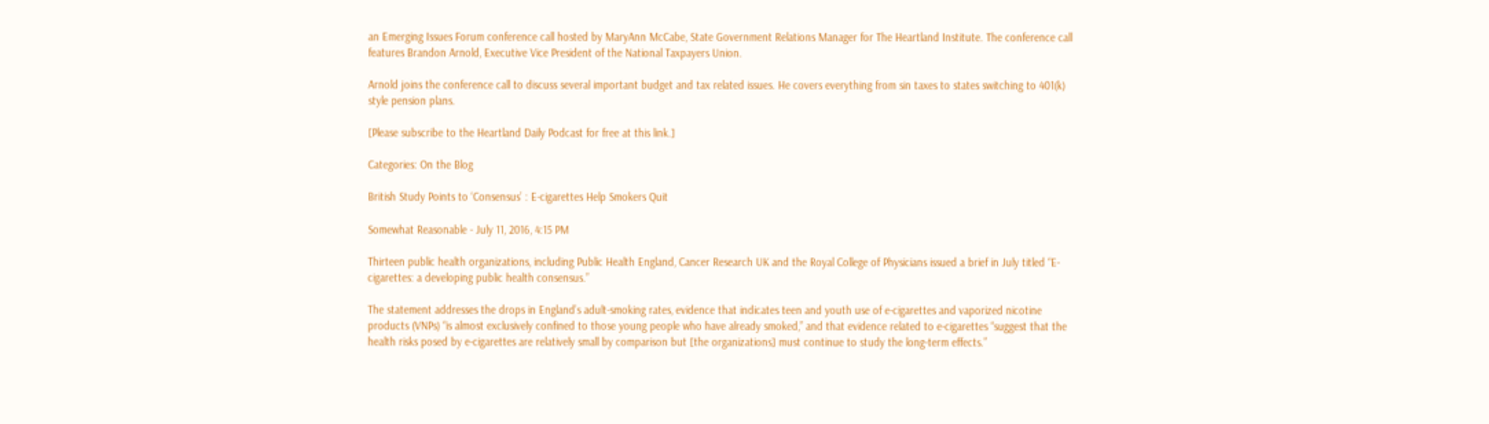an Emerging Issues Forum conference call hosted by MaryAnn McCabe, State Government Relations Manager for The Heartland Institute. The conference call features Brandon Arnold, Executive Vice President of the National Taxpayers Union.

Arnold joins the conference call to discuss several important budget and tax related issues. He covers everything from sin taxes to states switching to 401(k) style pension plans.

[Please subscribe to the Heartland Daily Podcast for free at this link.]

Categories: On the Blog

British Study Points to ‘Consensus’ : E-cigarettes Help Smokers Quit

Somewhat Reasonable - July 11, 2016, 4:15 PM

Thirteen public health organizations, including Public Health England, Cancer Research UK and the Royal College of Physicians issued a brief in July titled “E-cigarettes: a developing public health consensus.”

The statement addresses the drops in England’s adult-smoking rates, evidence that indicates teen and youth use of e-cigarettes and vaporized nicotine products (VNPs) “is almost exclusively confined to those young people who have already smoked,” and that evidence related to e-cigarettes “suggest that the health risks posed by e-cigarettes are relatively small by comparison but [the organizations] must continue to study the long-term effects.”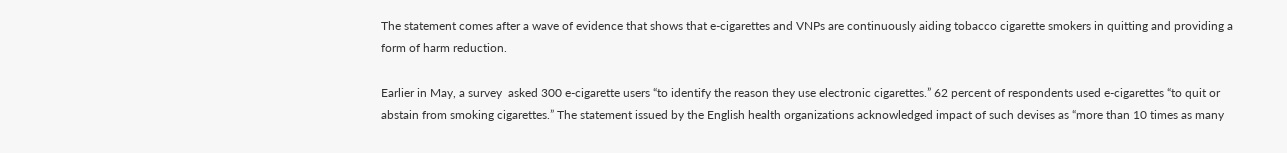The statement comes after a wave of evidence that shows that e-cigarettes and VNPs are continuously aiding tobacco cigarette smokers in quitting and providing a form of harm reduction.

Earlier in May, a survey  asked 300 e-cigarette users “to identify the reason they use electronic cigarettes.” 62 percent of respondents used e-cigarettes “to quit or abstain from smoking cigarettes.” The statement issued by the English health organizations acknowledged impact of such devises as “more than 10 times as many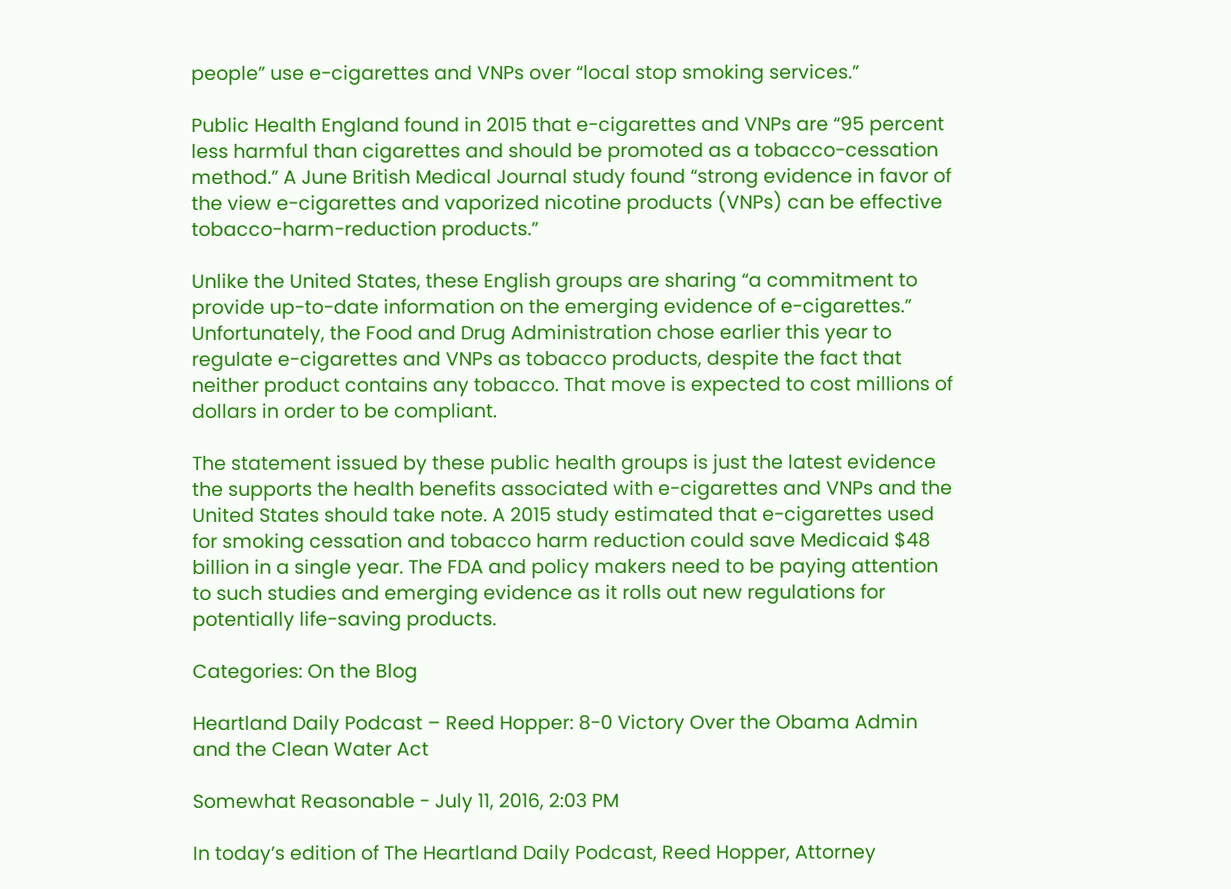people” use e-cigarettes and VNPs over “local stop smoking services.”

Public Health England found in 2015 that e-cigarettes and VNPs are “95 percent less harmful than cigarettes and should be promoted as a tobacco-cessation method.” A June British Medical Journal study found “strong evidence in favor of the view e-cigarettes and vaporized nicotine products (VNPs) can be effective tobacco-harm-reduction products.”

Unlike the United States, these English groups are sharing “a commitment to provide up-to-date information on the emerging evidence of e-cigarettes.” Unfortunately, the Food and Drug Administration chose earlier this year to regulate e-cigarettes and VNPs as tobacco products, despite the fact that neither product contains any tobacco. That move is expected to cost millions of dollars in order to be compliant.

The statement issued by these public health groups is just the latest evidence the supports the health benefits associated with e-cigarettes and VNPs and the United States should take note. A 2015 study estimated that e-cigarettes used for smoking cessation and tobacco harm reduction could save Medicaid $48 billion in a single year. The FDA and policy makers need to be paying attention to such studies and emerging evidence as it rolls out new regulations for potentially life-saving products.

Categories: On the Blog

Heartland Daily Podcast – Reed Hopper: 8-0 Victory Over the Obama Admin and the Clean Water Act

Somewhat Reasonable - July 11, 2016, 2:03 PM

In today’s edition of The Heartland Daily Podcast, Reed Hopper, Attorney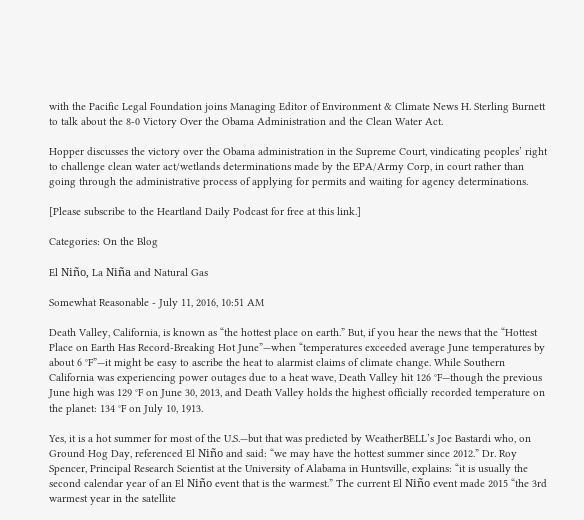with the Pacific Legal Foundation joins Managing Editor of Environment & Climate News H. Sterling Burnett to talk about the 8-0 Victory Over the Obama Administration and the Clean Water Act.

Hopper discusses the victory over the Obama administration in the Supreme Court, vindicating peoples’ right to challenge clean water act/wetlands determinations made by the EPA/Army Corp, in court rather than going through the administrative process of applying for permits and waiting for agency determinations.

[Please subscribe to the Heartland Daily Podcast for free at this link.]

Categories: On the Blog

El Niño, La Niña and Natural Gas

Somewhat Reasonable - July 11, 2016, 10:51 AM

Death Valley, California, is known as “the hottest place on earth.” But, if you hear the news that the “Hottest Place on Earth Has Record-Breaking Hot June”—when “temperatures exceeded average June temperatures by about 6 °F”—it might be easy to ascribe the heat to alarmist claims of climate change. While Southern California was experiencing power outages due to a heat wave, Death Valley hit 126 °F—though the previous June high was 129 °F on June 30, 2013, and Death Valley holds the highest officially recorded temperature on the planet: 134 °F on July 10, 1913.

Yes, it is a hot summer for most of the U.S.—but that was predicted by WeatherBELL’s Joe Bastardi who, on Ground Hog Day, referenced El Niño and said: “we may have the hottest summer since 2012.” Dr. Roy Spencer, Principal Research Scientist at the University of Alabama in Huntsville, explains: “it is usually the second calendar year of an El Niño event that is the warmest.” The current El Niño event made 2015 “the 3rd warmest year in the satellite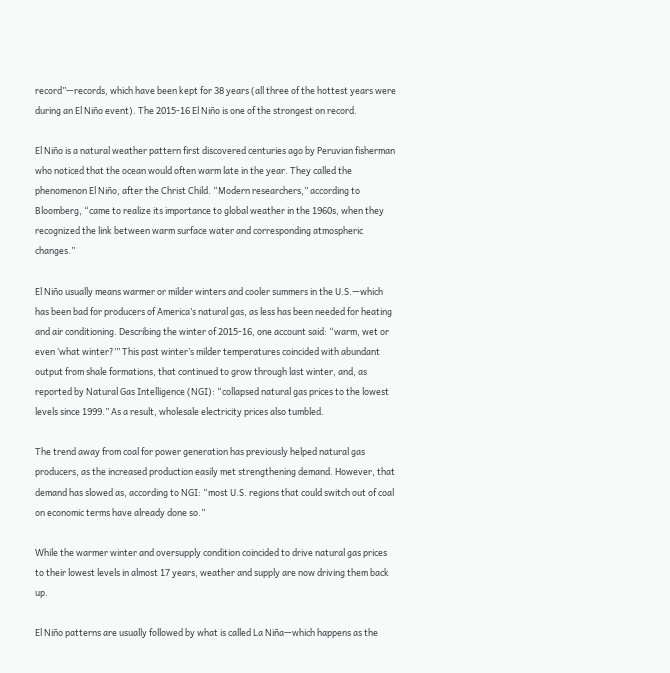record”—records, which have been kept for 38 years (all three of the hottest years were during an El Niño event). The 2015-16 El Niño is one of the strongest on record.

El Niño is a natural weather pattern first discovered centuries ago by Peruvian fisherman who noticed that the ocean would often warm late in the year. They called the phenomenon El Niño, after the Christ Child. “Modern researchers,” according to Bloomberg, “came to realize its importance to global weather in the 1960s, when they recognized the link between warm surface water and corresponding atmospheric changes.”

El Niño usually means warmer or milder winters and cooler summers in the U.S.—which has been bad for producers of America’s natural gas, as less has been needed for heating and air conditioning. Describing the winter of 2015-16, one account said: “warm, wet or even ‘what winter?’” This past winter’s milder temperatures coincided with abundant output from shale formations, that continued to grow through last winter, and, as reported by Natural Gas Intelligence (NGI): “collapsed natural gas prices to the lowest levels since 1999.” As a result, wholesale electricity prices also tumbled.

The trend away from coal for power generation has previously helped natural gas producers, as the increased production easily met strengthening demand. However, that demand has slowed as, according to NGI: “most U.S. regions that could switch out of coal on economic terms have already done so.”

While the warmer winter and oversupply condition coincided to drive natural gas prices to their lowest levels in almost 17 years, weather and supply are now driving them back up.

El Niño patterns are usually followed by what is called La Niña—which happens as the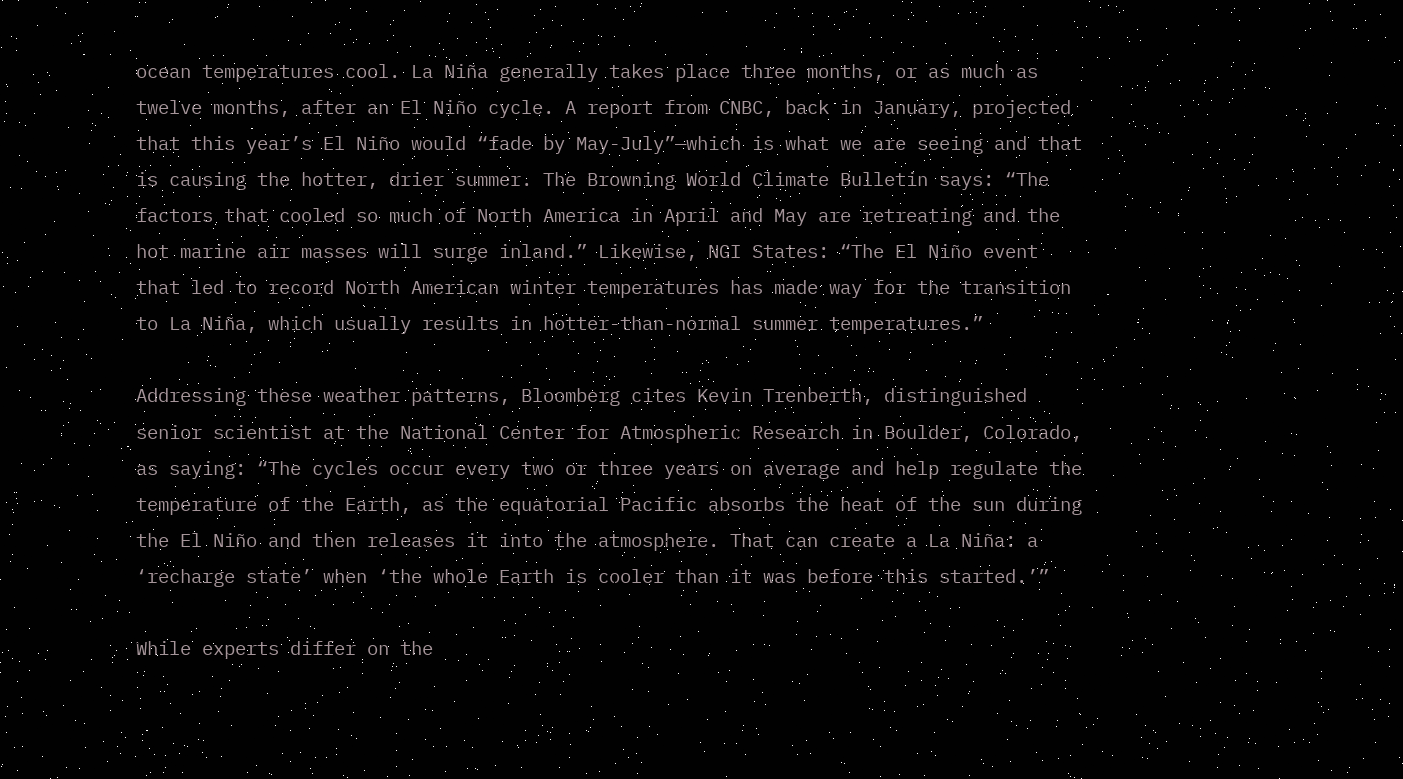ocean temperatures cool. La Niña generally takes place three months, or as much as twelve months, after an El Niño cycle. A report from CNBC, back in January, projected that this year’s El Niño would “fade by May-July”—which is what we are seeing and that is causing the hotter, drier summer. The Browning World Climate Bulletin says: “The factors that cooled so much of North America in April and May are retreating and the hot marine air masses will surge inland.” Likewise, NGI States: “The El Niño event that led to record North American winter temperatures has made way for the transition to La Niña, which usually results in hotter-than-normal summer temperatures.”

Addressing these weather patterns, Bloomberg cites Kevin Trenberth, distinguished senior scientist at the National Center for Atmospheric Research in Boulder, Colorado, as saying: “The cycles occur every two or three years on average and help regulate the temperature of the Earth, as the equatorial Pacific absorbs the heat of the sun during the El Niño and then releases it into the atmosphere. That can create a La Niña: a ‘recharge state’ when ‘the whole Earth is cooler than it was before this started.’”

While experts differ on the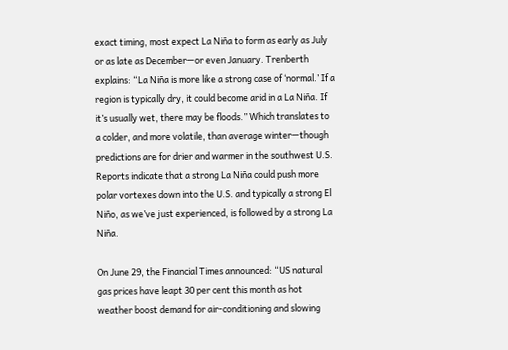exact timing, most expect La Niña to form as early as July or as late as December—or even January. Trenberth explains: “La Niña is more like a strong case of ‘normal.’ If a region is typically dry, it could become arid in a La Niña. If it’s usually wet, there may be floods.” Which translates to a colder, and more volatile, than average winter—though predictions are for drier and warmer in the southwest U.S. Reports indicate that a strong La Niña could push more polar vortexes down into the U.S. and typically a strong El Niño, as we’ve just experienced, is followed by a strong La Niña.

On June 29, the Financial Times announced: “US natural gas prices have leapt 30 per cent this month as hot weather boost demand for air-conditioning and slowing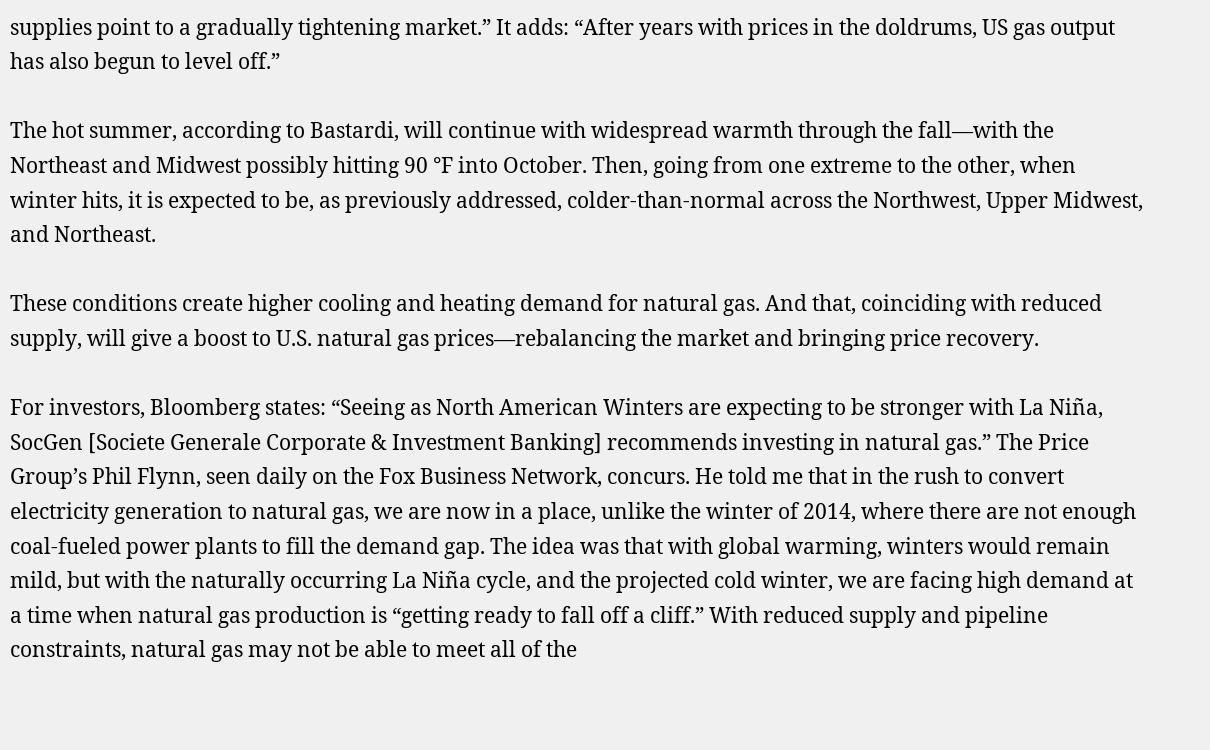supplies point to a gradually tightening market.” It adds: “After years with prices in the doldrums, US gas output has also begun to level off.”

The hot summer, according to Bastardi, will continue with widespread warmth through the fall—with the Northeast and Midwest possibly hitting 90 °F into October. Then, going from one extreme to the other, when winter hits, it is expected to be, as previously addressed, colder-than-normal across the Northwest, Upper Midwest, and Northeast.

These conditions create higher cooling and heating demand for natural gas. And that, coinciding with reduced supply, will give a boost to U.S. natural gas prices—rebalancing the market and bringing price recovery.

For investors, Bloomberg states: “Seeing as North American Winters are expecting to be stronger with La Niña, SocGen [Societe Generale Corporate & Investment Banking] recommends investing in natural gas.” The Price Group’s Phil Flynn, seen daily on the Fox Business Network, concurs. He told me that in the rush to convert electricity generation to natural gas, we are now in a place, unlike the winter of 2014, where there are not enough coal-fueled power plants to fill the demand gap. The idea was that with global warming, winters would remain mild, but with the naturally occurring La Niña cycle, and the projected cold winter, we are facing high demand at a time when natural gas production is “getting ready to fall off a cliff.” With reduced supply and pipeline constraints, natural gas may not be able to meet all of the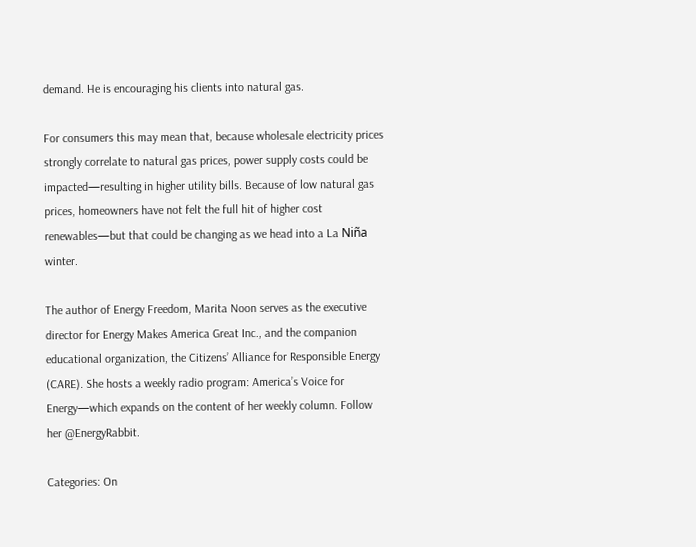demand. He is encouraging his clients into natural gas.

For consumers this may mean that, because wholesale electricity prices strongly correlate to natural gas prices, power supply costs could be impacted—resulting in higher utility bills. Because of low natural gas prices, homeowners have not felt the full hit of higher cost renewables—but that could be changing as we head into a La Niña winter.

The author of Energy Freedom, Marita Noon serves as the executive director for Energy Makes America Great Inc., and the companion educational organization, the Citizens’ Alliance for Responsible Energy (CARE). She hosts a weekly radio program: America’s Voice for Energy—which expands on the content of her weekly column. Follow her @EnergyRabbit.

Categories: On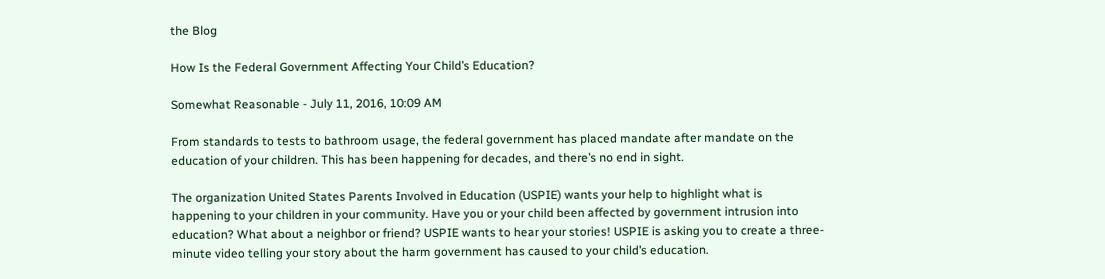the Blog

How Is the Federal Government Affecting Your Child’s Education?

Somewhat Reasonable - July 11, 2016, 10:09 AM

From standards to tests to bathroom usage, the federal government has placed mandate after mandate on the education of your children. This has been happening for decades, and there’s no end in sight.

The organization United States Parents Involved in Education (USPIE) wants your help to highlight what is happening to your children in your community. Have you or your child been affected by government intrusion into education? What about a neighbor or friend? USPIE wants to hear your stories! USPIE is asking you to create a three-minute video telling your story about the harm government has caused to your child’s education.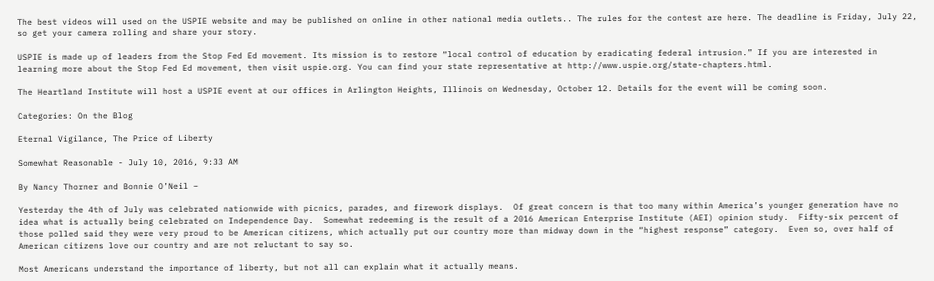The best videos will used on the USPIE website and may be published on online in other national media outlets.. The rules for the contest are here. The deadline is Friday, July 22, so get your camera rolling and share your story.

USPIE is made up of leaders from the Stop Fed Ed movement. Its mission is to restore “local control of education by eradicating federal intrusion.” If you are interested in learning more about the Stop Fed Ed movement, then visit uspie.org. You can find your state representative at http://www.uspie.org/state-chapters.html.

The Heartland Institute will host a USPIE event at our offices in Arlington Heights, Illinois on Wednesday, October 12. Details for the event will be coming soon.

Categories: On the Blog

Eternal Vigilance, The Price of Liberty

Somewhat Reasonable - July 10, 2016, 9:33 AM

By Nancy Thorner and Bonnie O’Neil –

Yesterday the 4th of July was celebrated nationwide with picnics, parades, and firework displays.  Of great concern is that too many within America’s younger generation have no idea what is actually being celebrated on Independence Day.  Somewhat redeeming is the result of a 2016 American Enterprise Institute (AEI) opinion study.  Fifty-six percent of those polled said they were very proud to be American citizens, which actually put our country more than midway down in the “highest response” category.  Even so, over half of American citizens love our country and are not reluctant to say so.

Most Americans understand the importance of liberty, but not all can explain what it actually means.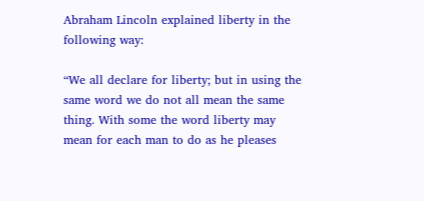Abraham Lincoln explained liberty in the following way:

“We all declare for liberty; but in using the same word we do not all mean the same thing. With some the word liberty may mean for each man to do as he pleases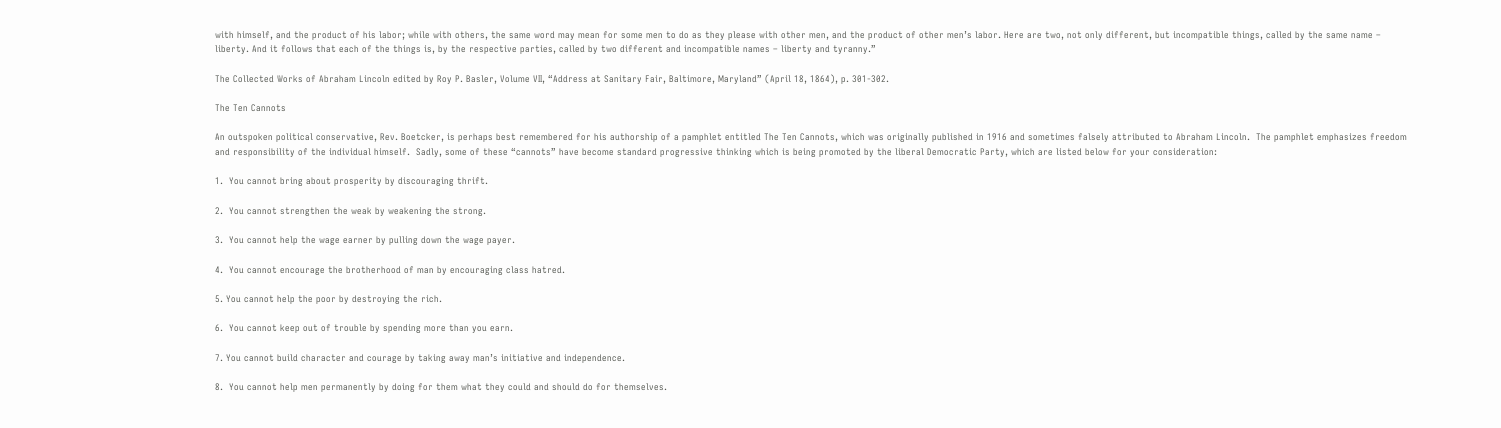with himself, and the product of his labor; while with others, the same word may mean for some men to do as they please with other men, and the product of other men’s labor. Here are two, not only different, but incompatible things, called by the same name – liberty. And it follows that each of the things is, by the respective parties, called by two different and incompatible names – liberty and tyranny.”

The Collected Works of Abraham Lincoln edited by Roy P. Basler, Volume VII, “Address at Sanitary Fair, Baltimore, Maryland” (April 18, 1864), p. 301-302.

The Ten Cannots

An outspoken political conservative, Rev. Boetcker, is perhaps best remembered for his authorship of a pamphlet entitled The Ten Cannots, which was originally published in 1916 and sometimes falsely attributed to Abraham Lincoln.  The pamphlet emphasizes freedom and responsibility of the individual himself.  Sadly, some of these “cannots” have become standard progressive thinking which is being promoted by the liberal Democratic Party, which are listed below for your consideration:

1.  You cannot bring about prosperity by discouraging thrift.

2.  You cannot strengthen the weak by weakening the strong.

3.  You cannot help the wage earner by pulling down the wage payer.

4.  You cannot encourage the brotherhood of man by encouraging class hatred.

5. You cannot help the poor by destroying the rich.

6.  You cannot keep out of trouble by spending more than you earn.

7. You cannot build character and courage by taking away man’s initiative and independence.

8.  You cannot help men permanently by doing for them what they could and should do for themselves.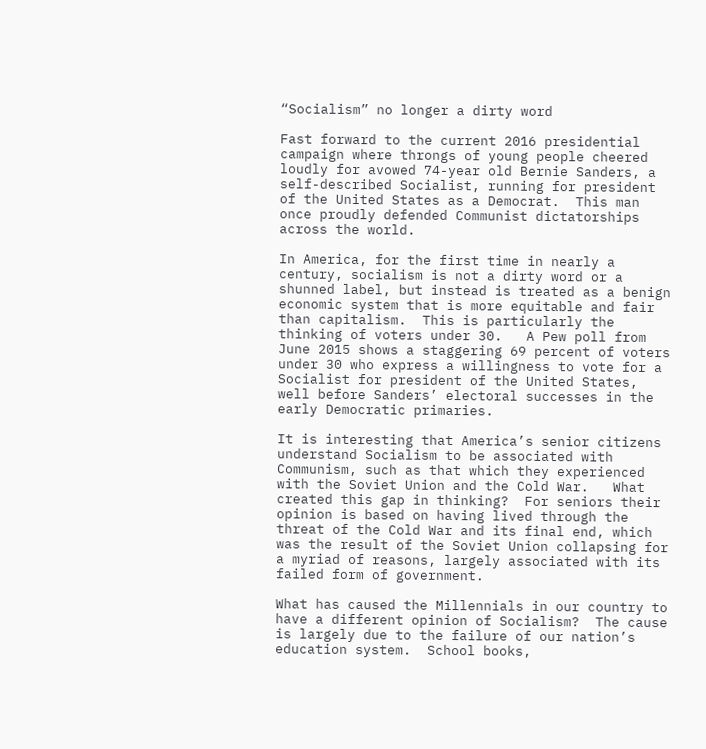“Socialism” no longer a dirty word

Fast forward to the current 2016 presidential campaign where throngs of young people cheered loudly for avowed 74-year old Bernie Sanders, a self-described Socialist, running for president of the United States as a Democrat.  This man once proudly defended Communist dictatorships across the world.

In America, for the first time in nearly a century, socialism is not a dirty word or a shunned label, but instead is treated as a benign economic system that is more equitable and fair than capitalism.  This is particularly the thinking of voters under 30.   A Pew poll from June 2015 shows a staggering 69 percent of voters under 30 who express a willingness to vote for a Socialist for president of the United States, well before Sanders’ electoral successes in the early Democratic primaries.

It is interesting that America’s senior citizens understand Socialism to be associated with Communism, such as that which they experienced with the Soviet Union and the Cold War.   What created this gap in thinking?  For seniors their opinion is based on having lived through the threat of the Cold War and its final end, which was the result of the Soviet Union collapsing for a myriad of reasons, largely associated with its failed form of government.

What has caused the Millennials in our country to have a different opinion of Socialism?  The cause is largely due to the failure of our nation’s education system.  School books,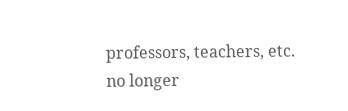professors, teachers, etc. no longer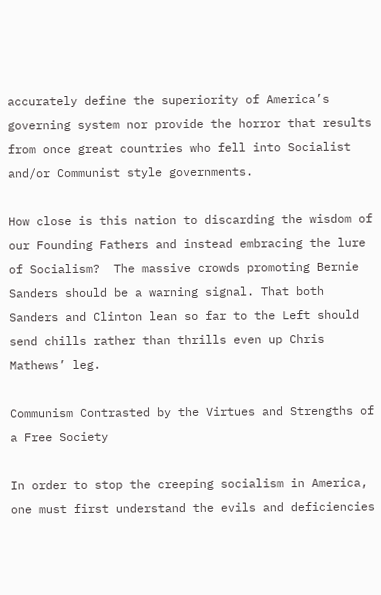accurately define the superiority of America’s governing system nor provide the horror that results from once great countries who fell into Socialist and/or Communist style governments.

How close is this nation to discarding the wisdom of our Founding Fathers and instead embracing the lure of Socialism?  The massive crowds promoting Bernie Sanders should be a warning signal. That both Sanders and Clinton lean so far to the Left should send chills rather than thrills even up Chris Mathews’ leg.

Communism Contrasted by the Virtues and Strengths of a Free Society

In order to stop the creeping socialism in America, one must first understand the evils and deficiencies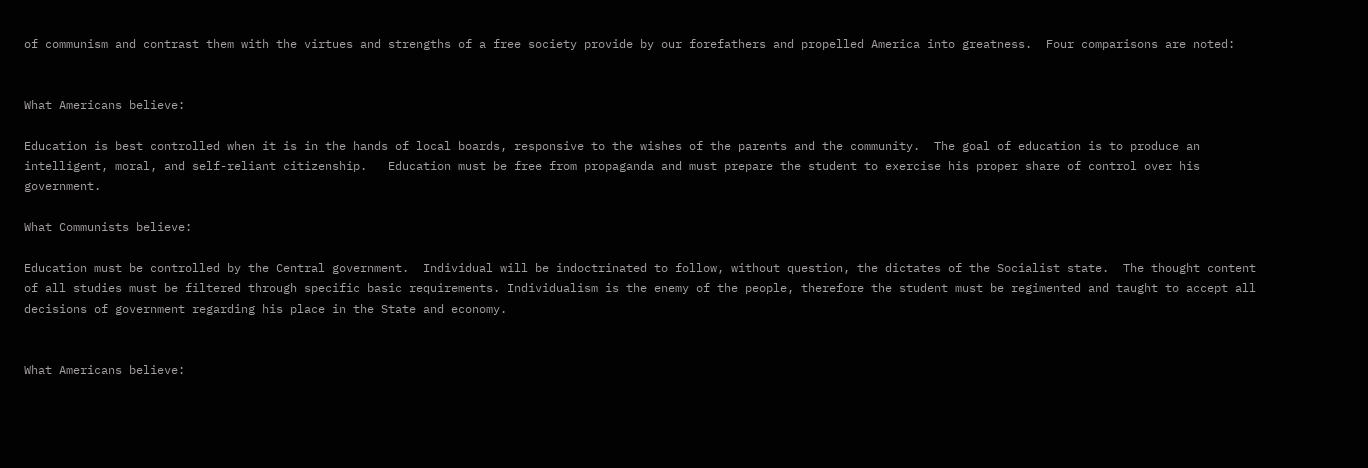of communism and contrast them with the virtues and strengths of a free society provide by our forefathers and propelled America into greatness.  Four comparisons are noted:


What Americans believe:

Education is best controlled when it is in the hands of local boards, responsive to the wishes of the parents and the community.  The goal of education is to produce an intelligent, moral, and self-reliant citizenship.   Education must be free from propaganda and must prepare the student to exercise his proper share of control over his government.

What Communists believe:

Education must be controlled by the Central government.  Individual will be indoctrinated to follow, without question, the dictates of the Socialist state.  The thought content of all studies must be filtered through specific basic requirements. Individualism is the enemy of the people, therefore the student must be regimented and taught to accept all decisions of government regarding his place in the State and economy.


What Americans believe: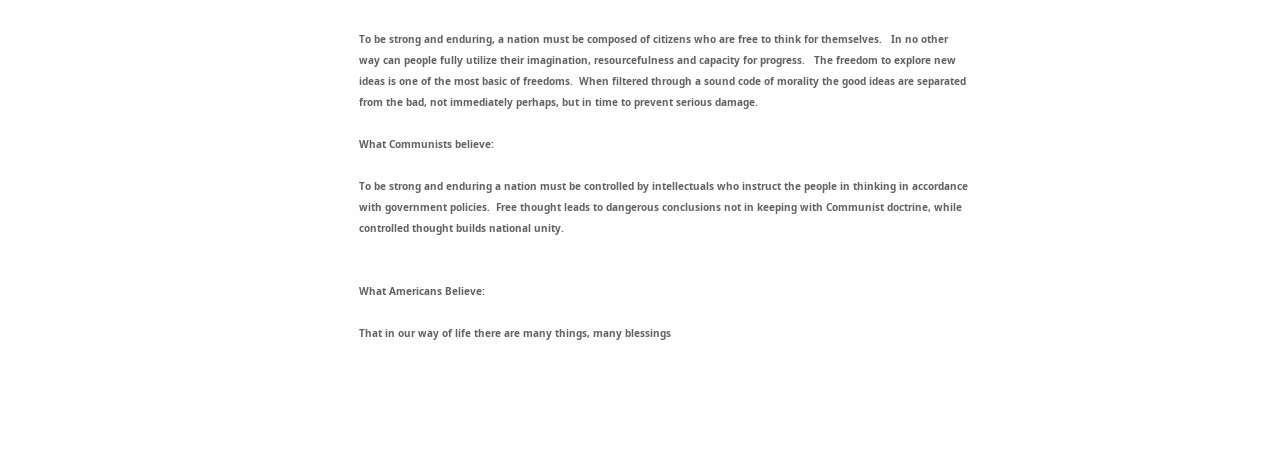To be strong and enduring, a nation must be composed of citizens who are free to think for themselves.   In no other way can people fully utilize their imagination, resourcefulness and capacity for progress.   The freedom to explore new ideas is one of the most basic of freedoms.  When filtered through a sound code of morality the good ideas are separated from the bad, not immediately perhaps, but in time to prevent serious damage.

What Communists believe:

To be strong and enduring a nation must be controlled by intellectuals who instruct the people in thinking in accordance with government policies.  Free thought leads to dangerous conclusions not in keeping with Communist doctrine, while controlled thought builds national unity.


What Americans Believe:

That in our way of life there are many things, many blessings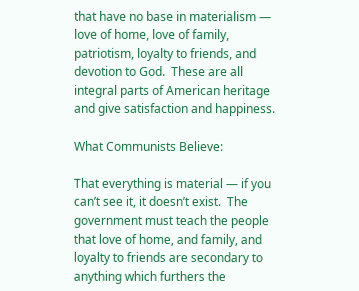that have no base in materialism — love of home, love of family, patriotism, loyalty to friends, and devotion to God.  These are all integral parts of American heritage and give satisfaction and happiness.

What Communists Believe:

That everything is material — if you can’t see it, it doesn’t exist.  The government must teach the people that love of home, and family, and loyalty to friends are secondary to anything which furthers the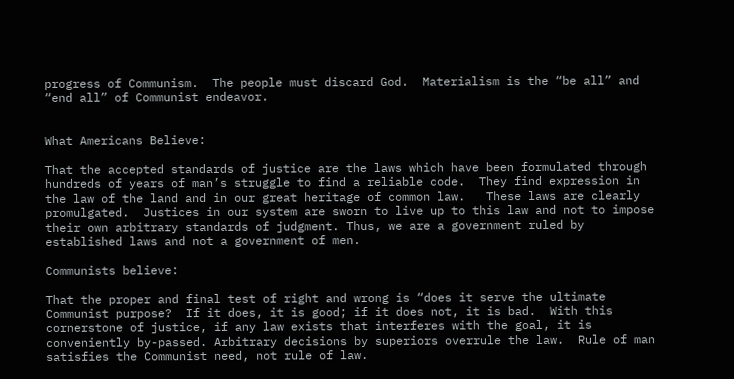progress of Communism.  The people must discard God.  Materialism is the “be all” and “end all” of Communist endeavor.


What Americans Believe:

That the accepted standards of justice are the laws which have been formulated through hundreds of years of man’s struggle to find a reliable code.  They find expression in the law of the land and in our great heritage of common law.   These laws are clearly promulgated.  Justices in our system are sworn to live up to this law and not to impose their own arbitrary standards of judgment. Thus, we are a government ruled by established laws and not a government of men.

Communists believe:

That the proper and final test of right and wrong is “does it serve the ultimate Communist purpose?  If it does, it is good; if it does not, it is bad.  With this cornerstone of justice, if any law exists that interferes with the goal, it is conveniently by-passed. Arbitrary decisions by superiors overrule the law.  Rule of man satisfies the Communist need, not rule of law.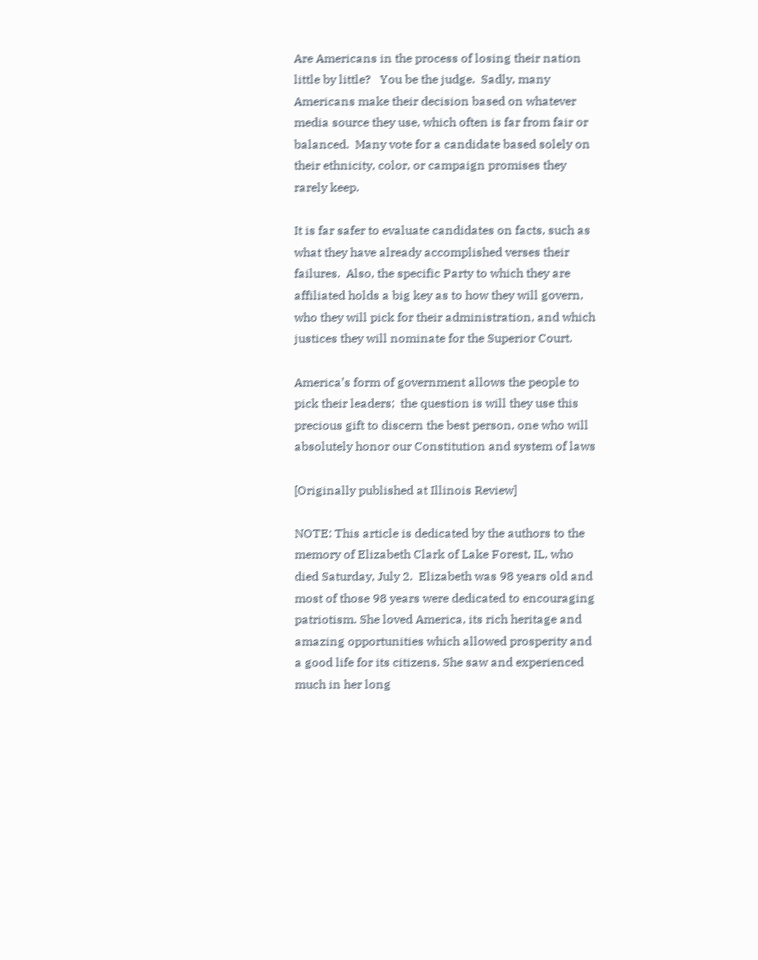Are Americans in the process of losing their nation little by little?   You be the judge.  Sadly, many Americans make their decision based on whatever media source they use, which often is far from fair or balanced.  Many vote for a candidate based solely on their ethnicity, color, or campaign promises they rarely keep.

It is far safer to evaluate candidates on facts, such as what they have already accomplished verses their failures.  Also, the specific Party to which they are affiliated holds a big key as to how they will govern, who they will pick for their administration, and which justices they will nominate for the Superior Court.

America’s form of government allows the people to pick their leaders;  the question is will they use this precious gift to discern the best person, one who will absolutely honor our Constitution and system of laws

[Originally published at Illinois Review]

NOTE: This article is dedicated by the authors to the memory of Elizabeth Clark of Lake Forest, IL, who died Saturday, July 2.  Elizabeth was 98 years old and most of those 98 years were dedicated to encouraging patriotism. She loved America, its rich heritage and amazing opportunities which allowed prosperity and a good life for its citizens. She saw and experienced much in her long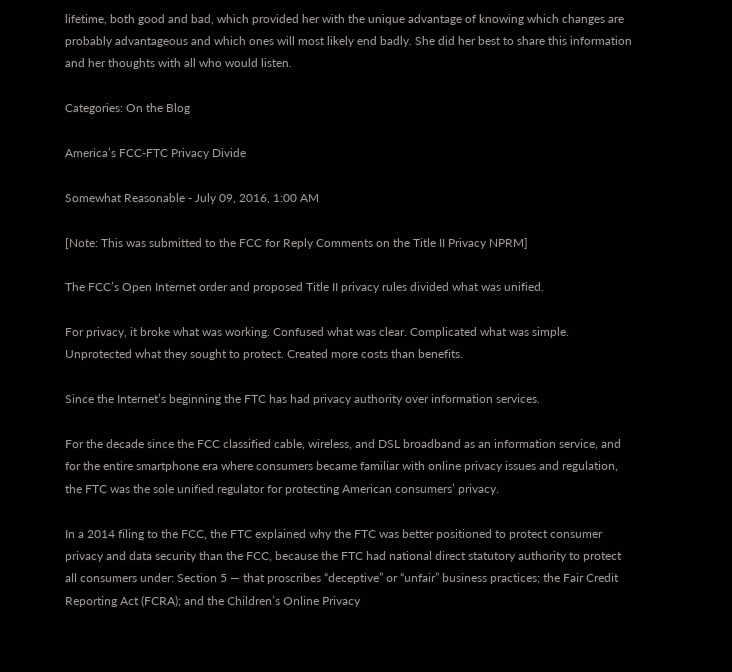lifetime, both good and bad, which provided her with the unique advantage of knowing which changes are probably advantageous and which ones will most likely end badly. She did her best to share this information and her thoughts with all who would listen.

Categories: On the Blog

America’s FCC-FTC Privacy Divide

Somewhat Reasonable - July 09, 2016, 1:00 AM

[Note: This was submitted to the FCC for Reply Comments on the Title II Privacy NPRM]

The FCC’s Open Internet order and proposed Title II privacy rules divided what was unified.

For privacy, it broke what was working. Confused what was clear. Complicated what was simple. Unprotected what they sought to protect. Created more costs than benefits.

Since the Internet’s beginning the FTC has had privacy authority over information services.

For the decade since the FCC classified cable, wireless, and DSL broadband as an information service, and for the entire smartphone era where consumers became familiar with online privacy issues and regulation, the FTC was the sole unified regulator for protecting American consumers’ privacy.

In a 2014 filing to the FCC, the FTC explained why the FTC was better positioned to protect consumer privacy and data security than the FCC, because the FTC had national direct statutory authority to protect all consumers under: Section 5 — that proscribes “deceptive” or “unfair” business practices; the Fair Credit Reporting Act (FCRA); and the Children’s Online Privacy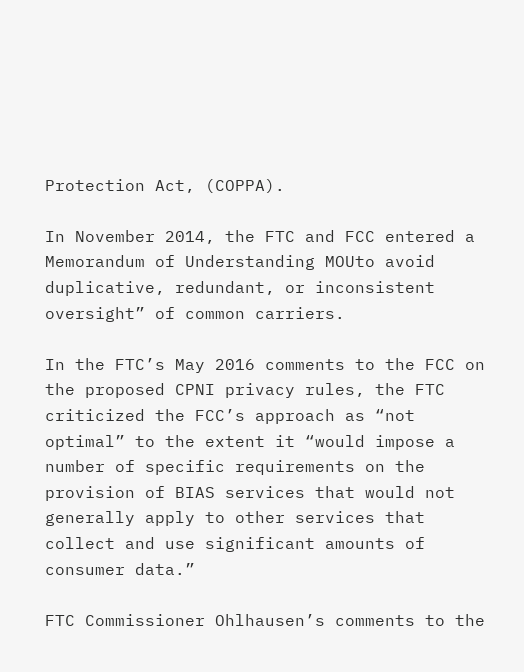Protection Act, (COPPA).

In November 2014, the FTC and FCC entered a Memorandum of Understanding MOUto avoid duplicative, redundant, or inconsistent oversight” of common carriers.

In the FTC’s May 2016 comments to the FCC on the proposed CPNI privacy rules, the FTC criticized the FCC’s approach as “not optimal” to the extent it “would impose a number of specific requirements on the provision of BIAS services that would not generally apply to other services that collect and use significant amounts of consumer data.”

FTC Commissioner Ohlhausen’s comments to the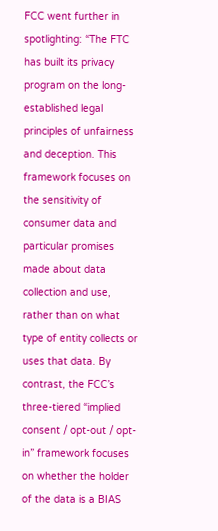FCC went further in spotlighting: “The FTC has built its privacy program on the long-established legal principles of unfairness and deception. This framework focuses on the sensitivity of consumer data and particular promises made about data collection and use, rather than on what type of entity collects or uses that data. By contrast, the FCC’s three-tiered “implied consent / opt-out / opt-in” framework focuses on whether the holder of the data is a BIAS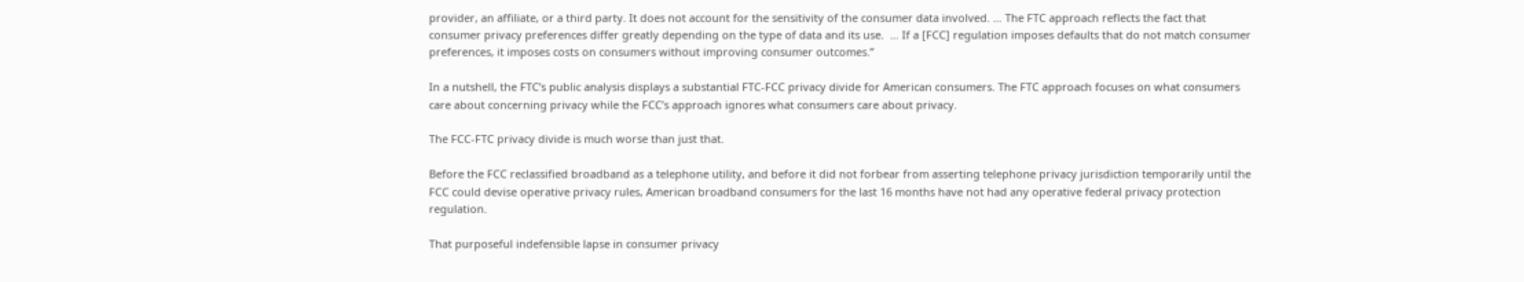provider, an affiliate, or a third party. It does not account for the sensitivity of the consumer data involved. … The FTC approach reflects the fact that consumer privacy preferences differ greatly depending on the type of data and its use.  … If a [FCC] regulation imposes defaults that do not match consumer preferences, it imposes costs on consumers without improving consumer outcomes.”

In a nutshell, the FTC’s public analysis displays a substantial FTC-FCC privacy divide for American consumers. The FTC approach focuses on what consumers care about concerning privacy while the FCC’s approach ignores what consumers care about privacy.

The FCC-FTC privacy divide is much worse than just that.

Before the FCC reclassified broadband as a telephone utility, and before it did not forbear from asserting telephone privacy jurisdiction temporarily until the FCC could devise operative privacy rules, American broadband consumers for the last 16 months have not had any operative federal privacy protection regulation.

That purposeful indefensible lapse in consumer privacy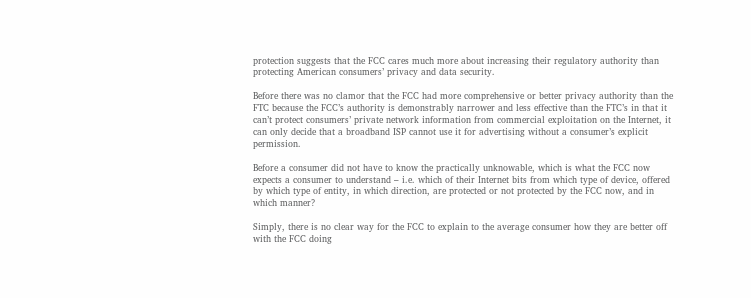protection suggests that the FCC cares much more about increasing their regulatory authority than protecting American consumers’ privacy and data security.

Before there was no clamor that the FCC had more comprehensive or better privacy authority than the FTC because the FCC’s authority is demonstrably narrower and less effective than the FTC’s in that it can’t protect consumers’ private network information from commercial exploitation on the Internet, it can only decide that a broadband ISP cannot use it for advertising without a consumer’s explicit permission.

Before a consumer did not have to know the practically unknowable, which is what the FCC now expects a consumer to understand – i.e. which of their Internet bits from which type of device, offered by which type of entity, in which direction, are protected or not protected by the FCC now, and in which manner?

Simply, there is no clear way for the FCC to explain to the average consumer how they are better off with the FCC doing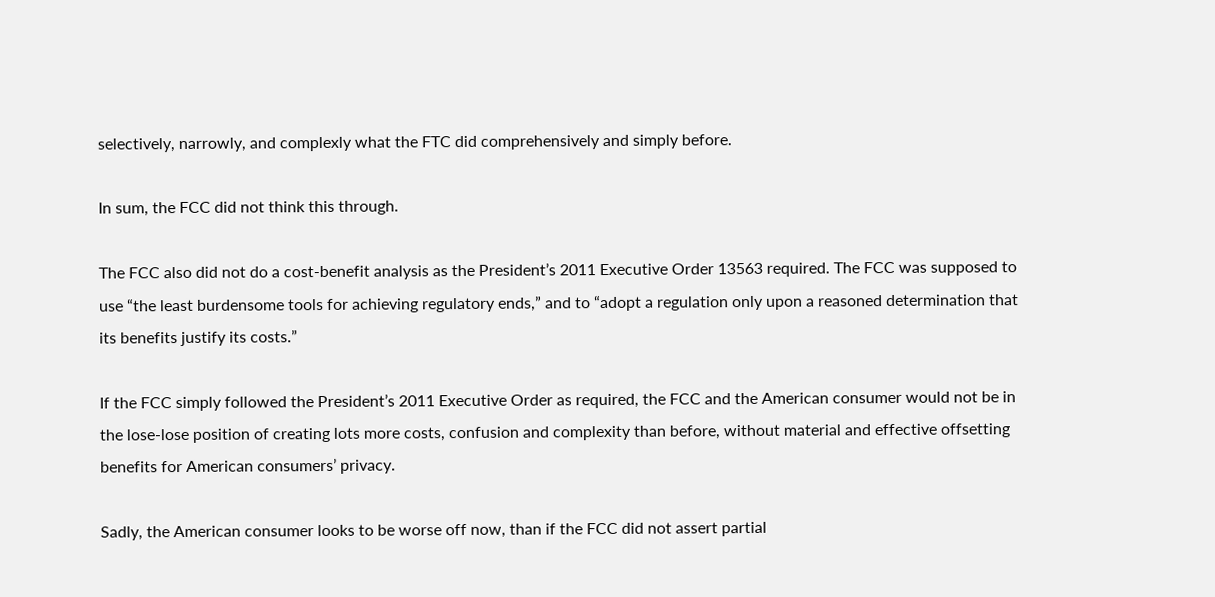selectively, narrowly, and complexly what the FTC did comprehensively and simply before.

In sum, the FCC did not think this through.

The FCC also did not do a cost-benefit analysis as the President’s 2011 Executive Order 13563 required. The FCC was supposed to use “the least burdensome tools for achieving regulatory ends,” and to “adopt a regulation only upon a reasoned determination that its benefits justify its costs.”

If the FCC simply followed the President’s 2011 Executive Order as required, the FCC and the American consumer would not be in the lose-lose position of creating lots more costs, confusion and complexity than before, without material and effective offsetting benefits for American consumers’ privacy.

Sadly, the American consumer looks to be worse off now, than if the FCC did not assert partial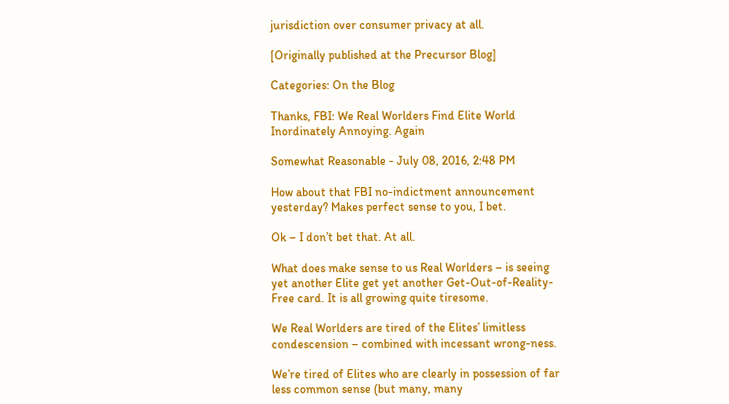jurisdiction over consumer privacy at all.

[Originally published at the Precursor Blog]

Categories: On the Blog

Thanks, FBI: We Real Worlders Find Elite World Inordinately Annoying. Again

Somewhat Reasonable - July 08, 2016, 2:48 PM

How about that FBI no-indictment announcement yesterday? Makes perfect sense to you, I bet.

Ok – I don’t bet that. At all.

What does make sense to us Real Worlders – is seeing yet another Elite get yet another Get-Out-of-Reality-Free card. It is all growing quite tiresome.

We Real Worlders are tired of the Elites’ limitless condescension – combined with incessant wrong-ness.

We’re tired of Elites who are clearly in possession of far less common sense (but many, many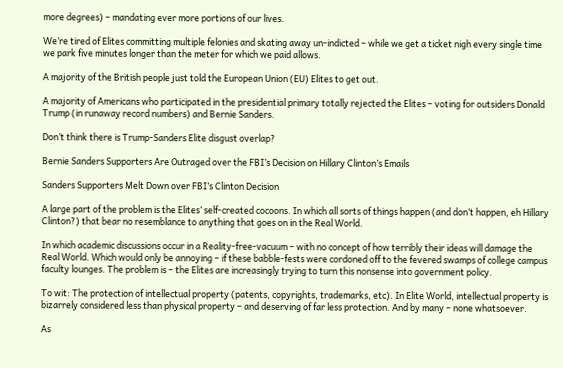more degrees) – mandating ever more portions of our lives.

We’re tired of Elites committing multiple felonies and skating away un-indicted – while we get a ticket nigh every single time we park five minutes longer than the meter for which we paid allows.

A majority of the British people just told the European Union (EU) Elites to get out.

A majority of Americans who participated in the presidential primary totally rejected the Elites – voting for outsiders Donald Trump (in runaway record numbers) and Bernie Sanders.

Don’t think there is Trump-Sanders Elite disgust overlap?

Bernie Sanders Supporters Are Outraged over the FBI’s Decision on Hillary Clinton’s Emails

Sanders Supporters Melt Down over FBI’s Clinton Decision

A large part of the problem is the Elites’ self-created cocoons. In which all sorts of things happen (and don’t happen, eh Hillary Clinton?) that bear no resemblance to anything that goes on in the Real World.

In which academic discussions occur in a Reality-free-vacuum – with no concept of how terribly their ideas will damage the Real World. Which would only be annoying – if these babble-fests were cordoned off to the fevered swamps of college campus faculty lounges. The problem is – the Elites are increasingly trying to turn this nonsense into government policy.

To wit: The protection of intellectual property (patents, copyrights, trademarks, etc). In Elite World, intellectual property is bizarrely considered less than physical property – and deserving of far less protection. And by many – none whatsoever.

As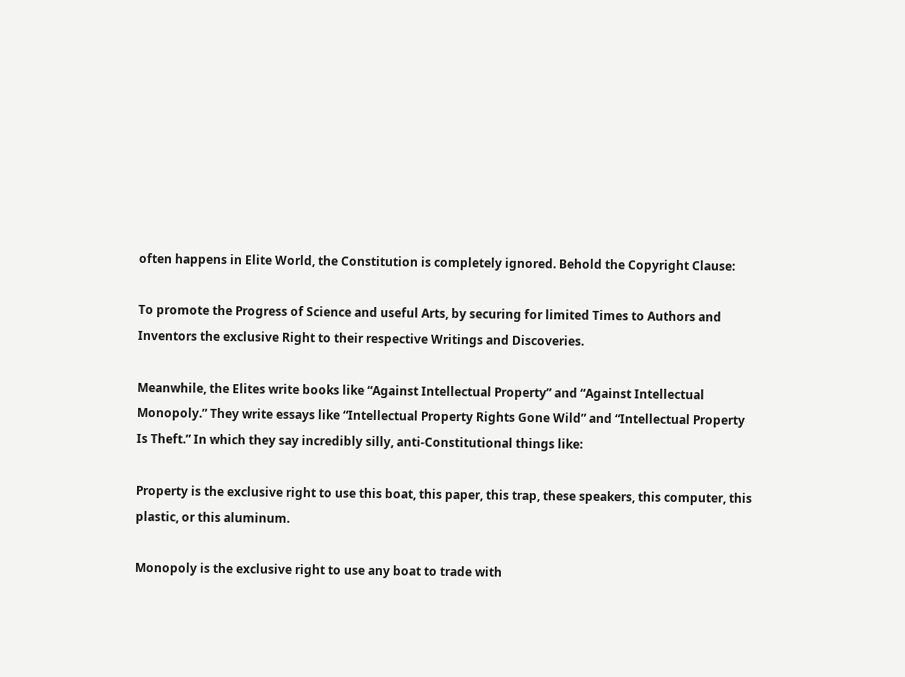often happens in Elite World, the Constitution is completely ignored. Behold the Copyright Clause:

To promote the Progress of Science and useful Arts, by securing for limited Times to Authors and Inventors the exclusive Right to their respective Writings and Discoveries.

Meanwhile, the Elites write books like “Against Intellectual Property” and “Against Intellectual Monopoly.” They write essays like “Intellectual Property Rights Gone Wild” and “Intellectual Property Is Theft.” In which they say incredibly silly, anti-Constitutional things like:

Property is the exclusive right to use this boat, this paper, this trap, these speakers, this computer, this plastic, or this aluminum.

Monopoly is the exclusive right to use any boat to trade with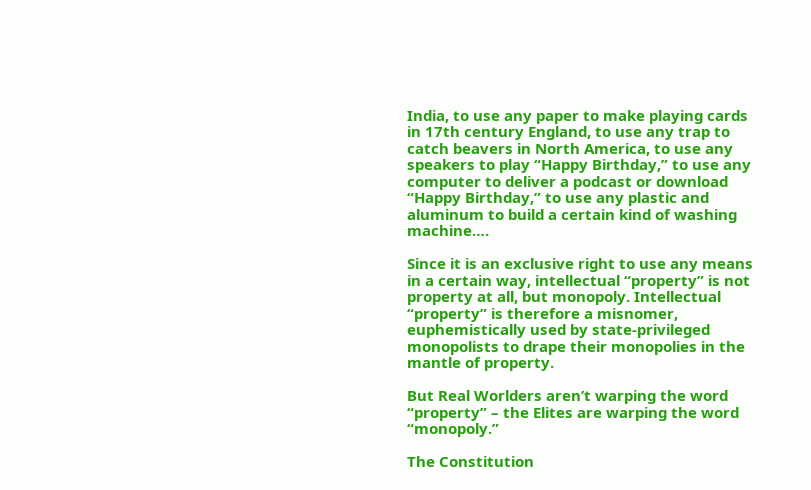India, to use any paper to make playing cards in 17th century England, to use any trap to catch beavers in North America, to use any speakers to play “Happy Birthday,” to use any computer to deliver a podcast or download “Happy Birthday,” to use any plastic and aluminum to build a certain kind of washing machine….

Since it is an exclusive right to use any means in a certain way, intellectual “property” is not property at all, but monopoly. Intellectual “property” is therefore a misnomer, euphemistically used by state-privileged monopolists to drape their monopolies in the mantle of property.

But Real Worlders aren’t warping the word “property” – the Elites are warping the word “monopoly.”

The Constitution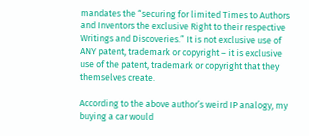mandates the “securing for limited Times to Authors and Inventors the exclusive Right to their respective Writings and Discoveries.” It is not exclusive use of ANY patent, trademark or copyright – it is exclusive use of the patent, trademark or copyright that they themselves create.

According to the above author’s weird IP analogy, my buying a car would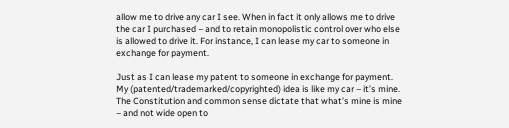allow me to drive any car I see. When in fact it only allows me to drive the car I purchased – and to retain monopolistic control over who else is allowed to drive it. For instance, I can lease my car to someone in exchange for payment.

Just as I can lease my patent to someone in exchange for payment. My (patented/trademarked/copyrighted) idea is like my car – it’s mine. The Constitution and common sense dictate that what’s mine is mine – and not wide open to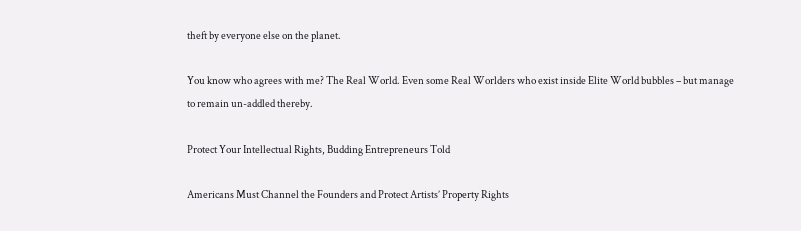theft by everyone else on the planet.

You know who agrees with me? The Real World. Even some Real Worlders who exist inside Elite World bubbles – but manage to remain un-addled thereby.

Protect Your Intellectual Rights, Budding Entrepreneurs Told

Americans Must Channel the Founders and Protect Artists’ Property Rights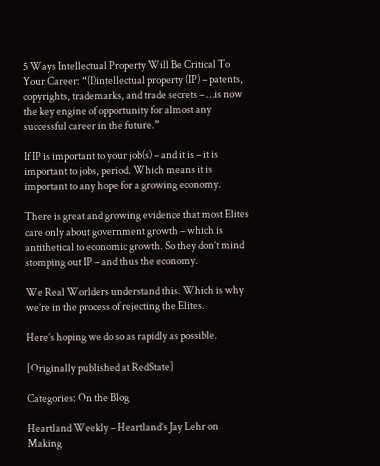5 Ways Intellectual Property Will Be Critical To Your Career: “(I)intellectual property (IP) – patents, copyrights, trademarks, and trade secrets – …is now the key engine of opportunity for almost any successful career in the future.”

If IP is important to your job(s) – and it is – it is important to jobs, period. Which means it is important to any hope for a growing economy.

There is great and growing evidence that most Elites care only about government growth – which is antithetical to economic growth. So they don’t mind stomping out IP – and thus the economy.

We Real Worlders understand this. Which is why we’re in the process of rejecting the Elites.

Here’s hoping we do so as rapidly as possible.

[Originally published at RedState]

Categories: On the Blog

Heartland Weekly – Heartland’s Jay Lehr on Making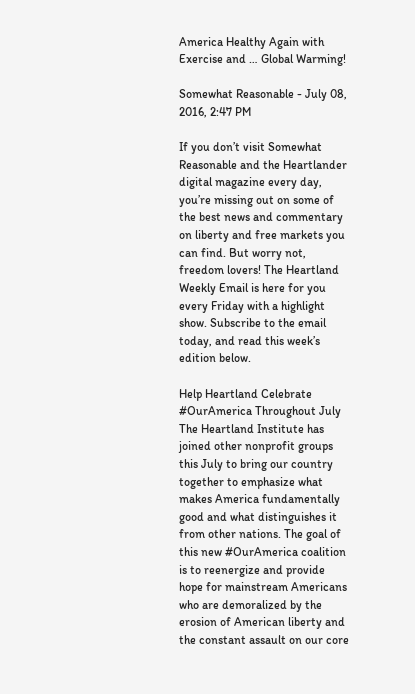America Healthy Again with Exercise and … Global Warming!

Somewhat Reasonable - July 08, 2016, 2:47 PM

If you don’t visit Somewhat Reasonable and the Heartlander digital magazine every day, you’re missing out on some of the best news and commentary on liberty and free markets you can find. But worry not, freedom lovers! The Heartland Weekly Email is here for you every Friday with a highlight show. Subscribe to the email today, and read this week’s edition below.

Help Heartland Celebrate #OurAmerica Throughout July The Heartland Institute has joined other nonprofit groups this July to bring our country together to emphasize what makes America fundamentally good and what distinguishes it from other nations. The goal of this new #OurAmerica coalition is to reenergize and provide hope for mainstream Americans who are demoralized by the erosion of American liberty and the constant assault on our core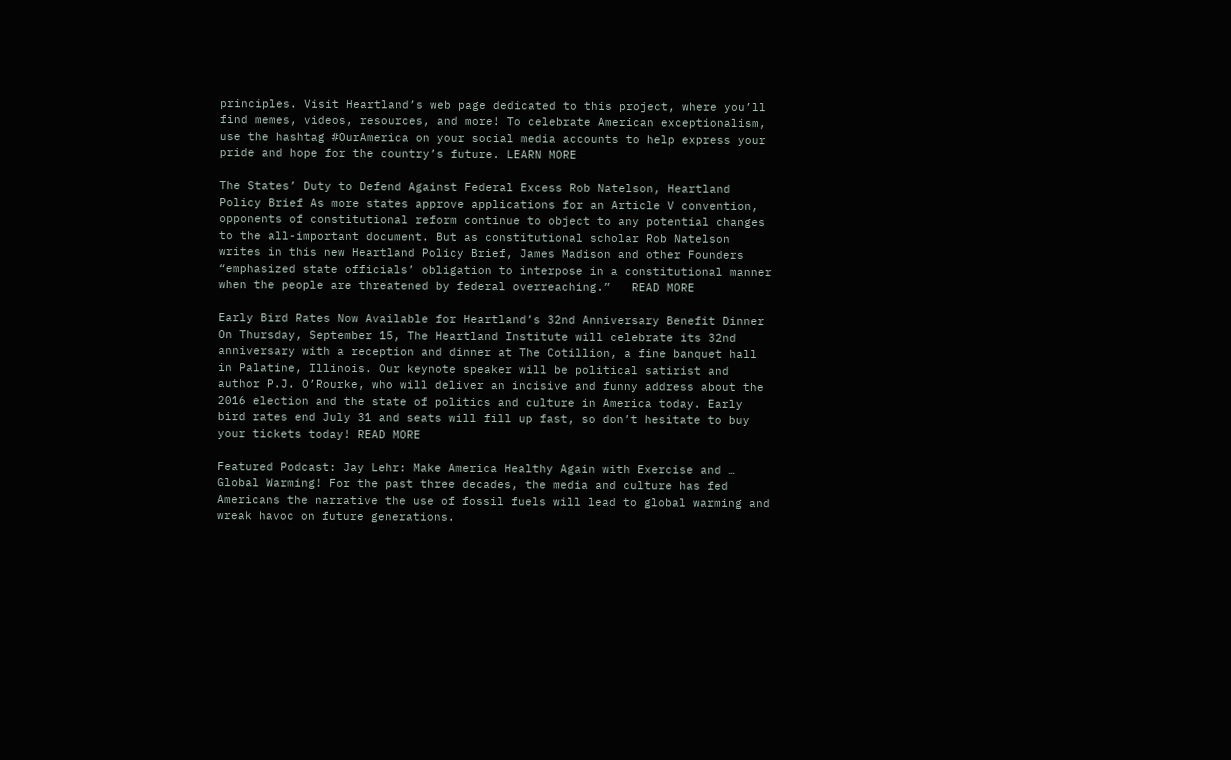principles. Visit Heartland’s web page dedicated to this project, where you’ll find memes, videos, resources, and more! To celebrate American exceptionalism, use the hashtag #OurAmerica on your social media accounts to help express your pride and hope for the country’s future. LEARN MORE

The States’ Duty to Defend Against Federal Excess Rob Natelson, Heartland Policy Brief As more states approve applications for an Article V convention, opponents of constitutional reform continue to object to any potential changes to the all-important document. But as constitutional scholar Rob Natelson writes in this new Heartland Policy Brief, James Madison and other Founders “emphasized state officials’ obligation to interpose in a constitutional manner when the people are threatened by federal overreaching.”   READ MORE

Early Bird Rates Now Available for Heartland’s 32nd Anniversary Benefit Dinner  On Thursday, September 15, The Heartland Institute will celebrate its 32nd anniversary with a reception and dinner at The Cotillion, a fine banquet hall in Palatine, Illinois. Our keynote speaker will be political satirist and author P.J. O’Rourke, who will deliver an incisive and funny address about the 2016 election and the state of politics and culture in America today. Early bird rates end July 31 and seats will fill up fast, so don’t hesitate to buy your tickets today! READ MORE

Featured Podcast: Jay Lehr: Make America Healthy Again with Exercise and … Global Warming! For the past three decades, the media and culture has fed Americans the narrative the use of fossil fuels will lead to global warming and wreak havoc on future generations.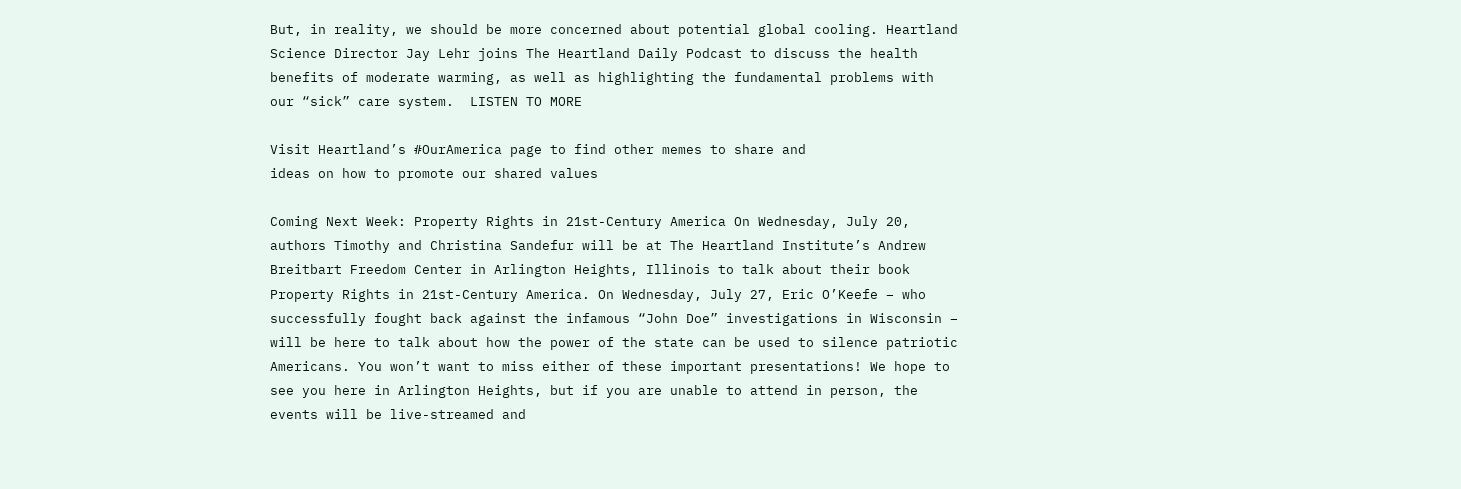But, in reality, we should be more concerned about potential global cooling. Heartland Science Director Jay Lehr joins The Heartland Daily Podcast to discuss the health benefits of moderate warming, as well as highlighting the fundamental problems with our “sick” care system.  LISTEN TO MORE

Visit Heartland’s #OurAmerica page to find other memes to share and
ideas on how to promote our shared values

Coming Next Week: Property Rights in 21st-Century America On Wednesday, July 20, authors Timothy and Christina Sandefur will be at The Heartland Institute’s Andrew Breitbart Freedom Center in Arlington Heights, Illinois to talk about their book Property Rights in 21st-Century America. On Wednesday, July 27, Eric O’Keefe – who successfully fought back against the infamous “John Doe” investigations in Wisconsin – will be here to talk about how the power of the state can be used to silence patriotic Americans. You won’t want to miss either of these important presentations! We hope to see you here in Arlington Heights, but if you are unable to attend in person, the events will be live-streamed and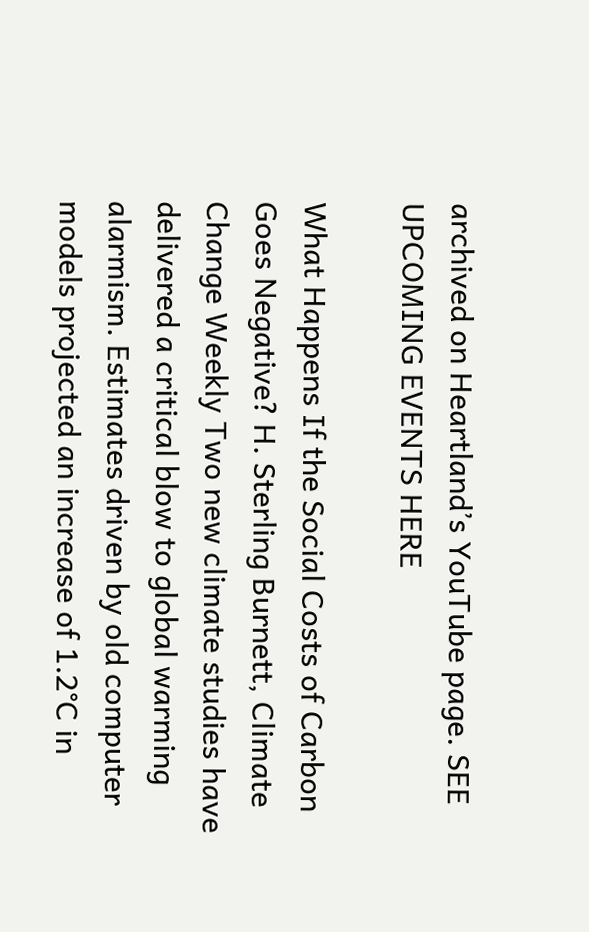archived on Heartland’s YouTube page. SEE UPCOMING EVENTS HERE

What Happens If the Social Costs of Carbon Goes Negative? H. Sterling Burnett, Climate Change Weekly Two new climate studies have delivered a critical blow to global warming alarmism. Estimates driven by old computer models projected an increase of 1.2°C in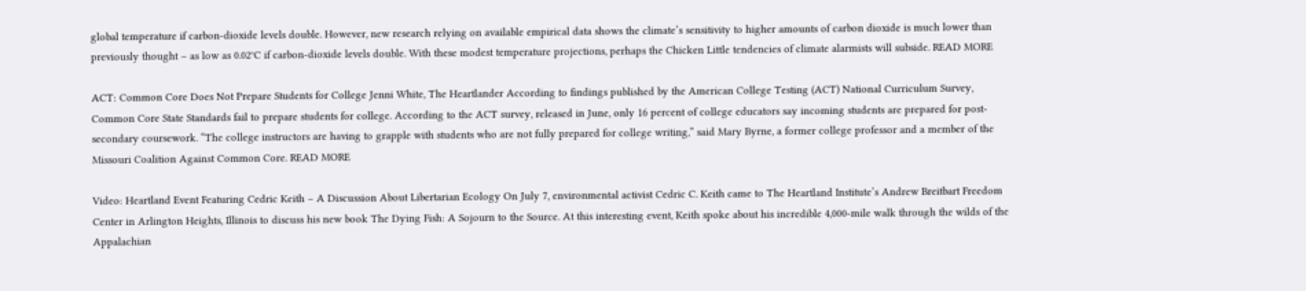global temperature if carbon-dioxide levels double. However, new research relying on available empirical data shows the climate’s sensitivity to higher amounts of carbon dioxide is much lower than previously thought – as low as 0.02°C if carbon-dioxide levels double. With these modest temperature projections, perhaps the Chicken Little tendencies of climate alarmists will subside. READ MORE

ACT: Common Core Does Not Prepare Students for College Jenni White, The Heartlander According to findings published by the American College Testing (ACT) National Curriculum Survey, Common Core State Standards fail to prepare students for college. According to the ACT survey, released in June, only 16 percent of college educators say incoming students are prepared for post-secondary coursework. “The college instructors are having to grapple with students who are not fully prepared for college writing,” said Mary Byrne, a former college professor and a member of the Missouri Coalition Against Common Core. READ MORE

Video: Heartland Event Featuring Cedric Keith – A Discussion About Libertarian Ecology On July 7, environmental activist Cedric C. Keith came to The Heartland Institute’s Andrew Breitbart Freedom Center in Arlington Heights, Illinois to discuss his new book The Dying Fish: A Sojourn to the Source. At this interesting event, Keith spoke about his incredible 4,000-mile walk through the wilds of the Appalachian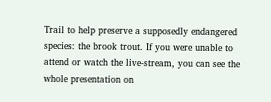Trail to help preserve a supposedly endangered species: the brook trout. If you were unable to attend or watch the live-stream, you can see the whole presentation on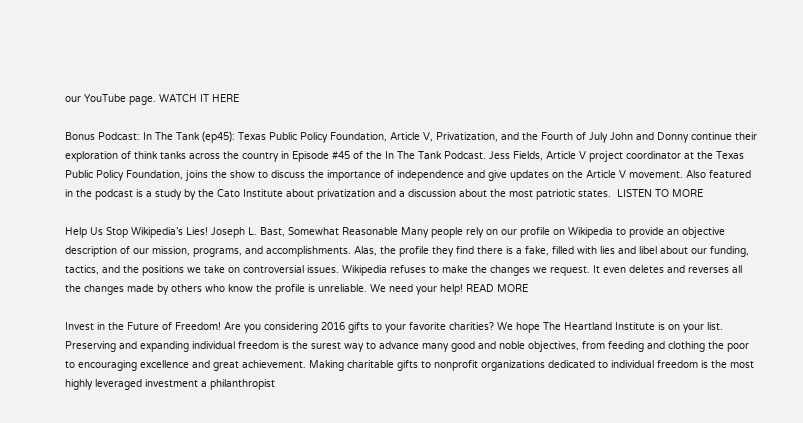our YouTube page. WATCH IT HERE

Bonus Podcast: In The Tank (ep45): Texas Public Policy Foundation, Article V, Privatization, and the Fourth of July John and Donny continue their exploration of think tanks across the country in Episode #45 of the In The Tank Podcast. Jess Fields, Article V project coordinator at the Texas Public Policy Foundation, joins the show to discuss the importance of independence and give updates on the Article V movement. Also featured in the podcast is a study by the Cato Institute about privatization and a discussion about the most patriotic states.  LISTEN TO MORE

Help Us Stop Wikipedia’s Lies! Joseph L. Bast, Somewhat Reasonable Many people rely on our profile on Wikipedia to provide an objective description of our mission, programs, and accomplishments. Alas, the profile they find there is a fake, filled with lies and libel about our funding, tactics, and the positions we take on controversial issues. Wikipedia refuses to make the changes we request. It even deletes and reverses all the changes made by others who know the profile is unreliable. We need your help! READ MORE

Invest in the Future of Freedom! Are you considering 2016 gifts to your favorite charities? We hope The Heartland Institute is on your list. Preserving and expanding individual freedom is the surest way to advance many good and noble objectives, from feeding and clothing the poor to encouraging excellence and great achievement. Making charitable gifts to nonprofit organizations dedicated to individual freedom is the most highly leveraged investment a philanthropist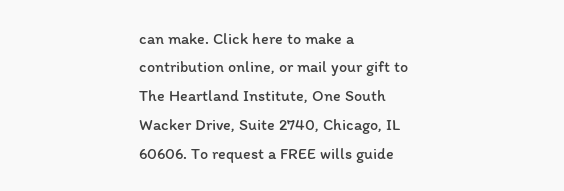can make. Click here to make a contribution online, or mail your gift to The Heartland Institute, One South Wacker Drive, Suite 2740, Chicago, IL 60606. To request a FREE wills guide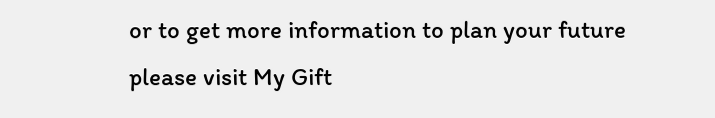or to get more information to plan your future please visit My Gift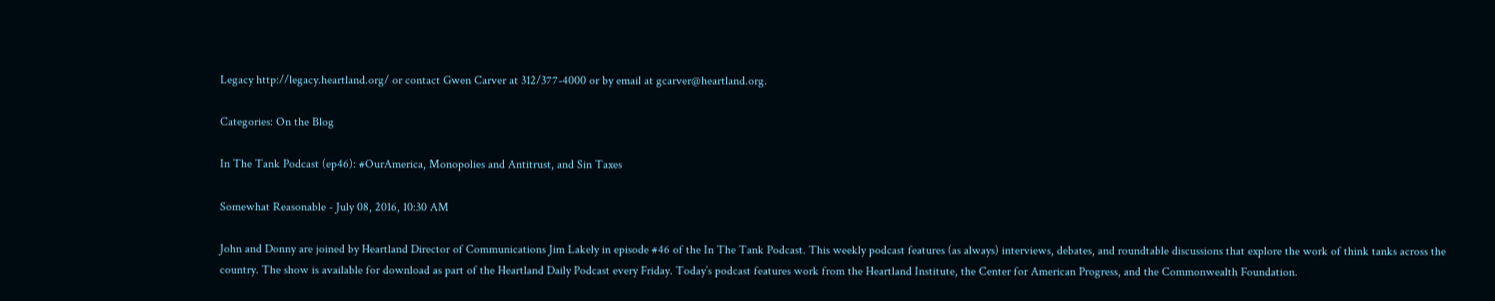Legacy http://legacy.heartland.org/ or contact Gwen Carver at 312/377-4000 or by email at gcarver@heartland.org.

Categories: On the Blog

In The Tank Podcast (ep46): #OurAmerica, Monopolies and Antitrust, and Sin Taxes

Somewhat Reasonable - July 08, 2016, 10:30 AM

John and Donny are joined by Heartland Director of Communications Jim Lakely in episode #46 of the In The Tank Podcast. This weekly podcast features (as always) interviews, debates, and roundtable discussions that explore the work of think tanks across the country. The show is available for download as part of the Heartland Daily Podcast every Friday. Today’s podcast features work from the Heartland Institute, the Center for American Progress, and the Commonwealth Foundation.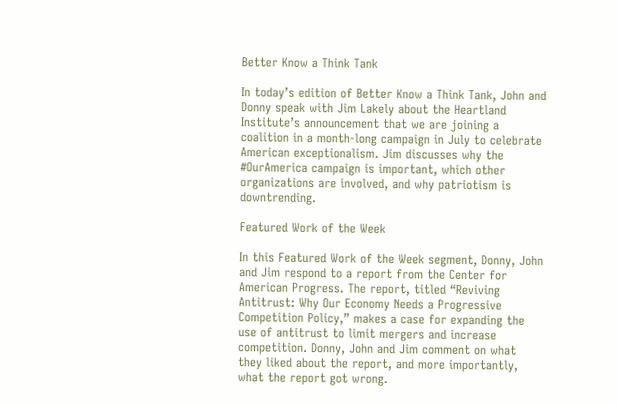Better Know a Think Tank

In today’s edition of Better Know a Think Tank, John and Donny speak with Jim Lakely about the Heartland Institute’s announcement that we are joining a coalition in a month-long campaign in July to celebrate American exceptionalism. Jim discusses why the #OurAmerica campaign is important, which other organizations are involved, and why patriotism is downtrending.

Featured Work of the Week

In this Featured Work of the Week segment, Donny, John and Jim respond to a report from the Center for American Progress. The report, titled “Reviving Antitrust: Why Our Economy Needs a Progressive Competition Policy,” makes a case for expanding the use of antitrust to limit mergers and increase competition. Donny, John and Jim comment on what they liked about the report, and more importantly, what the report got wrong.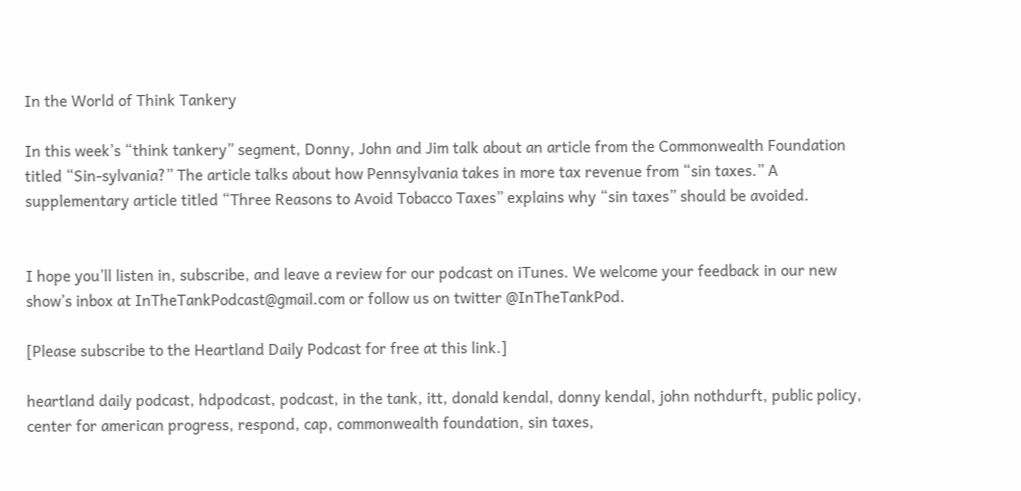In the World of Think Tankery

In this week’s “think tankery” segment, Donny, John and Jim talk about an article from the Commonwealth Foundation titled “Sin-sylvania?” The article talks about how Pennsylvania takes in more tax revenue from “sin taxes.” A supplementary article titled “Three Reasons to Avoid Tobacco Taxes” explains why “sin taxes” should be avoided.


I hope you’ll listen in, subscribe, and leave a review for our podcast on iTunes. We welcome your feedback in our new show’s inbox at InTheTankPodcast@gmail.com or follow us on twitter @InTheTankPod.

[Please subscribe to the Heartland Daily Podcast for free at this link.]

heartland daily podcast, hdpodcast, podcast, in the tank, itt, donald kendal, donny kendal, john nothdurft, public policy, center for american progress, respond, cap, commonwealth foundation, sin taxes,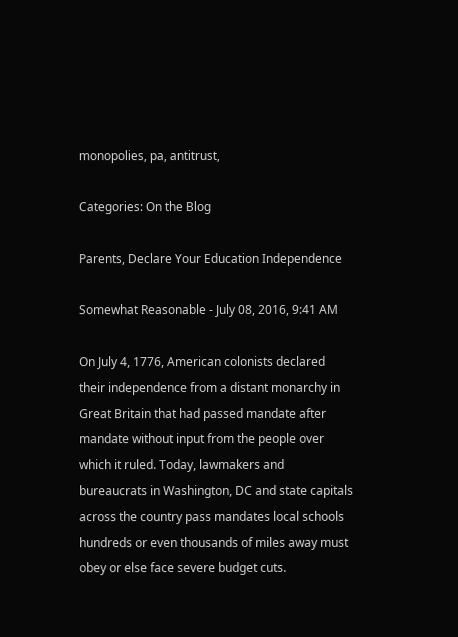monopolies, pa, antitrust,

Categories: On the Blog

Parents, Declare Your Education Independence

Somewhat Reasonable - July 08, 2016, 9:41 AM

On July 4, 1776, American colonists declared their independence from a distant monarchy in Great Britain that had passed mandate after mandate without input from the people over which it ruled. Today, lawmakers and bureaucrats in Washington, DC and state capitals across the country pass mandates local schools hundreds or even thousands of miles away must obey or else face severe budget cuts.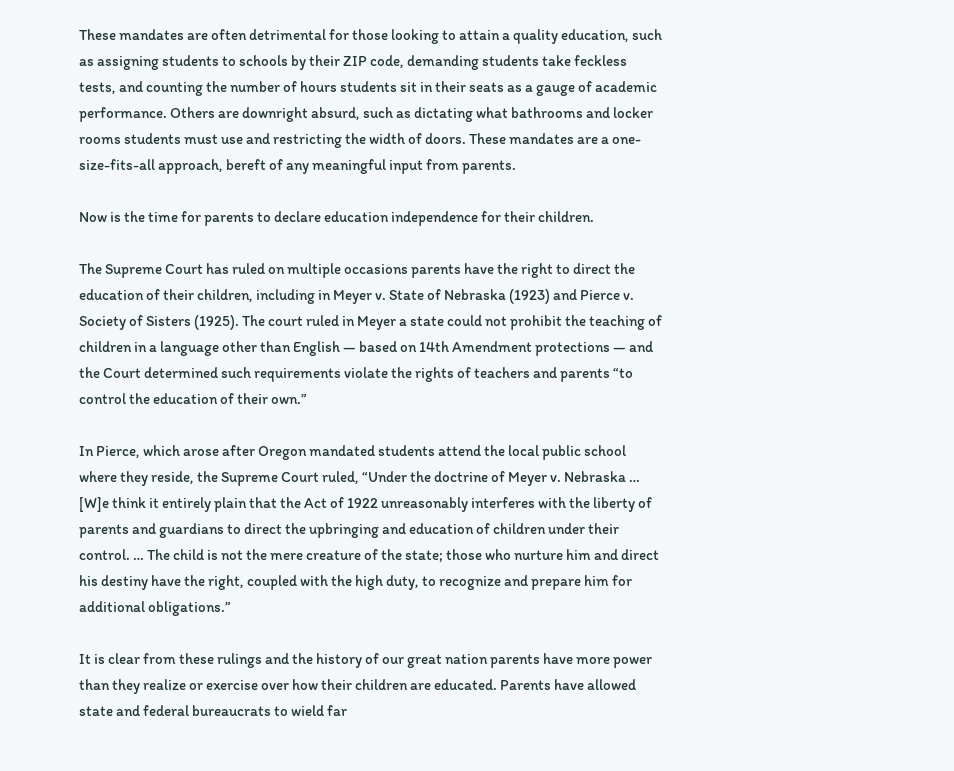These mandates are often detrimental for those looking to attain a quality education, such as assigning students to schools by their ZIP code, demanding students take feckless tests, and counting the number of hours students sit in their seats as a gauge of academic performance. Others are downright absurd, such as dictating what bathrooms and locker rooms students must use and restricting the width of doors. These mandates are a one-size-fits-all approach, bereft of any meaningful input from parents.

Now is the time for parents to declare education independence for their children.

The Supreme Court has ruled on multiple occasions parents have the right to direct the education of their children, including in Meyer v. State of Nebraska (1923) and Pierce v. Society of Sisters (1925). The court ruled in Meyer a state could not prohibit the teaching of children in a language other than English — based on 14th Amendment protections — and the Court determined such requirements violate the rights of teachers and parents “to control the education of their own.”

In Pierce, which arose after Oregon mandated students attend the local public school where they reside, the Supreme Court ruled, “Under the doctrine of Meyer v. Nebraska … [W]e think it entirely plain that the Act of 1922 unreasonably interferes with the liberty of parents and guardians to direct the upbringing and education of children under their control. … The child is not the mere creature of the state; those who nurture him and direct his destiny have the right, coupled with the high duty, to recognize and prepare him for additional obligations.”

It is clear from these rulings and the history of our great nation parents have more power than they realize or exercise over how their children are educated. Parents have allowed state and federal bureaucrats to wield far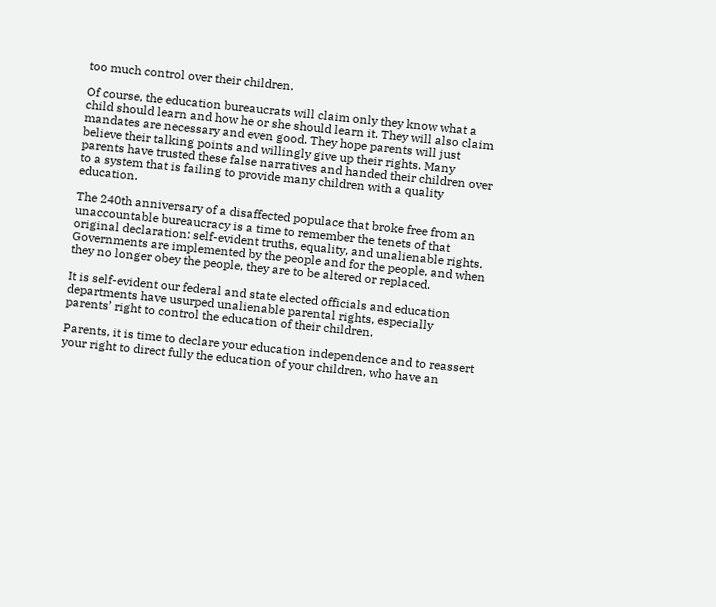too much control over their children.

Of course, the education bureaucrats will claim only they know what a child should learn and how he or she should learn it. They will also claim mandates are necessary and even good. They hope parents will just believe their talking points and willingly give up their rights. Many parents have trusted these false narratives and handed their children over to a system that is failing to provide many children with a quality education.

The 240th anniversary of a disaffected populace that broke free from an unaccountable bureaucracy is a time to remember the tenets of that original declaration: self-evident truths, equality, and unalienable rights. Governments are implemented by the people and for the people, and when they no longer obey the people, they are to be altered or replaced.

It is self-evident our federal and state elected officials and education departments have usurped unalienable parental rights, especially parents’ right to control the education of their children.

Parents, it is time to declare your education independence and to reassert your right to direct fully the education of your children, who have an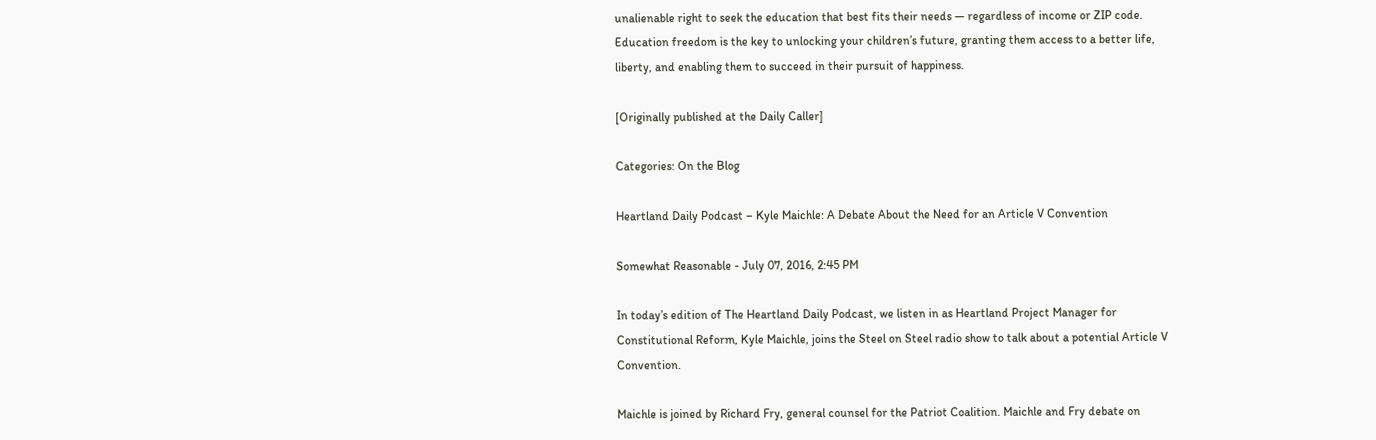unalienable right to seek the education that best fits their needs — regardless of income or ZIP code. Education freedom is the key to unlocking your children’s future, granting them access to a better life, liberty, and enabling them to succeed in their pursuit of happiness.

[Originally published at the Daily Caller]

Categories: On the Blog

Heartland Daily Podcast – Kyle Maichle: A Debate About the Need for an Article V Convention

Somewhat Reasonable - July 07, 2016, 2:45 PM

In today’s edition of The Heartland Daily Podcast, we listen in as Heartland Project Manager for Constitutional Reform, Kyle Maichle, joins the Steel on Steel radio show to talk about a potential Article V Convention.

Maichle is joined by Richard Fry, general counsel for the Patriot Coalition. Maichle and Fry debate on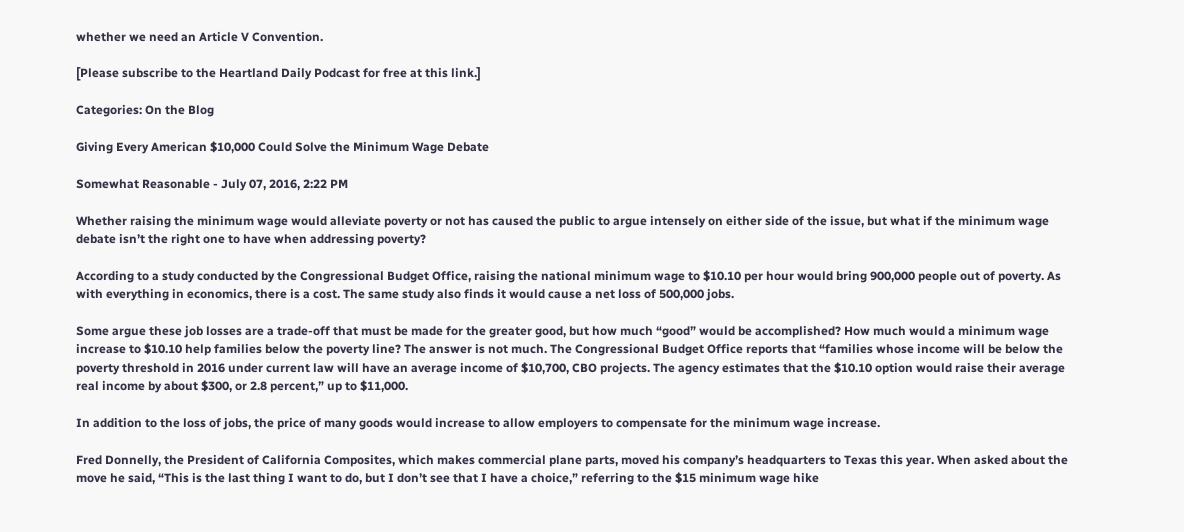whether we need an Article V Convention.

[Please subscribe to the Heartland Daily Podcast for free at this link.]

Categories: On the Blog

Giving Every American $10,000 Could Solve the Minimum Wage Debate

Somewhat Reasonable - July 07, 2016, 2:22 PM

Whether raising the minimum wage would alleviate poverty or not has caused the public to argue intensely on either side of the issue, but what if the minimum wage debate isn’t the right one to have when addressing poverty?

According to a study conducted by the Congressional Budget Office, raising the national minimum wage to $10.10 per hour would bring 900,000 people out of poverty. As with everything in economics, there is a cost. The same study also finds it would cause a net loss of 500,000 jobs.

Some argue these job losses are a trade-off that must be made for the greater good, but how much “good” would be accomplished? How much would a minimum wage increase to $10.10 help families below the poverty line? The answer is not much. The Congressional Budget Office reports that “families whose income will be below the poverty threshold in 2016 under current law will have an average income of $10,700, CBO projects. The agency estimates that the $10.10 option would raise their average real income by about $300, or 2.8 percent,” up to $11,000.

In addition to the loss of jobs, the price of many goods would increase to allow employers to compensate for the minimum wage increase.

Fred Donnelly, the President of California Composites, which makes commercial plane parts, moved his company’s headquarters to Texas this year. When asked about the move he said, “This is the last thing I want to do, but I don’t see that I have a choice,” referring to the $15 minimum wage hike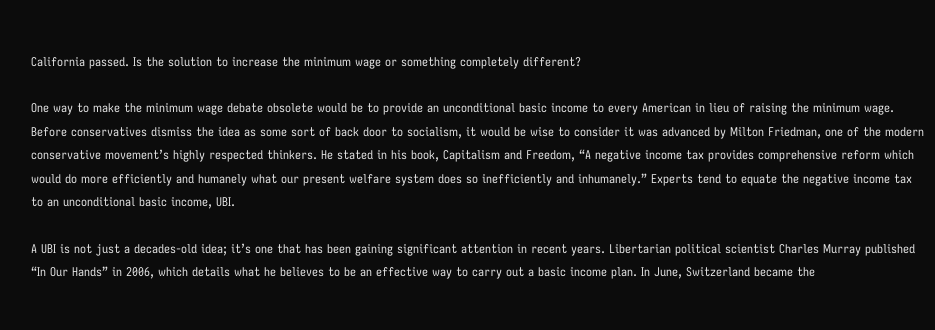California passed. Is the solution to increase the minimum wage or something completely different?

One way to make the minimum wage debate obsolete would be to provide an unconditional basic income to every American in lieu of raising the minimum wage. Before conservatives dismiss the idea as some sort of back door to socialism, it would be wise to consider it was advanced by Milton Friedman, one of the modern conservative movement’s highly respected thinkers. He stated in his book, Capitalism and Freedom, “A negative income tax provides comprehensive reform which would do more efficiently and humanely what our present welfare system does so inefficiently and inhumanely.” Experts tend to equate the negative income tax to an unconditional basic income, UBI.

A UBI is not just a decades-old idea; it’s one that has been gaining significant attention in recent years. Libertarian political scientist Charles Murray published “In Our Hands” in 2006, which details what he believes to be an effective way to carry out a basic income plan. In June, Switzerland became the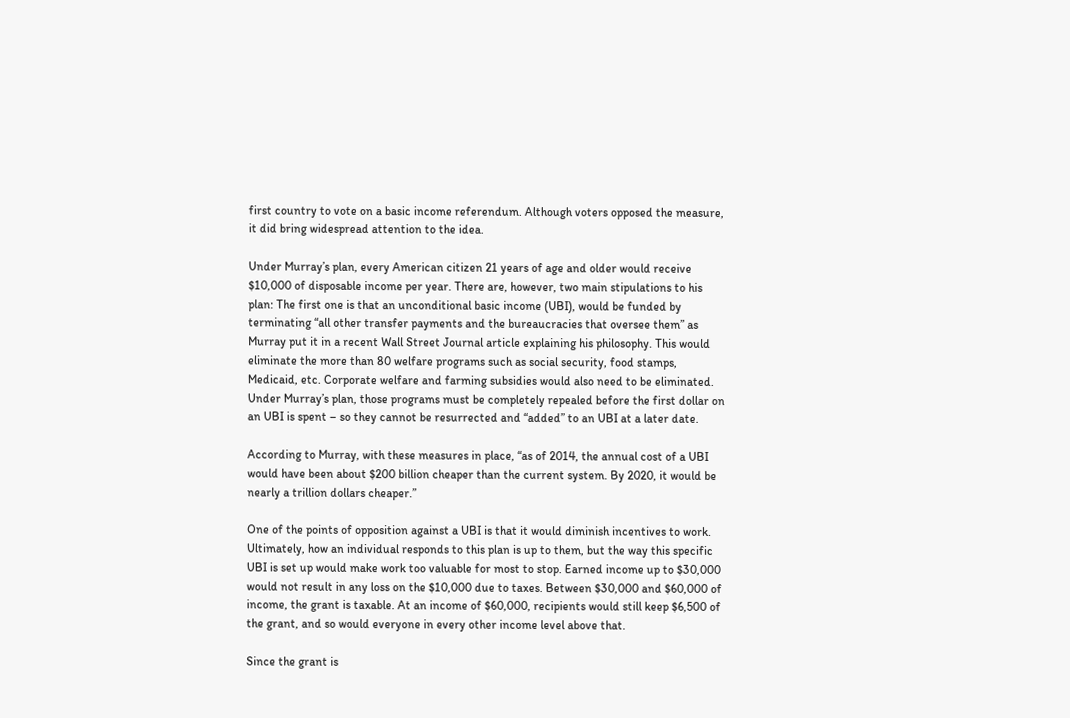first country to vote on a basic income referendum. Although voters opposed the measure, it did bring widespread attention to the idea.

Under Murray’s plan, every American citizen 21 years of age and older would receive $10,000 of disposable income per year. There are, however, two main stipulations to his plan: The first one is that an unconditional basic income (UBI), would be funded by terminating “all other transfer payments and the bureaucracies that oversee them” as Murray put it in a recent Wall Street Journal article explaining his philosophy. This would eliminate the more than 80 welfare programs such as social security, food stamps, Medicaid, etc. Corporate welfare and farming subsidies would also need to be eliminated. Under Murray’s plan, those programs must be completely repealed before the first dollar on an UBI is spent – so they cannot be resurrected and “added” to an UBI at a later date.

According to Murray, with these measures in place, “as of 2014, the annual cost of a UBI would have been about $200 billion cheaper than the current system. By 2020, it would be nearly a trillion dollars cheaper.”

One of the points of opposition against a UBI is that it would diminish incentives to work. Ultimately, how an individual responds to this plan is up to them, but the way this specific UBI is set up would make work too valuable for most to stop. Earned income up to $30,000 would not result in any loss on the $10,000 due to taxes. Between $30,000 and $60,000 of income, the grant is taxable. At an income of $60,000, recipients would still keep $6,500 of the grant, and so would everyone in every other income level above that.

Since the grant is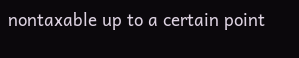nontaxable up to a certain point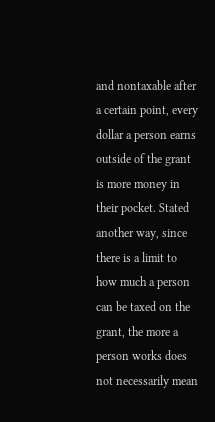and nontaxable after a certain point, every dollar a person earns outside of the grant is more money in their pocket. Stated another way, since there is a limit to how much a person can be taxed on the grant, the more a person works does not necessarily mean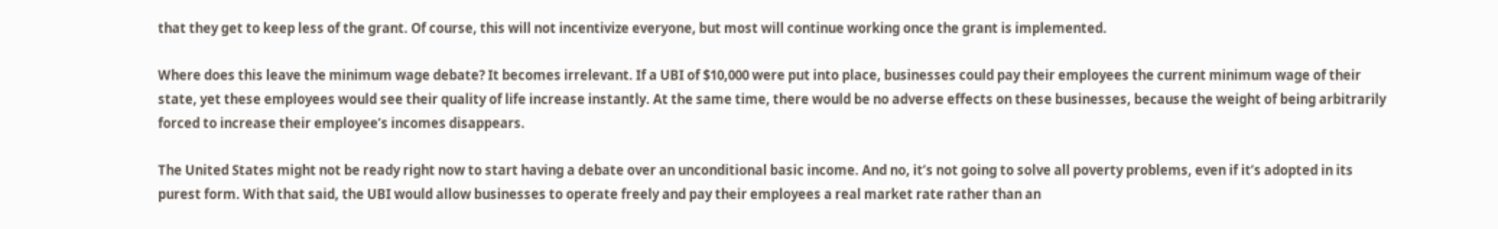that they get to keep less of the grant. Of course, this will not incentivize everyone, but most will continue working once the grant is implemented.

Where does this leave the minimum wage debate? It becomes irrelevant. If a UBI of $10,000 were put into place, businesses could pay their employees the current minimum wage of their state, yet these employees would see their quality of life increase instantly. At the same time, there would be no adverse effects on these businesses, because the weight of being arbitrarily forced to increase their employee’s incomes disappears.

The United States might not be ready right now to start having a debate over an unconditional basic income. And no, it’s not going to solve all poverty problems, even if it’s adopted in its purest form. With that said, the UBI would allow businesses to operate freely and pay their employees a real market rate rather than an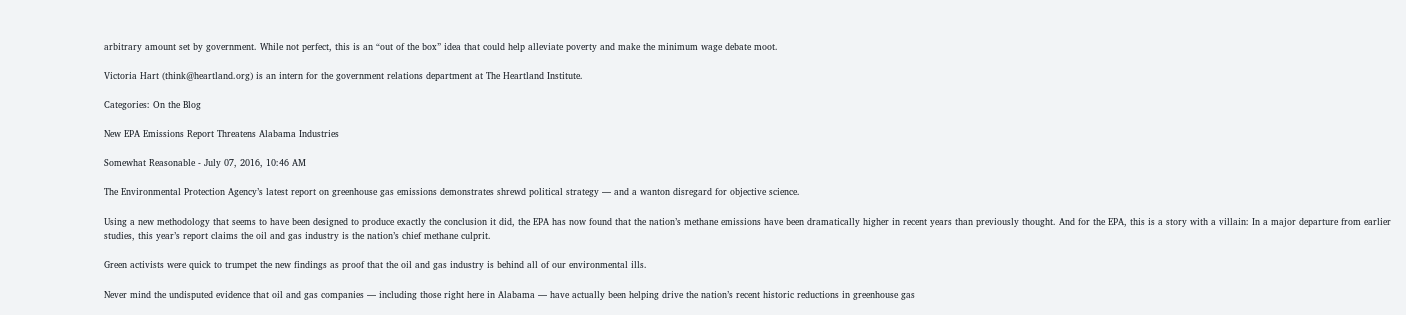arbitrary amount set by government. While not perfect, this is an “out of the box” idea that could help alleviate poverty and make the minimum wage debate moot.

Victoria Hart (think@heartland.org) is an intern for the government relations department at The Heartland Institute.

Categories: On the Blog

New EPA Emissions Report Threatens Alabama Industries

Somewhat Reasonable - July 07, 2016, 10:46 AM

The Environmental Protection Agency’s latest report on greenhouse gas emissions demonstrates shrewd political strategy — and a wanton disregard for objective science.

Using a new methodology that seems to have been designed to produce exactly the conclusion it did, the EPA has now found that the nation’s methane emissions have been dramatically higher in recent years than previously thought. And for the EPA, this is a story with a villain: In a major departure from earlier studies, this year’s report claims the oil and gas industry is the nation’s chief methane culprit.

Green activists were quick to trumpet the new findings as proof that the oil and gas industry is behind all of our environmental ills.

Never mind the undisputed evidence that oil and gas companies — including those right here in Alabama — have actually been helping drive the nation’s recent historic reductions in greenhouse gas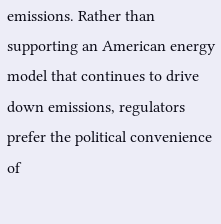emissions. Rather than supporting an American energy model that continues to drive down emissions, regulators prefer the political convenience of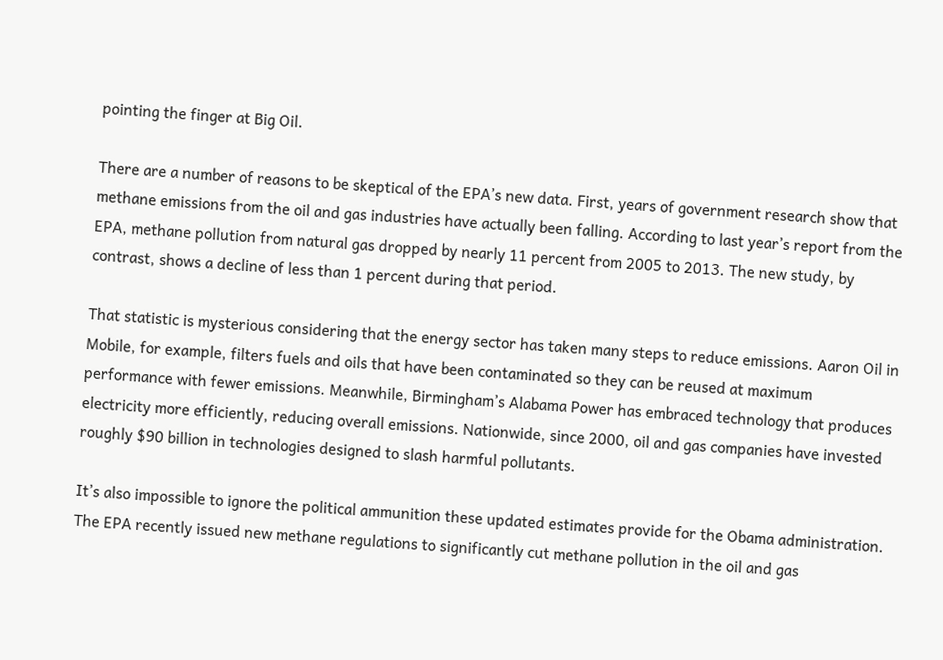pointing the finger at Big Oil.

There are a number of reasons to be skeptical of the EPA’s new data. First, years of government research show that methane emissions from the oil and gas industries have actually been falling. According to last year’s report from the EPA, methane pollution from natural gas dropped by nearly 11 percent from 2005 to 2013. The new study, by contrast, shows a decline of less than 1 percent during that period.

That statistic is mysterious considering that the energy sector has taken many steps to reduce emissions. Aaron Oil in Mobile, for example, filters fuels and oils that have been contaminated so they can be reused at maximum performance with fewer emissions. Meanwhile, Birmingham’s Alabama Power has embraced technology that produces electricity more efficiently, reducing overall emissions. Nationwide, since 2000, oil and gas companies have invested roughly $90 billion in technologies designed to slash harmful pollutants.

It’s also impossible to ignore the political ammunition these updated estimates provide for the Obama administration. The EPA recently issued new methane regulations to significantly cut methane pollution in the oil and gas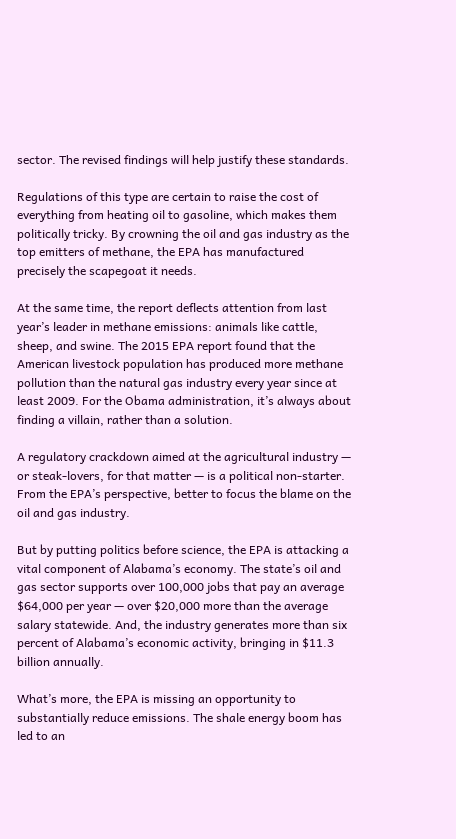sector. The revised findings will help justify these standards.

Regulations of this type are certain to raise the cost of everything from heating oil to gasoline, which makes them politically tricky. By crowning the oil and gas industry as the top emitters of methane, the EPA has manufactured precisely the scapegoat it needs.

At the same time, the report deflects attention from last year’s leader in methane emissions: animals like cattle, sheep, and swine. The 2015 EPA report found that the American livestock population has produced more methane pollution than the natural gas industry every year since at least 2009. For the Obama administration, it’s always about finding a villain, rather than a solution.

A regulatory crackdown aimed at the agricultural industry — or steak-lovers, for that matter — is a political non-starter. From the EPA’s perspective, better to focus the blame on the oil and gas industry.

But by putting politics before science, the EPA is attacking a vital component of Alabama’s economy. The state’s oil and gas sector supports over 100,000 jobs that pay an average $64,000 per year — over $20,000 more than the average salary statewide. And, the industry generates more than six percent of Alabama’s economic activity, bringing in $11.3 billion annually.

What’s more, the EPA is missing an opportunity to substantially reduce emissions. The shale energy boom has led to an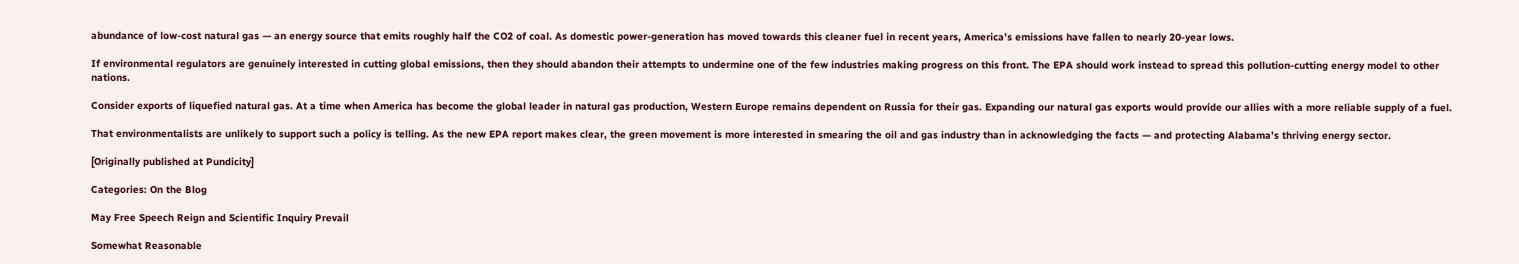abundance of low-cost natural gas — an energy source that emits roughly half the CO2 of coal. As domestic power-generation has moved towards this cleaner fuel in recent years, America’s emissions have fallen to nearly 20-year lows.

If environmental regulators are genuinely interested in cutting global emissions, then they should abandon their attempts to undermine one of the few industries making progress on this front. The EPA should work instead to spread this pollution-cutting energy model to other nations.

Consider exports of liquefied natural gas. At a time when America has become the global leader in natural gas production, Western Europe remains dependent on Russia for their gas. Expanding our natural gas exports would provide our allies with a more reliable supply of a fuel.

That environmentalists are unlikely to support such a policy is telling. As the new EPA report makes clear, the green movement is more interested in smearing the oil and gas industry than in acknowledging the facts — and protecting Alabama’s thriving energy sector.

[Originally published at Pundicity]

Categories: On the Blog

May Free Speech Reign and Scientific Inquiry Prevail

Somewhat Reasonable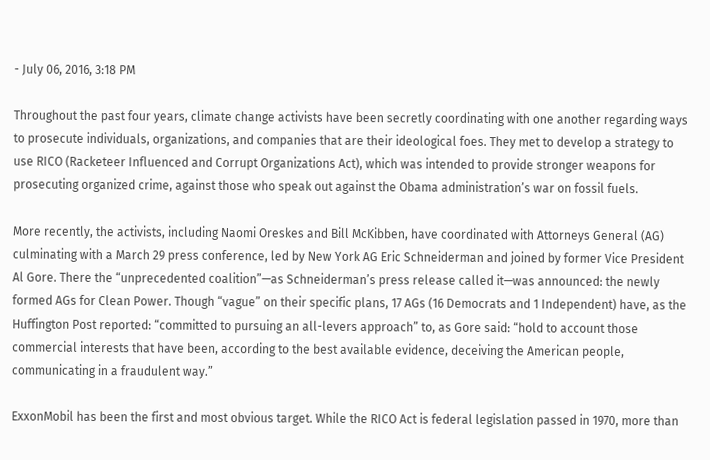- July 06, 2016, 3:18 PM

Throughout the past four years, climate change activists have been secretly coordinating with one another regarding ways to prosecute individuals, organizations, and companies that are their ideological foes. They met to develop a strategy to use RICO (Racketeer Influenced and Corrupt Organizations Act), which was intended to provide stronger weapons for prosecuting organized crime, against those who speak out against the Obama administration’s war on fossil fuels.

More recently, the activists, including Naomi Oreskes and Bill McKibben, have coordinated with Attorneys General (AG) culminating with a March 29 press conference, led by New York AG Eric Schneiderman and joined by former Vice President Al Gore. There the “unprecedented coalition”—as Schneiderman’s press release called it—was announced: the newly formed AGs for Clean Power. Though “vague” on their specific plans, 17 AGs (16 Democrats and 1 Independent) have, as the Huffington Post reported: “committed to pursuing an all-levers approach” to, as Gore said: “hold to account those commercial interests that have been, according to the best available evidence, deceiving the American people, communicating in a fraudulent way.”

ExxonMobil has been the first and most obvious target. While the RICO Act is federal legislation passed in 1970, more than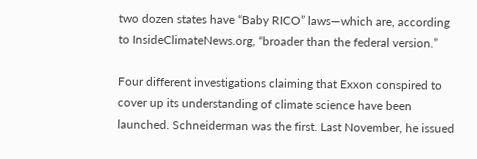two dozen states have “Baby RICO” laws—which are, according to InsideClimateNews.org, “broader than the federal version.”

Four different investigations claiming that Exxon conspired to cover up its understanding of climate science have been launched. Schneiderman was the first. Last November, he issued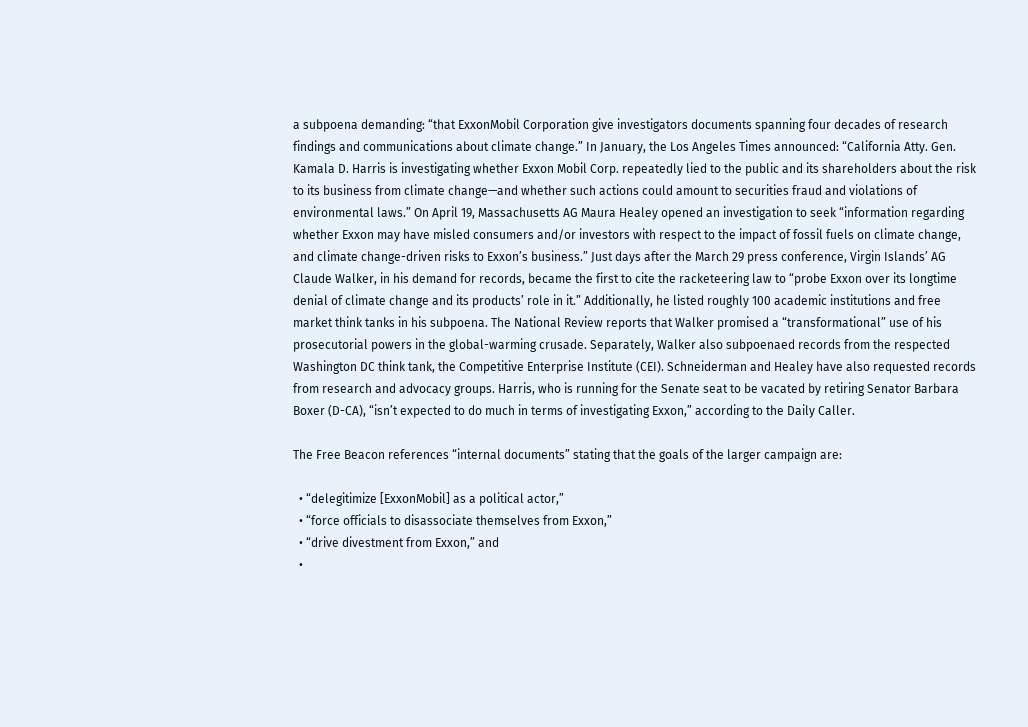a subpoena demanding: “that ExxonMobil Corporation give investigators documents spanning four decades of research findings and communications about climate change.” In January, the Los Angeles Times announced: “California Atty. Gen. Kamala D. Harris is investigating whether Exxon Mobil Corp. repeatedly lied to the public and its shareholders about the risk to its business from climate change—and whether such actions could amount to securities fraud and violations of environmental laws.” On April 19, Massachusetts AG Maura Healey opened an investigation to seek “information regarding whether Exxon may have misled consumers and/or investors with respect to the impact of fossil fuels on climate change, and climate change-driven risks to Exxon’s business.” Just days after the March 29 press conference, Virgin Islands’ AG Claude Walker, in his demand for records, became the first to cite the racketeering law to “probe Exxon over its longtime denial of climate change and its products’ role in it.” Additionally, he listed roughly 100 academic institutions and free market think tanks in his subpoena. The National Review reports that Walker promised a “transformational” use of his prosecutorial powers in the global-warming crusade. Separately, Walker also subpoenaed records from the respected Washington DC think tank, the Competitive Enterprise Institute (CEI). Schneiderman and Healey have also requested records from research and advocacy groups. Harris, who is running for the Senate seat to be vacated by retiring Senator Barbara Boxer (D-CA), “isn’t expected to do much in terms of investigating Exxon,” according to the Daily Caller.

The Free Beacon references “internal documents” stating that the goals of the larger campaign are:

  • “delegitimize [ExxonMobil] as a political actor,”
  • “force officials to disassociate themselves from Exxon,”
  • “drive divestment from Exxon,” and
  •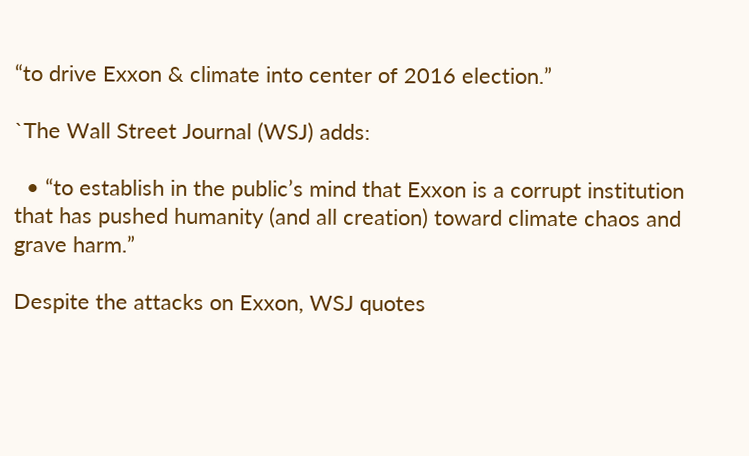“to drive Exxon & climate into center of 2016 election.”

`The Wall Street Journal (WSJ) adds:

  • “to establish in the public’s mind that Exxon is a corrupt institution that has pushed humanity (and all creation) toward climate chaos and grave harm.”

Despite the attacks on Exxon, WSJ quotes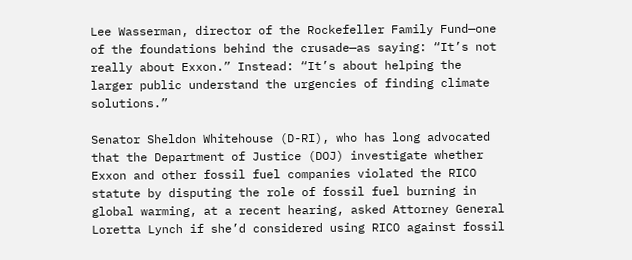Lee Wasserman, director of the Rockefeller Family Fund—one of the foundations behind the crusade—as saying: “It’s not really about Exxon.” Instead: “It’s about helping the larger public understand the urgencies of finding climate solutions.”

Senator Sheldon Whitehouse (D-RI), who has long advocated that the Department of Justice (DOJ) investigate whether Exxon and other fossil fuel companies violated the RICO statute by disputing the role of fossil fuel burning in global warming, at a recent hearing, asked Attorney General Loretta Lynch if she’d considered using RICO against fossil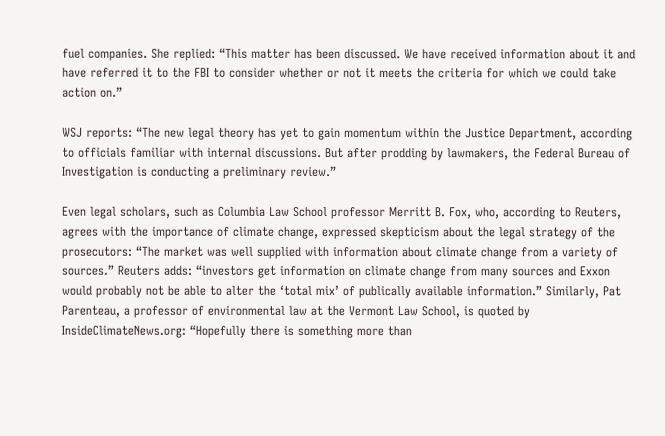fuel companies. She replied: “This matter has been discussed. We have received information about it and have referred it to the FBI to consider whether or not it meets the criteria for which we could take action on.”

WSJ reports: “The new legal theory has yet to gain momentum within the Justice Department, according to officials familiar with internal discussions. But after prodding by lawmakers, the Federal Bureau of Investigation is conducting a preliminary review.”

Even legal scholars, such as Columbia Law School professor Merritt B. Fox, who, according to Reuters, agrees with the importance of climate change, expressed skepticism about the legal strategy of the prosecutors: “The market was well supplied with information about climate change from a variety of sources.” Reuters adds: “investors get information on climate change from many sources and Exxon would probably not be able to alter the ‘total mix’ of publically available information.” Similarly, Pat Parenteau, a professor of environmental law at the Vermont Law School, is quoted by InsideClimateNews.org: “Hopefully there is something more than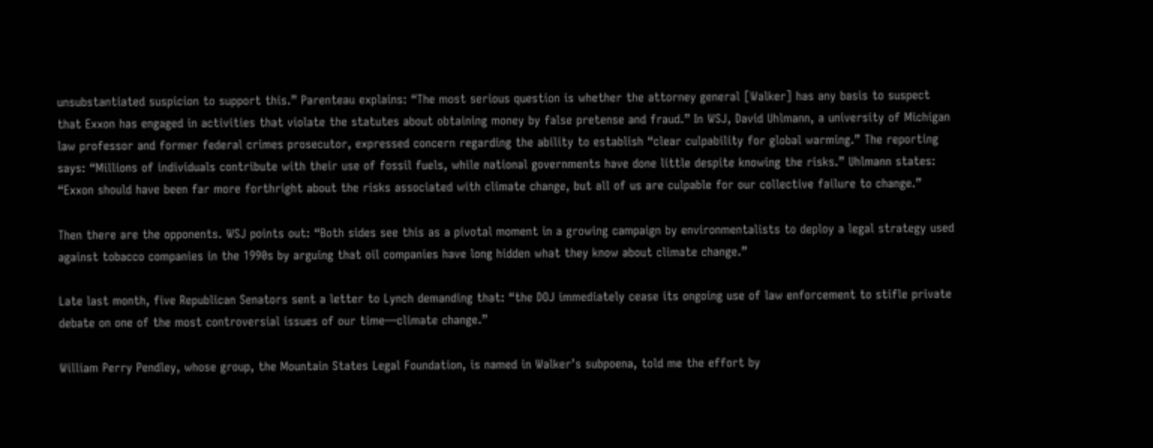unsubstantiated suspicion to support this.” Parenteau explains: “The most serious question is whether the attorney general [Walker] has any basis to suspect that Exxon has engaged in activities that violate the statutes about obtaining money by false pretense and fraud.” In WSJ, David Uhlmann, a university of Michigan law professor and former federal crimes prosecutor, expressed concern regarding the ability to establish “clear culpability for global warming.” The reporting says: “Millions of individuals contribute with their use of fossil fuels, while national governments have done little despite knowing the risks.” Uhlmann states: “Exxon should have been far more forthright about the risks associated with climate change, but all of us are culpable for our collective failure to change.”

Then there are the opponents. WSJ points out: “Both sides see this as a pivotal moment in a growing campaign by environmentalists to deploy a legal strategy used against tobacco companies in the 1990s by arguing that oil companies have long hidden what they know about climate change.”

Late last month, five Republican Senators sent a letter to Lynch demanding that: “the DOJ immediately cease its ongoing use of law enforcement to stifle private debate on one of the most controversial issues of our time—climate change.”

William Perry Pendley, whose group, the Mountain States Legal Foundation, is named in Walker’s subpoena, told me the effort by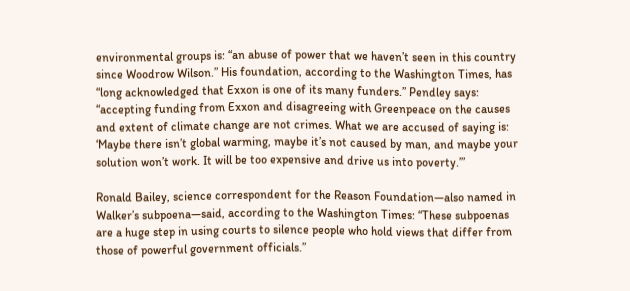environmental groups is: “an abuse of power that we haven’t seen in this country since Woodrow Wilson.” His foundation, according to the Washington Times, has “long acknowledged that Exxon is one of its many funders.” Pendley says: “accepting funding from Exxon and disagreeing with Greenpeace on the causes and extent of climate change are not crimes. What we are accused of saying is: ‘Maybe there isn’t global warming, maybe it’s not caused by man, and maybe your solution won’t work. It will be too expensive and drive us into poverty.’”

Ronald Bailey, science correspondent for the Reason Foundation—also named in Walker’s subpoena—said, according to the Washington Times: “These subpoenas are a huge step in using courts to silence people who hold views that differ from those of powerful government officials.”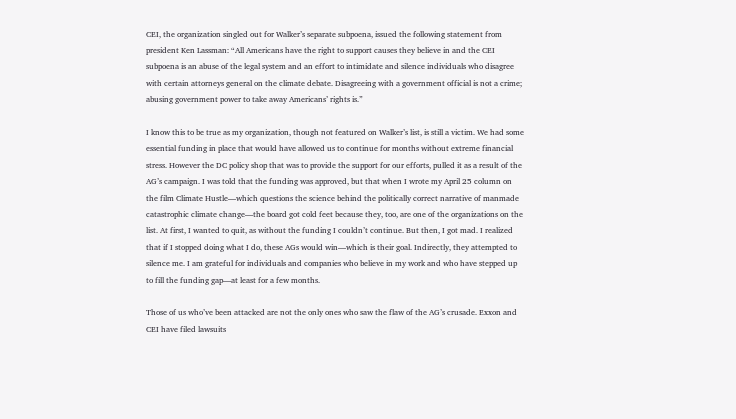CEI, the organization singled out for Walker’s separate subpoena, issued the following statement from president Ken Lassman: “All Americans have the right to support causes they believe in and the CEI subpoena is an abuse of the legal system and an effort to intimidate and silence individuals who disagree with certain attorneys general on the climate debate. Disagreeing with a government official is not a crime; abusing government power to take away Americans’ rights is.”

I know this to be true as my organization, though not featured on Walker’s list, is still a victim. We had some essential funding in place that would have allowed us to continue for months without extreme financial stress. However the DC policy shop that was to provide the support for our efforts, pulled it as a result of the AG’s campaign. I was told that the funding was approved, but that when I wrote my April 25 column on the film Climate Hustle—which questions the science behind the politically correct narrative of manmade catastrophic climate change—the board got cold feet because they, too, are one of the organizations on the list. At first, I wanted to quit, as without the funding I couldn’t continue. But then, I got mad. I realized that if I stopped doing what I do, these AGs would win—which is their goal. Indirectly, they attempted to silence me. I am grateful for individuals and companies who believe in my work and who have stepped up to fill the funding gap—at least for a few months.

Those of us who’ve been attacked are not the only ones who saw the flaw of the AG’s crusade. Exxon and CEI have filed lawsuits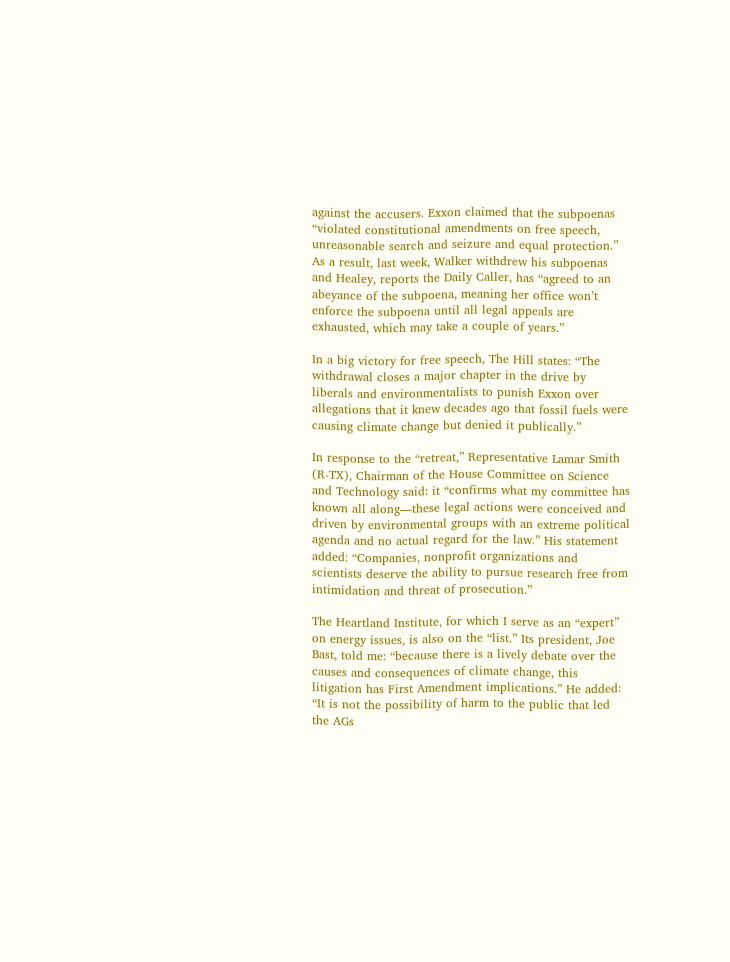against the accusers. Exxon claimed that the subpoenas “violated constitutional amendments on free speech, unreasonable search and seizure and equal protection.” As a result, last week, Walker withdrew his subpoenas and Healey, reports the Daily Caller, has “agreed to an abeyance of the subpoena, meaning her office won’t enforce the subpoena until all legal appeals are exhausted, which may take a couple of years.”

In a big victory for free speech, The Hill states: “The withdrawal closes a major chapter in the drive by liberals and environmentalists to punish Exxon over allegations that it knew decades ago that fossil fuels were causing climate change but denied it publically.”

In response to the “retreat,” Representative Lamar Smith (R-TX), Chairman of the House Committee on Science and Technology said: it “confirms what my committee has known all along—these legal actions were conceived and driven by environmental groups with an extreme political agenda and no actual regard for the law.” His statement added: “Companies, nonprofit organizations and scientists deserve the ability to pursue research free from intimidation and threat of prosecution.”

The Heartland Institute, for which I serve as an “expert” on energy issues, is also on the “list.” Its president, Joe Bast, told me: “because there is a lively debate over the causes and consequences of climate change, this litigation has First Amendment implications.” He added: “It is not the possibility of harm to the public that led the AGs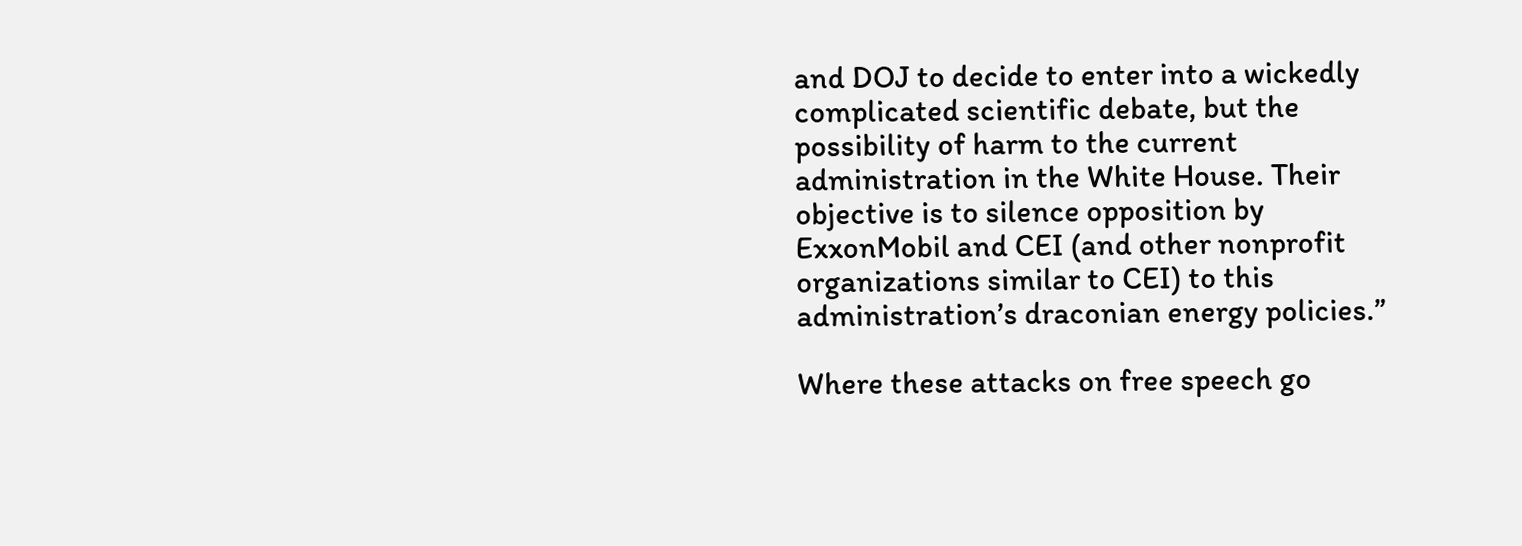and DOJ to decide to enter into a wickedly complicated scientific debate, but the possibility of harm to the current administration in the White House. Their objective is to silence opposition by ExxonMobil and CEI (and other nonprofit organizations similar to CEI) to this administration’s draconian energy policies.”

Where these attacks on free speech go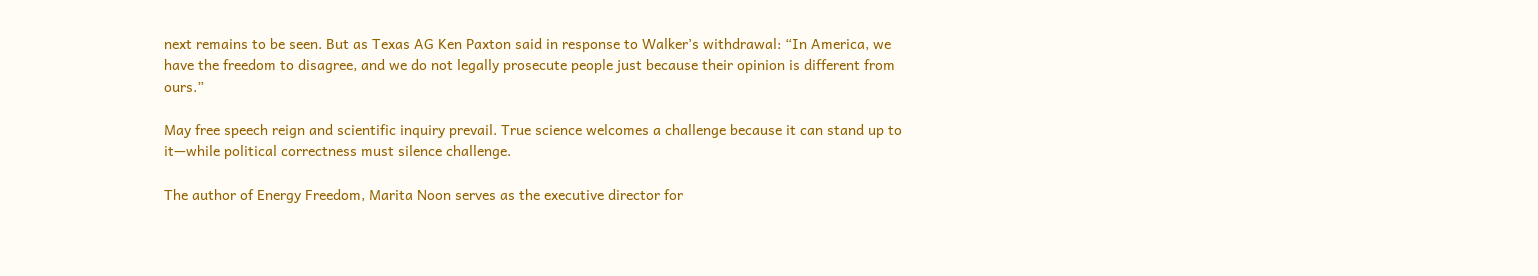next remains to be seen. But as Texas AG Ken Paxton said in response to Walker’s withdrawal: “In America, we have the freedom to disagree, and we do not legally prosecute people just because their opinion is different from ours.”

May free speech reign and scientific inquiry prevail. True science welcomes a challenge because it can stand up to it—while political correctness must silence challenge.

The author of Energy Freedom, Marita Noon serves as the executive director for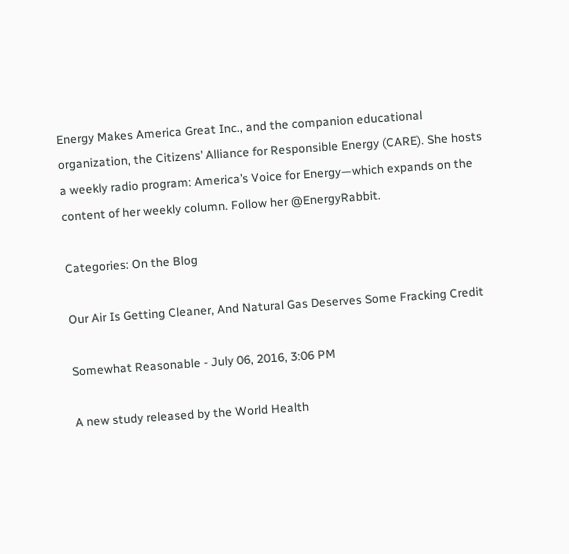Energy Makes America Great Inc., and the companion educational organization, the Citizens’ Alliance for Responsible Energy (CARE). She hosts a weekly radio program: America’s Voice for Energy—which expands on the content of her weekly column. Follow her @EnergyRabbit.

Categories: On the Blog

Our Air Is Getting Cleaner, And Natural Gas Deserves Some Fracking Credit

Somewhat Reasonable - July 06, 2016, 3:06 PM

A new study released by the World Health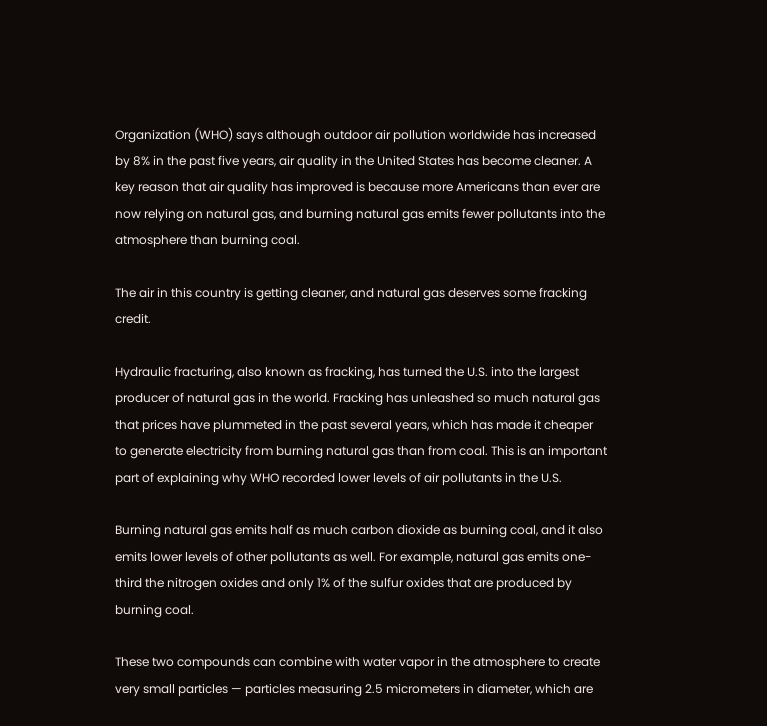Organization (WHO) says although outdoor air pollution worldwide has increased by 8% in the past five years, air quality in the United States has become cleaner. A key reason that air quality has improved is because more Americans than ever are now relying on natural gas, and burning natural gas emits fewer pollutants into the atmosphere than burning coal.

The air in this country is getting cleaner, and natural gas deserves some fracking credit.

Hydraulic fracturing, also known as fracking, has turned the U.S. into the largest producer of natural gas in the world. Fracking has unleashed so much natural gas that prices have plummeted in the past several years, which has made it cheaper to generate electricity from burning natural gas than from coal. This is an important part of explaining why WHO recorded lower levels of air pollutants in the U.S.

Burning natural gas emits half as much carbon dioxide as burning coal, and it also emits lower levels of other pollutants as well. For example, natural gas emits one-third the nitrogen oxides and only 1% of the sulfur oxides that are produced by burning coal.

These two compounds can combine with water vapor in the atmosphere to create very small particles — particles measuring 2.5 micrometers in diameter, which are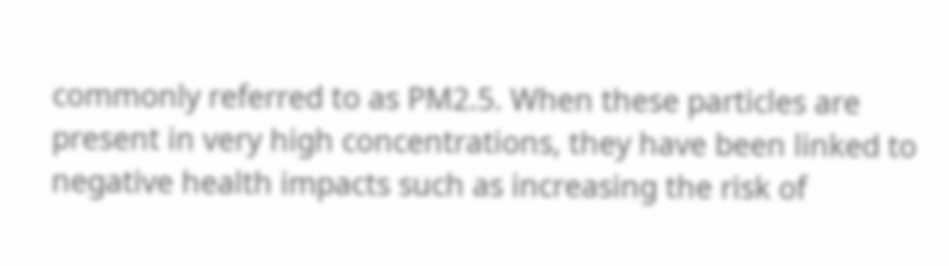commonly referred to as PM2.5. When these particles are present in very high concentrations, they have been linked to negative health impacts such as increasing the risk of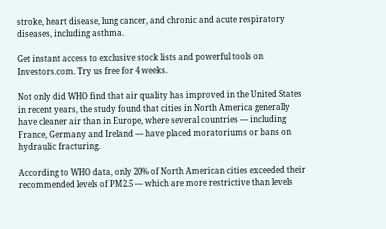stroke, heart disease, lung cancer, and chronic and acute respiratory diseases, including asthma.

Get instant access to exclusive stock lists and powerful tools on Investors.com. Try us free for 4 weeks.

Not only did WHO find that air quality has improved in the United States in recent years, the study found that cities in North America generally have cleaner air than in Europe, where several countries — including France, Germany and Ireland — have placed moratoriums or bans on hydraulic fracturing.

According to WHO data, only 20% of North American cities exceeded their recommended levels of PM2.5 — which are more restrictive than levels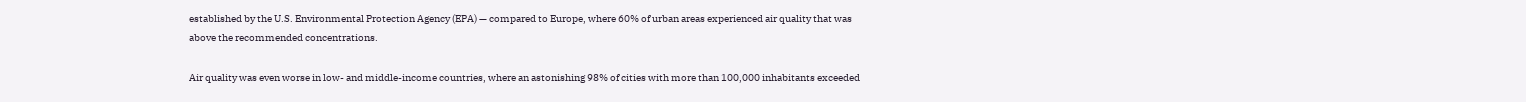established by the U.S. Environmental Protection Agency (EPA) — compared to Europe, where 60% of urban areas experienced air quality that was above the recommended concentrations.

Air quality was even worse in low- and middle-income countries, where an astonishing 98% of cities with more than 100,000 inhabitants exceeded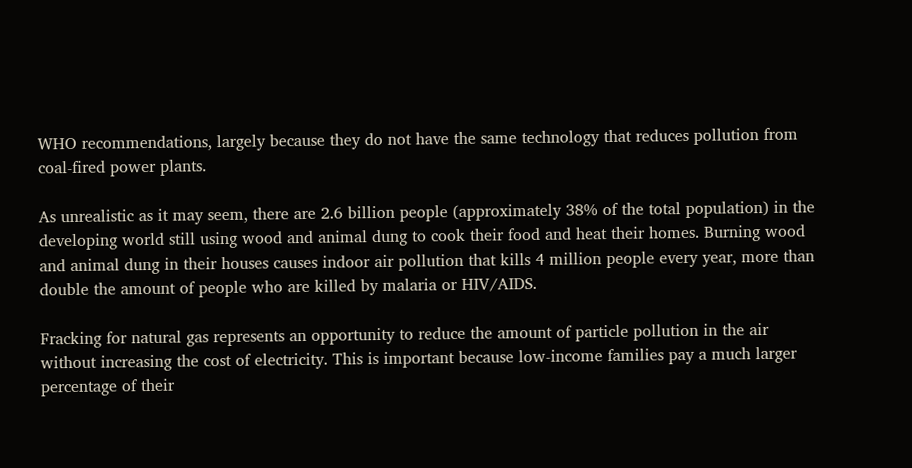WHO recommendations, largely because they do not have the same technology that reduces pollution from coal-fired power plants.

As unrealistic as it may seem, there are 2.6 billion people (approximately 38% of the total population) in the developing world still using wood and animal dung to cook their food and heat their homes. Burning wood and animal dung in their houses causes indoor air pollution that kills 4 million people every year, more than double the amount of people who are killed by malaria or HIV/AIDS.

Fracking for natural gas represents an opportunity to reduce the amount of particle pollution in the air without increasing the cost of electricity. This is important because low-income families pay a much larger percentage of their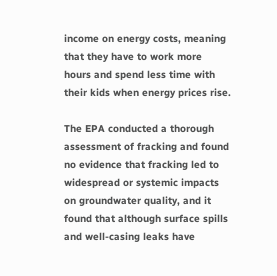income on energy costs, meaning that they have to work more hours and spend less time with their kids when energy prices rise.

The EPA conducted a thorough assessment of fracking and found no evidence that fracking led to widespread or systemic impacts on groundwater quality, and it found that although surface spills and well-casing leaks have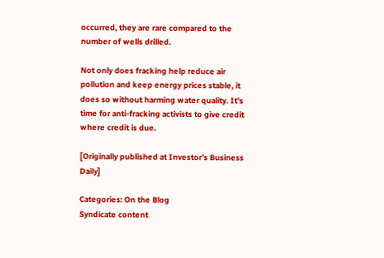occurred, they are rare compared to the number of wells drilled.

Not only does fracking help reduce air pollution and keep energy prices stable, it does so without harming water quality. It’s time for anti-fracking activists to give credit where credit is due.

[Originally published at Investor’s Business Daily]

Categories: On the Blog
Syndicate content